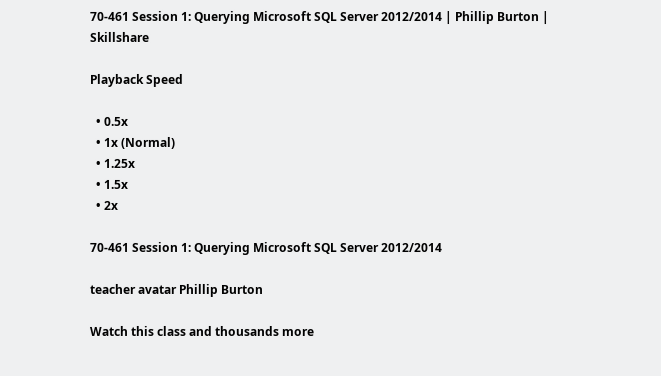70-461 Session 1: Querying Microsoft SQL Server 2012/2014 | Phillip Burton | Skillshare

Playback Speed

  • 0.5x
  • 1x (Normal)
  • 1.25x
  • 1.5x
  • 2x

70-461 Session 1: Querying Microsoft SQL Server 2012/2014

teacher avatar Phillip Burton

Watch this class and thousands more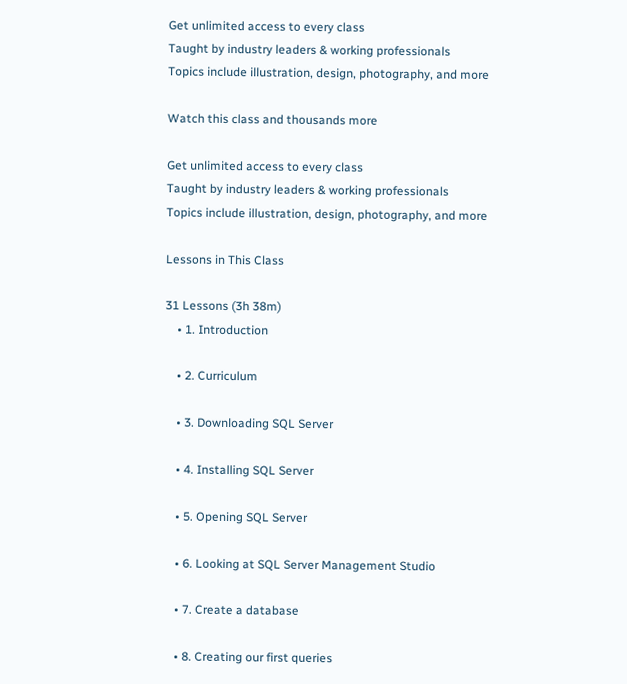Get unlimited access to every class
Taught by industry leaders & working professionals
Topics include illustration, design, photography, and more

Watch this class and thousands more

Get unlimited access to every class
Taught by industry leaders & working professionals
Topics include illustration, design, photography, and more

Lessons in This Class

31 Lessons (3h 38m)
    • 1. Introduction

    • 2. Curriculum

    • 3. Downloading SQL Server

    • 4. Installing SQL Server

    • 5. Opening SQL Server

    • 6. Looking at SQL Server Management Studio

    • 7. Create a database

    • 8. Creating our first queries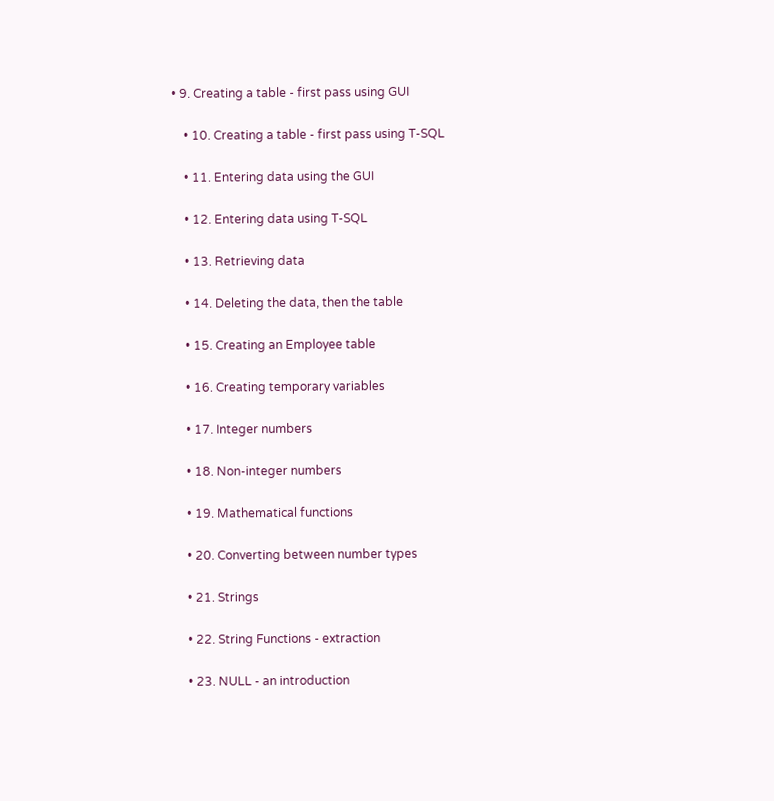• 9. Creating a table - first pass using GUI

    • 10. Creating a table - first pass using T-SQL

    • 11. Entering data using the GUI

    • 12. Entering data using T-SQL

    • 13. Retrieving data

    • 14. Deleting the data, then the table

    • 15. Creating an Employee table

    • 16. Creating temporary variables

    • 17. Integer numbers

    • 18. Non-integer numbers

    • 19. Mathematical functions

    • 20. Converting between number types

    • 21. Strings

    • 22. String Functions - extraction

    • 23. NULL - an introduction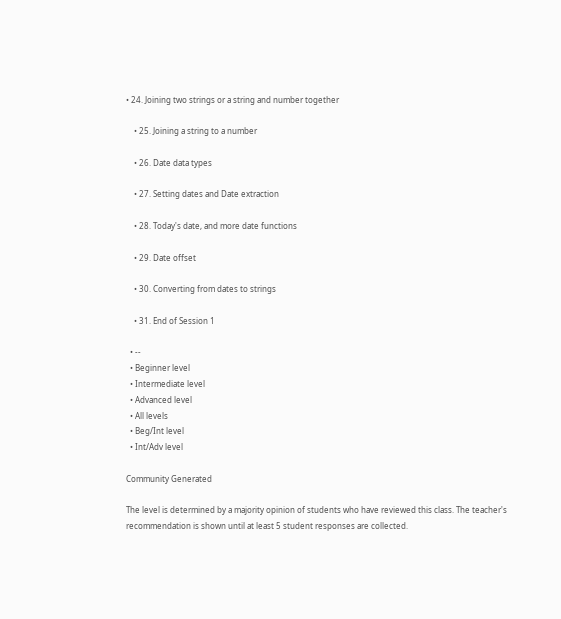• 24. Joining two strings or a string and number together

    • 25. Joining a string to a number

    • 26. Date data types

    • 27. Setting dates and Date extraction

    • 28. Today's date, and more date functions

    • 29. Date offset

    • 30. Converting from dates to strings

    • 31. End of Session 1

  • --
  • Beginner level
  • Intermediate level
  • Advanced level
  • All levels
  • Beg/Int level
  • Int/Adv level

Community Generated

The level is determined by a majority opinion of students who have reviewed this class. The teacher's recommendation is shown until at least 5 student responses are collected.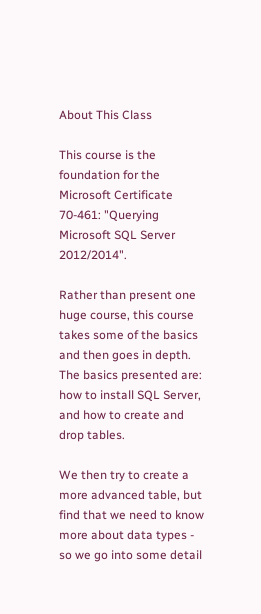About This Class

This course is the foundation for the Microsoft Certificate 70-461: "Querying Microsoft SQL Server 2012/2014".

Rather than present one huge course, this course takes some of the basics and then goes in depth. The basics presented are: how to install SQL Server, and how to create and drop tables.

We then try to create a more advanced table, but find that we need to know more about data types - so we go into some detail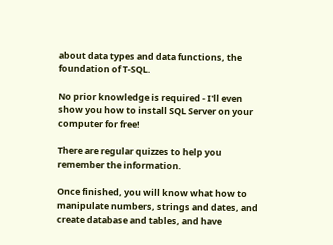about data types and data functions, the foundation of T-SQL.

No prior knowledge is required - I'll even show you how to install SQL Server on your computer for free!

There are regular quizzes to help you remember the information.

Once finished, you will know what how to manipulate numbers, strings and dates, and create database and tables, and have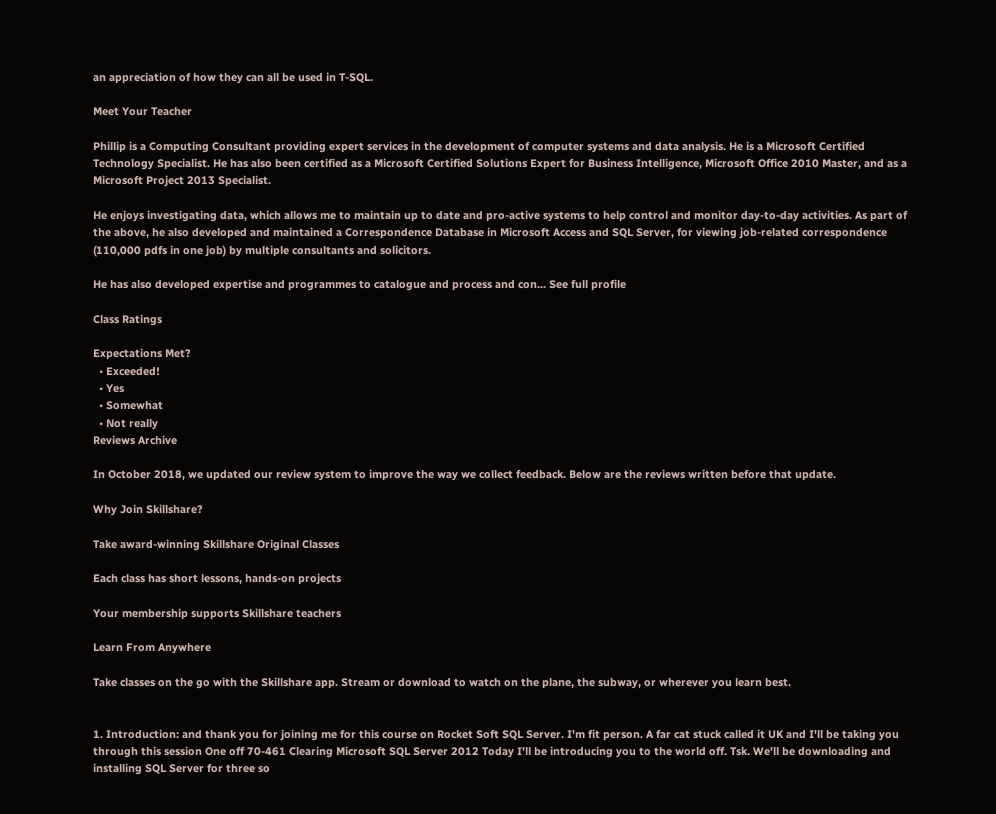an appreciation of how they can all be used in T-SQL.

Meet Your Teacher

Phillip is a Computing Consultant providing expert services in the development of computer systems and data analysis. He is a Microsoft Certified Technology Specialist. He has also been certified as a Microsoft Certified Solutions Expert for Business Intelligence, Microsoft Office 2010 Master, and as a Microsoft Project 2013 Specialist.

He enjoys investigating data, which allows me to maintain up to date and pro-active systems to help control and monitor day-to-day activities. As part of the above, he also developed and maintained a Correspondence Database in Microsoft Access and SQL Server, for viewing job-related correspondence (110,000 pdfs in one job) by multiple consultants and solicitors.

He has also developed expertise and programmes to catalogue and process and con... See full profile

Class Ratings

Expectations Met?
  • Exceeded!
  • Yes
  • Somewhat
  • Not really
Reviews Archive

In October 2018, we updated our review system to improve the way we collect feedback. Below are the reviews written before that update.

Why Join Skillshare?

Take award-winning Skillshare Original Classes

Each class has short lessons, hands-on projects

Your membership supports Skillshare teachers

Learn From Anywhere

Take classes on the go with the Skillshare app. Stream or download to watch on the plane, the subway, or wherever you learn best.


1. Introduction: and thank you for joining me for this course on Rocket Soft SQL Server. I'm fit person. A far cat stuck called it UK and I'll be taking you through this session One off 70-461 Clearing Microsoft SQL Server 2012 Today I'll be introducing you to the world off. Tsk. We'll be downloading and installing SQL Server for three so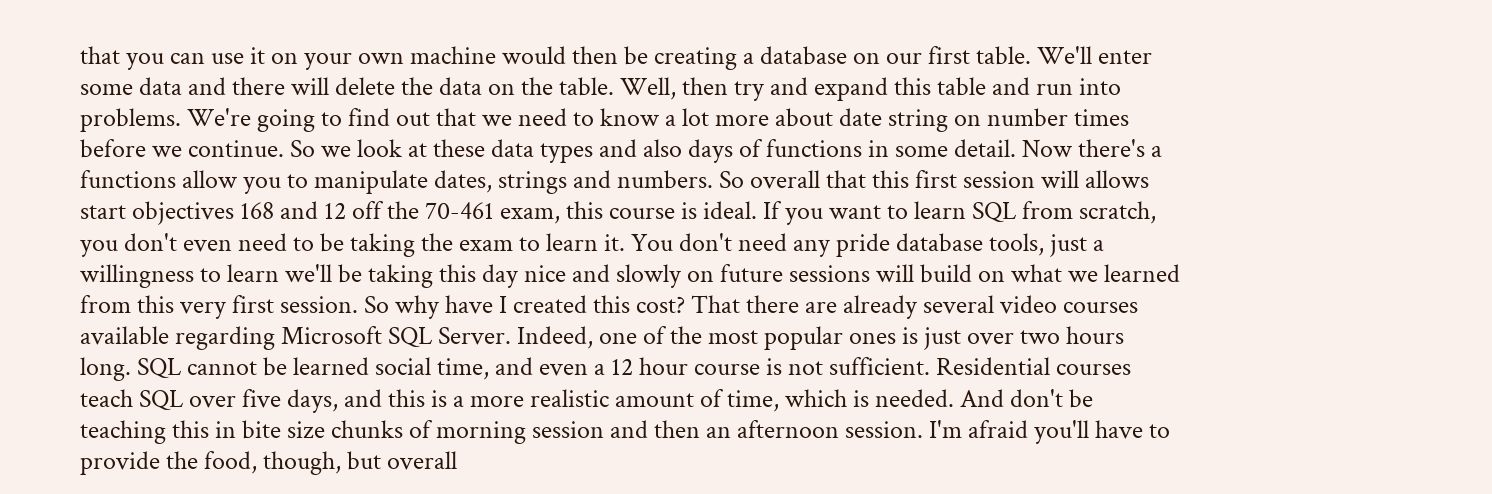that you can use it on your own machine would then be creating a database on our first table. We'll enter some data and there will delete the data on the table. Well, then try and expand this table and run into problems. We're going to find out that we need to know a lot more about date string on number times before we continue. So we look at these data types and also days of functions in some detail. Now there's a functions allow you to manipulate dates, strings and numbers. So overall that this first session will allows start objectives 168 and 12 off the 70-461 exam, this course is ideal. If you want to learn SQL from scratch, you don't even need to be taking the exam to learn it. You don't need any pride database tools, just a willingness to learn we'll be taking this day nice and slowly on future sessions will build on what we learned from this very first session. So why have I created this cost? That there are already several video courses available regarding Microsoft SQL Server. Indeed, one of the most popular ones is just over two hours long. SQL cannot be learned social time, and even a 12 hour course is not sufficient. Residential courses teach SQL over five days, and this is a more realistic amount of time, which is needed. And don't be teaching this in bite size chunks of morning session and then an afternoon session. I'm afraid you'll have to provide the food, though, but overall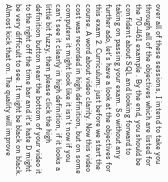over all of these sessions, I intend to take you through all of the objectives which are listed for the 70-461 example . By the end, you should be confident about SQL and looking forward to taking on passing your exam. So without any further ado, let's have a look at the objectives for this exam 2. Curriculum: just before we start the course. A word about video clarity. Now this video cost was recorded in high definition, but on some computers it might look like it isn't now if you can't see it clearly in high definition, if it looks a little bit fuzzy, then please click the high definition button near the bottom of your video it to the right off the time bar and it's hate D might be very difficult to see. It might be black on black. Almost kick that on. The quality will improve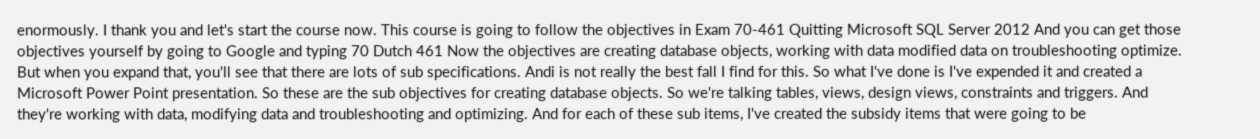enormously. I thank you and let's start the course now. This course is going to follow the objectives in Exam 70-461 Quitting Microsoft SQL Server 2012 And you can get those objectives yourself by going to Google and typing 70 Dutch 461 Now the objectives are creating database objects, working with data modified data on troubleshooting optimize. But when you expand that, you'll see that there are lots of sub specifications. Andi is not really the best fall I find for this. So what I've done is I've expended it and created a Microsoft Power Point presentation. So these are the sub objectives for creating database objects. So we're talking tables, views, design views, constraints and triggers. And they're working with data, modifying data and troubleshooting and optimizing. And for each of these sub items, I've created the subsidy items that were going to be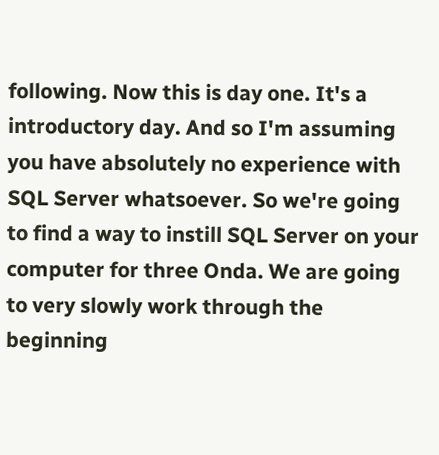following. Now this is day one. It's a introductory day. And so I'm assuming you have absolutely no experience with SQL Server whatsoever. So we're going to find a way to instill SQL Server on your computer for three Onda. We are going to very slowly work through the beginning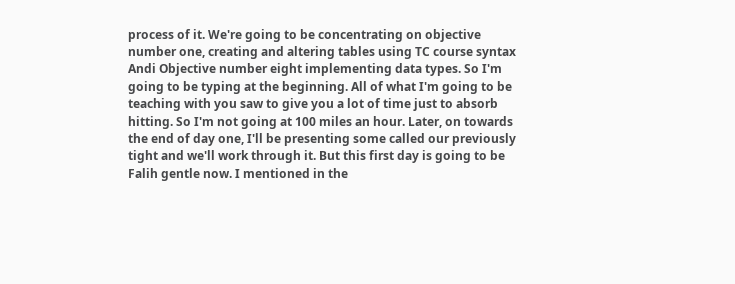process of it. We're going to be concentrating on objective number one, creating and altering tables using TC course syntax Andi Objective number eight implementing data types. So I'm going to be typing at the beginning. All of what I'm going to be teaching with you saw to give you a lot of time just to absorb hitting. So I'm not going at 100 miles an hour. Later, on towards the end of day one, I'll be presenting some called our previously tight and we'll work through it. But this first day is going to be Falih gentle now. I mentioned in the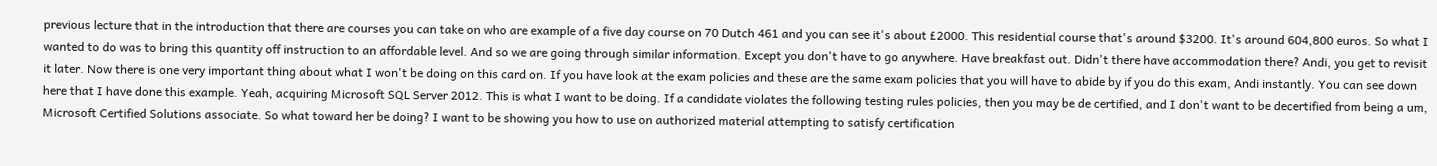previous lecture that in the introduction that there are courses you can take on who are example of a five day course on 70 Dutch 461 and you can see it's about £2000. This residential course that's around $3200. It's around 604,800 euros. So what I wanted to do was to bring this quantity off instruction to an affordable level. And so we are going through similar information. Except you don't have to go anywhere. Have breakfast out. Didn't there have accommodation there? Andi, you get to revisit it later. Now there is one very important thing about what I won't be doing on this card on. If you have look at the exam policies and these are the same exam policies that you will have to abide by if you do this exam, Andi instantly. You can see down here that I have done this example. Yeah, acquiring Microsoft SQL Server 2012. This is what I want to be doing. If a candidate violates the following testing rules policies, then you may be de certified, and I don't want to be decertified from being a um, Microsoft Certified Solutions associate. So what toward her be doing? I want to be showing you how to use on authorized material attempting to satisfy certification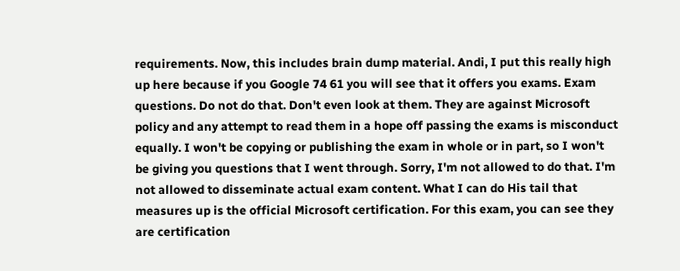requirements. Now, this includes brain dump material. Andi, I put this really high up here because if you Google 74 61 you will see that it offers you exams. Exam questions. Do not do that. Don't even look at them. They are against Microsoft policy and any attempt to read them in a hope off passing the exams is misconduct equally. I won't be copying or publishing the exam in whole or in part, so I won't be giving you questions that I went through. Sorry, I'm not allowed to do that. I'm not allowed to disseminate actual exam content. What I can do His tail that measures up is the official Microsoft certification. For this exam, you can see they are certification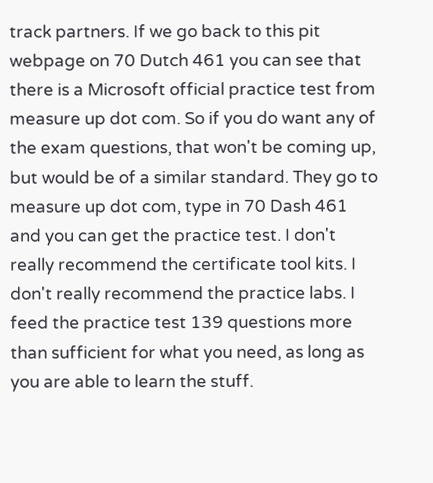track partners. If we go back to this pit webpage on 70 Dutch 461 you can see that there is a Microsoft official practice test from measure up dot com. So if you do want any of the exam questions, that won't be coming up, but would be of a similar standard. They go to measure up dot com, type in 70 Dash 461 and you can get the practice test. I don't really recommend the certificate tool kits. I don't really recommend the practice labs. I feed the practice test 139 questions more than sufficient for what you need, as long as you are able to learn the stuff.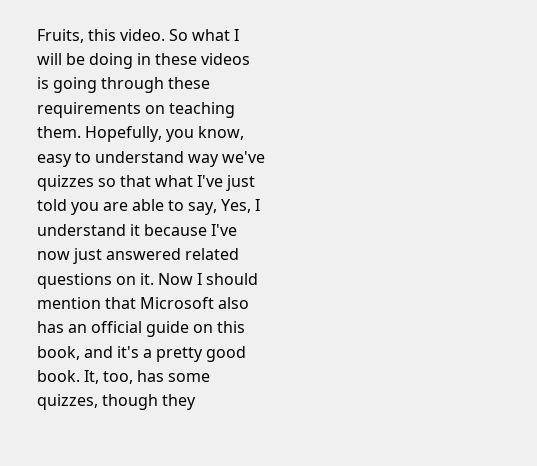Fruits, this video. So what I will be doing in these videos is going through these requirements on teaching them. Hopefully, you know, easy to understand way we've quizzes so that what I've just told you are able to say, Yes, I understand it because I've now just answered related questions on it. Now I should mention that Microsoft also has an official guide on this book, and it's a pretty good book. It, too, has some quizzes, though they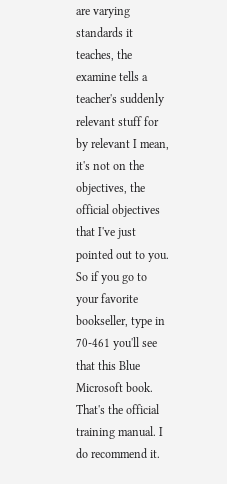are varying standards it teaches, the examine tells a teacher's suddenly relevant stuff for by relevant I mean, it's not on the objectives, the official objectives that I've just pointed out to you. So if you go to your favorite bookseller, type in 70-461 you'll see that this Blue Microsoft book. That's the official training manual. I do recommend it.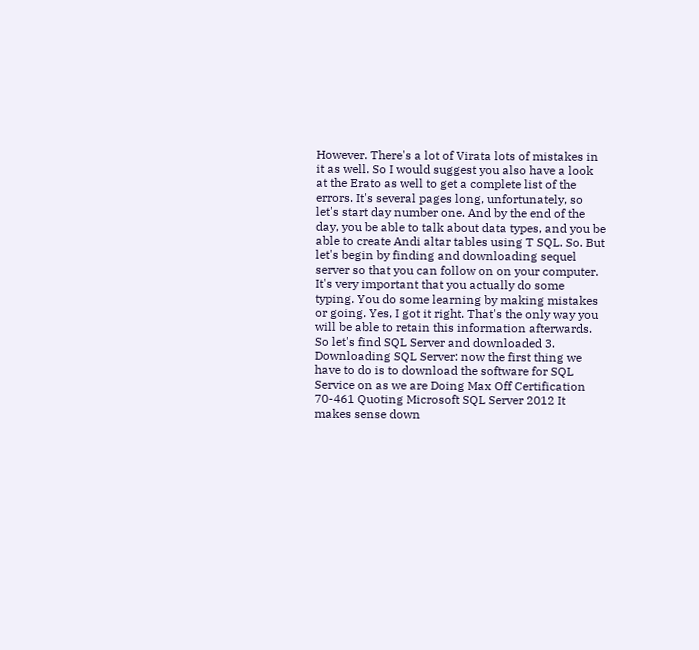However. There's a lot of Virata lots of mistakes in it as well. So I would suggest you also have a look at the Erato as well to get a complete list of the errors. It's several pages long, unfortunately, so let's start day number one. And by the end of the day, you be able to talk about data types, and you be able to create Andi altar tables using T SQL. So. But let's begin by finding and downloading sequel server so that you can follow on on your computer. It's very important that you actually do some typing. You do some learning by making mistakes or going. Yes, I got it right. That's the only way you will be able to retain this information afterwards. So let's find SQL Server and downloaded 3. Downloading SQL Server: now the first thing we have to do is to download the software for SQL Service on as we are Doing Max Off Certification 70-461 Quoting Microsoft SQL Server 2012 It makes sense down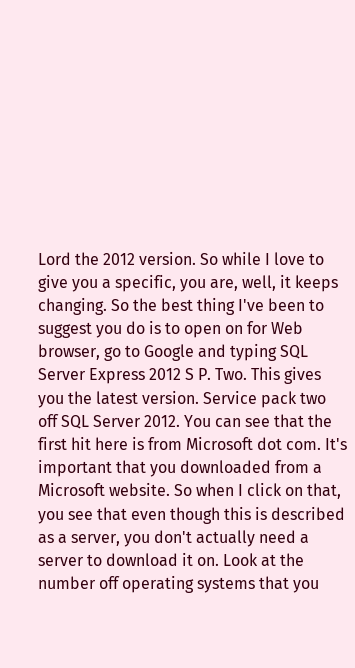Lord the 2012 version. So while I love to give you a specific, you are, well, it keeps changing. So the best thing I've been to suggest you do is to open on for Web browser, go to Google and typing SQL Server Express 2012 S P. Two. This gives you the latest version. Service pack two off SQL Server 2012. You can see that the first hit here is from Microsoft dot com. It's important that you downloaded from a Microsoft website. So when I click on that, you see that even though this is described as a server, you don't actually need a server to download it on. Look at the number off operating systems that you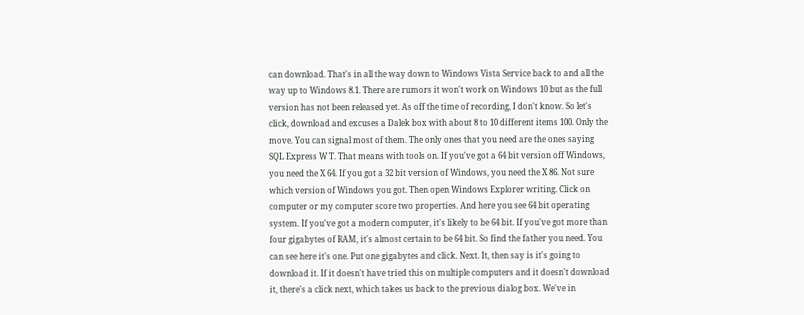can download. That's in all the way down to Windows Vista Service back to and all the way up to Windows 8.1. There are rumors it won't work on Windows 10 but as the full version has not been released yet. As off the time of recording, I don't know. So let's click, download and excuses a Dalek box with about 8 to 10 different items 100. Only the move. You can signal most of them. The only ones that you need are the ones saying SQL Express W T. That means with tools on. If you've got a 64 bit version off Windows, you need the X 64. If you got a 32 bit version of Windows, you need the X 86. Not sure which version of Windows you got. Then open Windows Explorer writing. Click on computer or my computer score two properties. And here you see 64 bit operating system. If you've got a modern computer, it's likely to be 64 bit. If you've got more than four gigabytes of RAM, it's almost certain to be 64 bit. So find the father you need. You can see here it's one. Put one gigabytes and click. Next. It, then say is it's going to download it. If it doesn't have tried this on multiple computers and it doesn't download it, there's a click next, which takes us back to the previous dialog box. We've in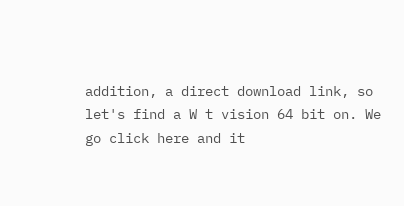addition, a direct download link, so let's find a W t vision 64 bit on. We go click here and it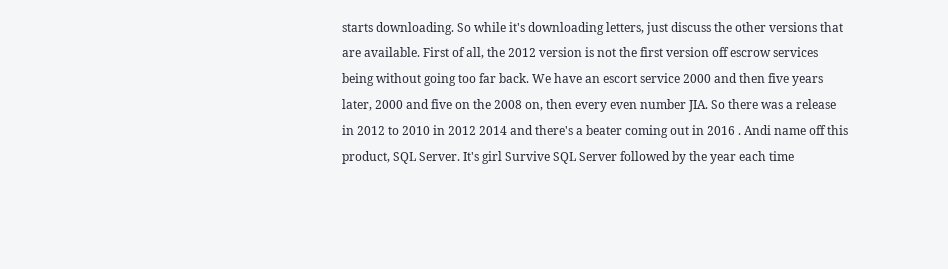starts downloading. So while it's downloading letters, just discuss the other versions that are available. First of all, the 2012 version is not the first version off escrow services being without going too far back. We have an escort service 2000 and then five years later, 2000 and five on the 2008 on, then every even number JIA. So there was a release in 2012 to 2010 in 2012 2014 and there's a beater coming out in 2016 . Andi name off this product, SQL Server. It's girl Survive SQL Server followed by the year each time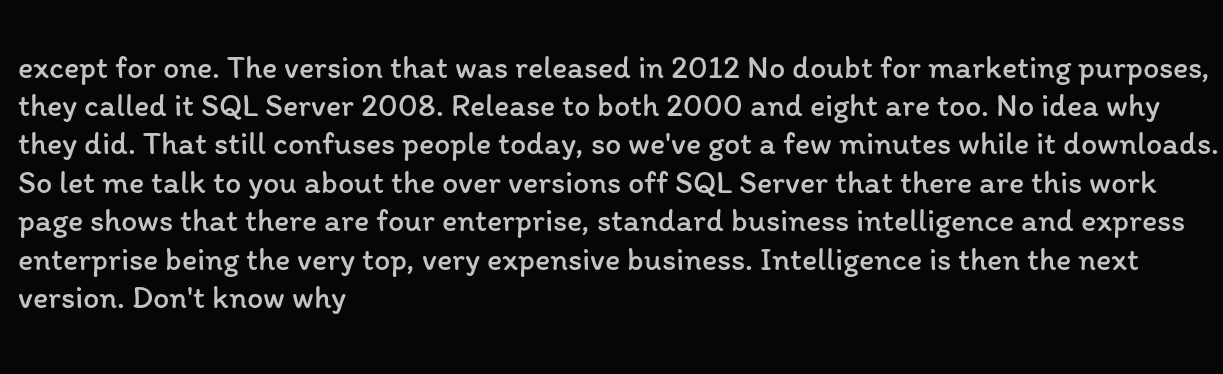except for one. The version that was released in 2012 No doubt for marketing purposes, they called it SQL Server 2008. Release to both 2000 and eight are too. No idea why they did. That still confuses people today, so we've got a few minutes while it downloads. So let me talk to you about the over versions off SQL Server that there are this work page shows that there are four enterprise, standard business intelligence and express enterprise being the very top, very expensive business. Intelligence is then the next version. Don't know why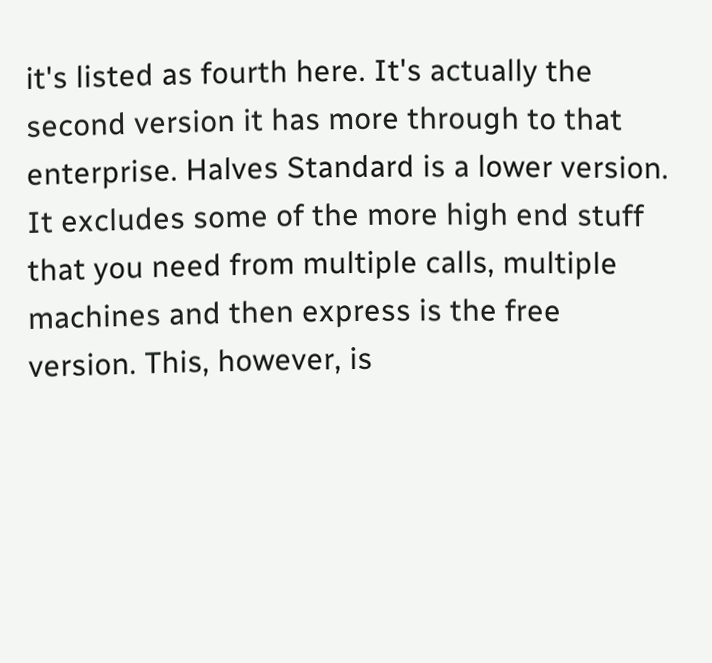it's listed as fourth here. It's actually the second version it has more through to that enterprise. Halves Standard is a lower version. It excludes some of the more high end stuff that you need from multiple calls, multiple machines and then express is the free version. This, however, is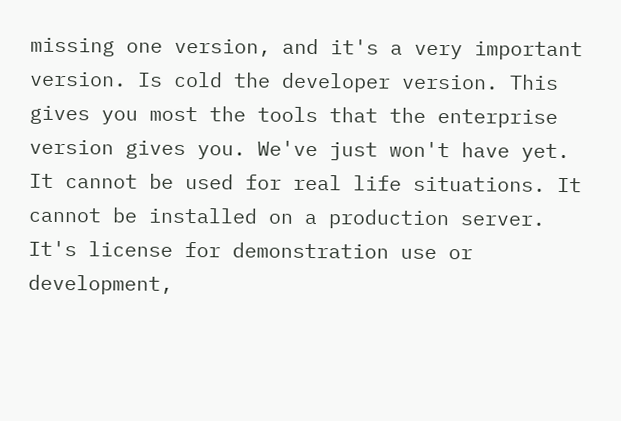missing one version, and it's a very important version. Is cold the developer version. This gives you most the tools that the enterprise version gives you. We've just won't have yet. It cannot be used for real life situations. It cannot be installed on a production server. It's license for demonstration use or development,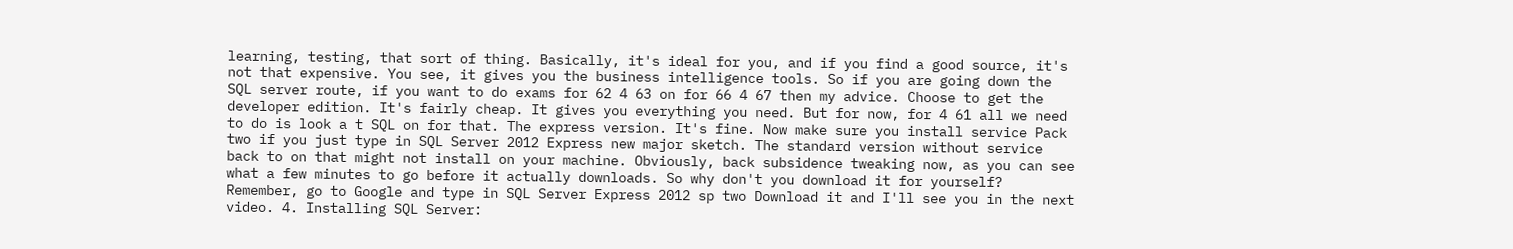learning, testing, that sort of thing. Basically, it's ideal for you, and if you find a good source, it's not that expensive. You see, it gives you the business intelligence tools. So if you are going down the SQL server route, if you want to do exams for 62 4 63 on for 66 4 67 then my advice. Choose to get the developer edition. It's fairly cheap. It gives you everything you need. But for now, for 4 61 all we need to do is look a t SQL on for that. The express version. It's fine. Now make sure you install service Pack two if you just type in SQL Server 2012 Express new major sketch. The standard version without service back to on that might not install on your machine. Obviously, back subsidence tweaking now, as you can see what a few minutes to go before it actually downloads. So why don't you download it for yourself? Remember, go to Google and type in SQL Server Express 2012 sp two Download it and I'll see you in the next video. 4. Installing SQL Server: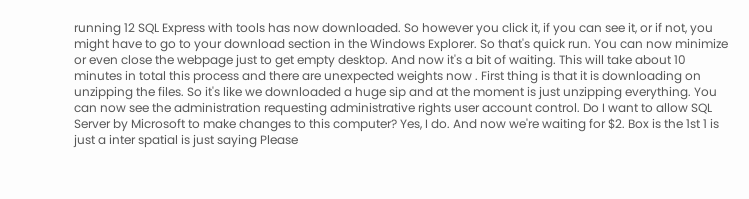running 12 SQL Express with tools has now downloaded. So however you click it, if you can see it, or if not, you might have to go to your download section in the Windows Explorer. So that's quick run. You can now minimize or even close the webpage just to get empty desktop. And now it's a bit of waiting. This will take about 10 minutes in total this process and there are unexpected weights now . First thing is that it is downloading on unzipping the files. So it's like we downloaded a huge sip and at the moment is just unzipping everything. You can now see the administration requesting administrative rights user account control. Do I want to allow SQL Server by Microsoft to make changes to this computer? Yes, I do. And now we're waiting for $2. Box is the 1st 1 is just a inter spatial is just saying Please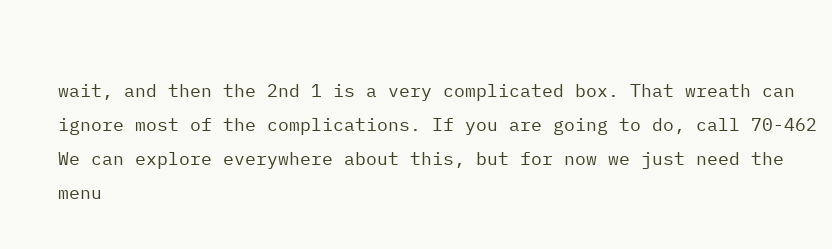wait, and then the 2nd 1 is a very complicated box. That wreath can ignore most of the complications. If you are going to do, call 70-462 We can explore everywhere about this, but for now we just need the menu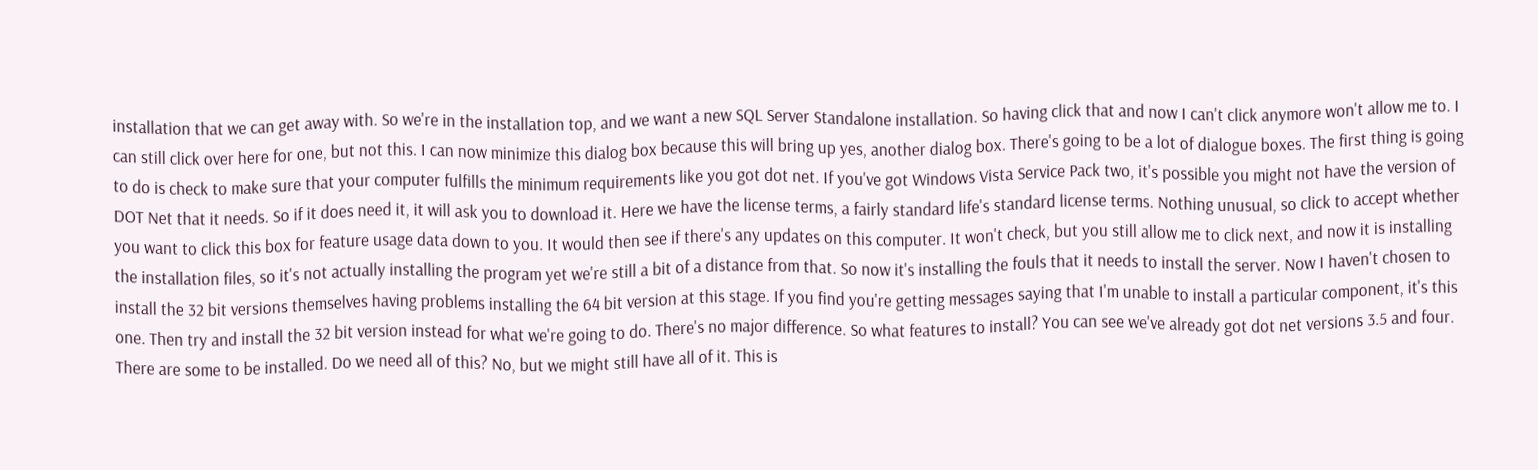installation that we can get away with. So we're in the installation top, and we want a new SQL Server Standalone installation. So having click that and now I can't click anymore won't allow me to. I can still click over here for one, but not this. I can now minimize this dialog box because this will bring up yes, another dialog box. There's going to be a lot of dialogue boxes. The first thing is going to do is check to make sure that your computer fulfills the minimum requirements like you got dot net. If you've got Windows Vista Service Pack two, it's possible you might not have the version of DOT Net that it needs. So if it does need it, it will ask you to download it. Here we have the license terms, a fairly standard life's standard license terms. Nothing unusual, so click to accept whether you want to click this box for feature usage data down to you. It would then see if there's any updates on this computer. It won't check, but you still allow me to click next, and now it is installing the installation files, so it's not actually installing the program yet we're still a bit of a distance from that. So now it's installing the fouls that it needs to install the server. Now I haven't chosen to install the 32 bit versions themselves having problems installing the 64 bit version at this stage. If you find you're getting messages saying that I'm unable to install a particular component, it's this one. Then try and install the 32 bit version instead for what we're going to do. There's no major difference. So what features to install? You can see we've already got dot net versions 3.5 and four. There are some to be installed. Do we need all of this? No, but we might still have all of it. This is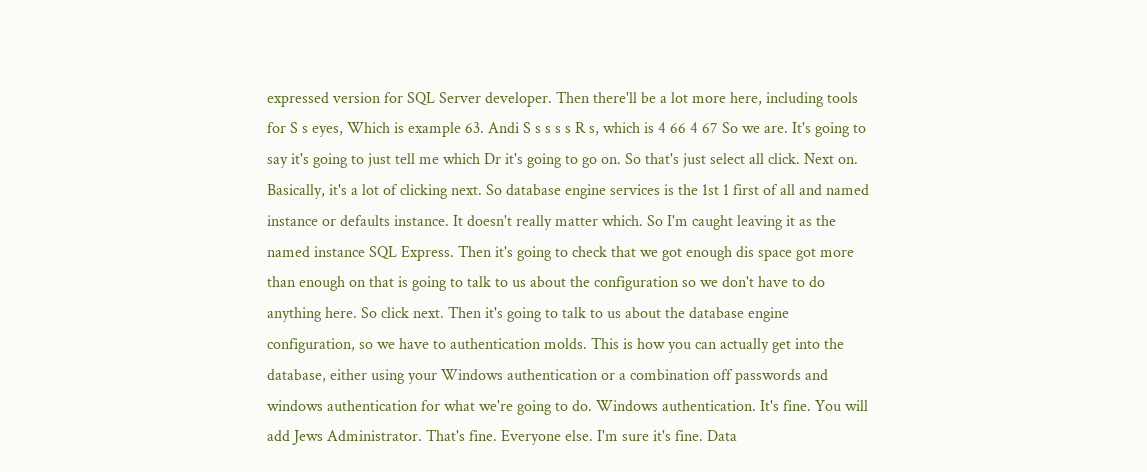expressed version for SQL Server developer. Then there'll be a lot more here, including tools for S s eyes, Which is example 63. Andi S s s s s R s, which is 4 66 4 67 So we are. It's going to say it's going to just tell me which Dr it's going to go on. So that's just select all click. Next on. Basically, it's a lot of clicking next. So database engine services is the 1st 1 first of all and named instance or defaults instance. It doesn't really matter which. So I'm caught leaving it as the named instance SQL Express. Then it's going to check that we got enough dis space got more than enough on that is going to talk to us about the configuration so we don't have to do anything here. So click next. Then it's going to talk to us about the database engine configuration, so we have to authentication molds. This is how you can actually get into the database, either using your Windows authentication or a combination off passwords and windows authentication for what we're going to do. Windows authentication. It's fine. You will add Jews Administrator. That's fine. Everyone else. I'm sure it's fine. Data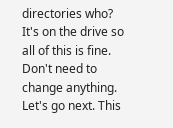directories who? It's on the drive so all of this is fine. Don't need to change anything. Let's go next. This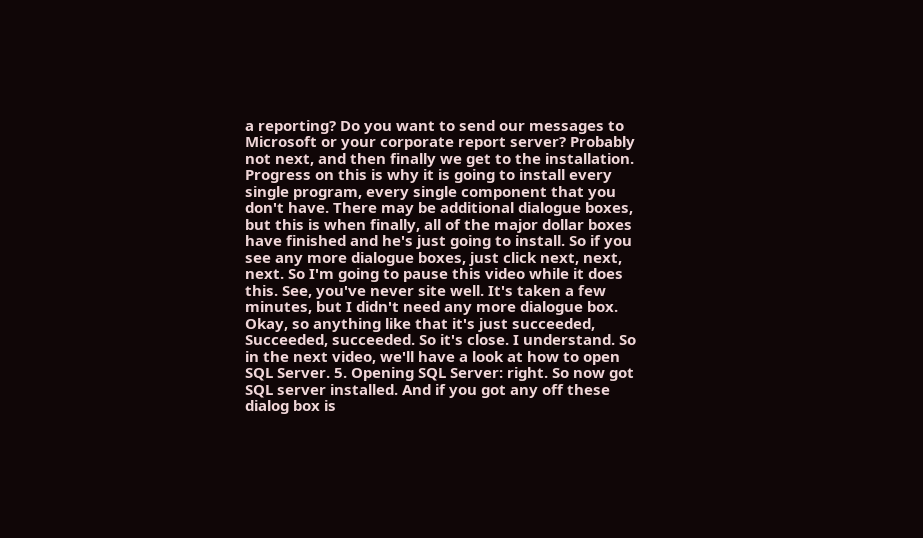a reporting? Do you want to send our messages to Microsoft or your corporate report server? Probably not next, and then finally we get to the installation. Progress on this is why it is going to install every single program, every single component that you don't have. There may be additional dialogue boxes, but this is when finally, all of the major dollar boxes have finished and he's just going to install. So if you see any more dialogue boxes, just click next, next, next. So I'm going to pause this video while it does this. See, you've never site well. It's taken a few minutes, but I didn't need any more dialogue box. Okay, so anything like that it's just succeeded, Succeeded, succeeded. So it's close. I understand. So in the next video, we'll have a look at how to open SQL Server. 5. Opening SQL Server: right. So now got SQL server installed. And if you got any off these dialog box is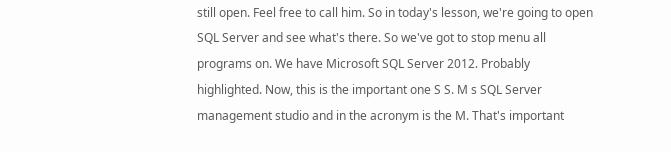still open. Feel free to call him. So in today's lesson, we're going to open SQL Server and see what's there. So we've got to stop menu all programs on. We have Microsoft SQL Server 2012. Probably highlighted. Now, this is the important one S S. M s SQL Server management studio and in the acronym is the M. That's important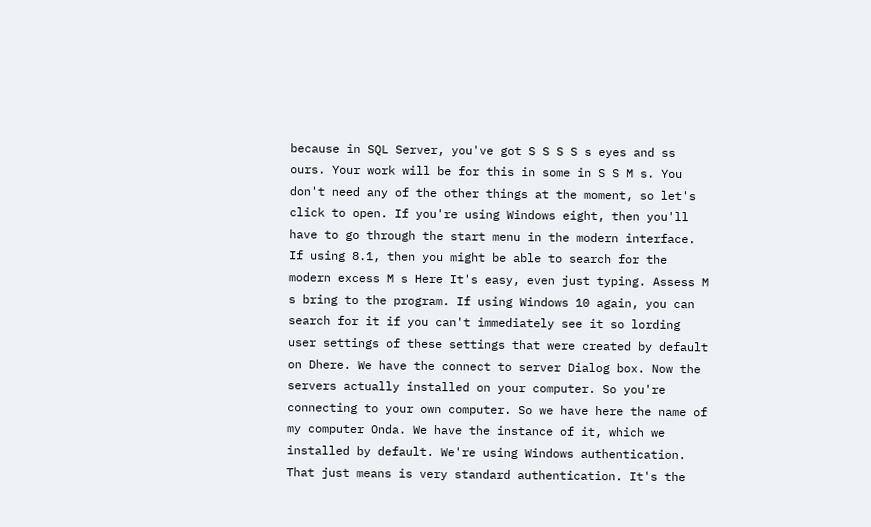because in SQL Server, you've got S S S S s eyes and ss ours. Your work will be for this in some in S S M s. You don't need any of the other things at the moment, so let's click to open. If you're using Windows eight, then you'll have to go through the start menu in the modern interface. If using 8.1, then you might be able to search for the modern excess M s Here It's easy, even just typing. Assess M s bring to the program. If using Windows 10 again, you can search for it if you can't immediately see it so lording user settings of these settings that were created by default on Dhere. We have the connect to server Dialog box. Now the servers actually installed on your computer. So you're connecting to your own computer. So we have here the name of my computer Onda. We have the instance of it, which we installed by default. We're using Windows authentication. That just means is very standard authentication. It's the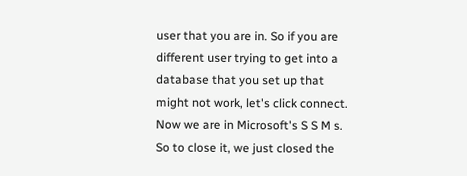user that you are in. So if you are different user trying to get into a database that you set up that might not work, let's click connect. Now we are in Microsoft's S S M s. So to close it, we just closed the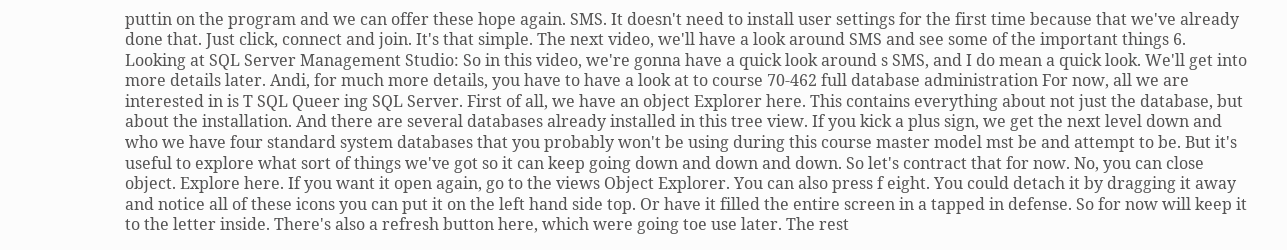puttin on the program and we can offer these hope again. SMS. It doesn't need to install user settings for the first time because that we've already done that. Just click, connect and join. It's that simple. The next video, we'll have a look around SMS and see some of the important things 6. Looking at SQL Server Management Studio: So in this video, we're gonna have a quick look around s SMS, and I do mean a quick look. We'll get into more details later. Andi, for much more details, you have to have a look at to course 70-462 full database administration For now, all we are interested in is T SQL Queer ing SQL Server. First of all, we have an object Explorer here. This contains everything about not just the database, but about the installation. And there are several databases already installed in this tree view. If you kick a plus sign, we get the next level down and who we have four standard system databases that you probably won't be using during this course master model mst be and attempt to be. But it's useful to explore what sort of things we've got so it can keep going down and down and down. So let's contract that for now. No, you can close object. Explore here. If you want it open again, go to the views Object Explorer. You can also press f eight. You could detach it by dragging it away and notice all of these icons you can put it on the left hand side top. Or have it filled the entire screen in a tapped in defense. So for now will keep it to the letter inside. There's also a refresh button here, which were going toe use later. The rest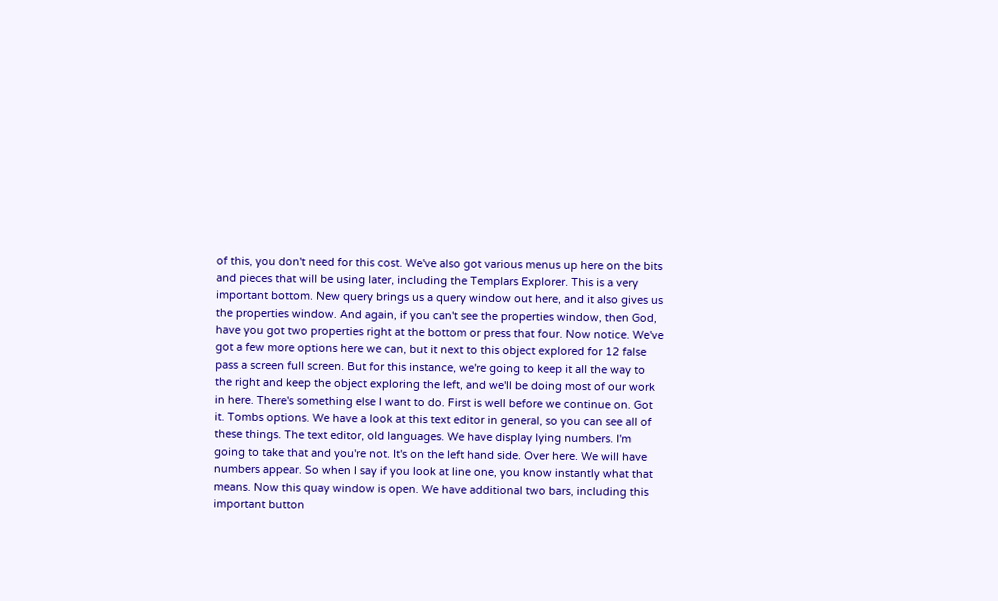of this, you don't need for this cost. We've also got various menus up here on the bits and pieces that will be using later, including the Templars Explorer. This is a very important bottom. New query brings us a query window out here, and it also gives us the properties window. And again, if you can't see the properties window, then God, have you got two properties right at the bottom or press that four. Now notice. We've got a few more options here we can, but it next to this object explored for 12 false pass a screen full screen. But for this instance, we're going to keep it all the way to the right and keep the object exploring the left, and we'll be doing most of our work in here. There's something else I want to do. First is well before we continue on. Got it. Tombs options. We have a look at this text editor in general, so you can see all of these things. The text editor, old languages. We have display lying numbers. I'm going to take that and you're not. It's on the left hand side. Over here. We will have numbers appear. So when I say if you look at line one, you know instantly what that means. Now this quay window is open. We have additional two bars, including this important button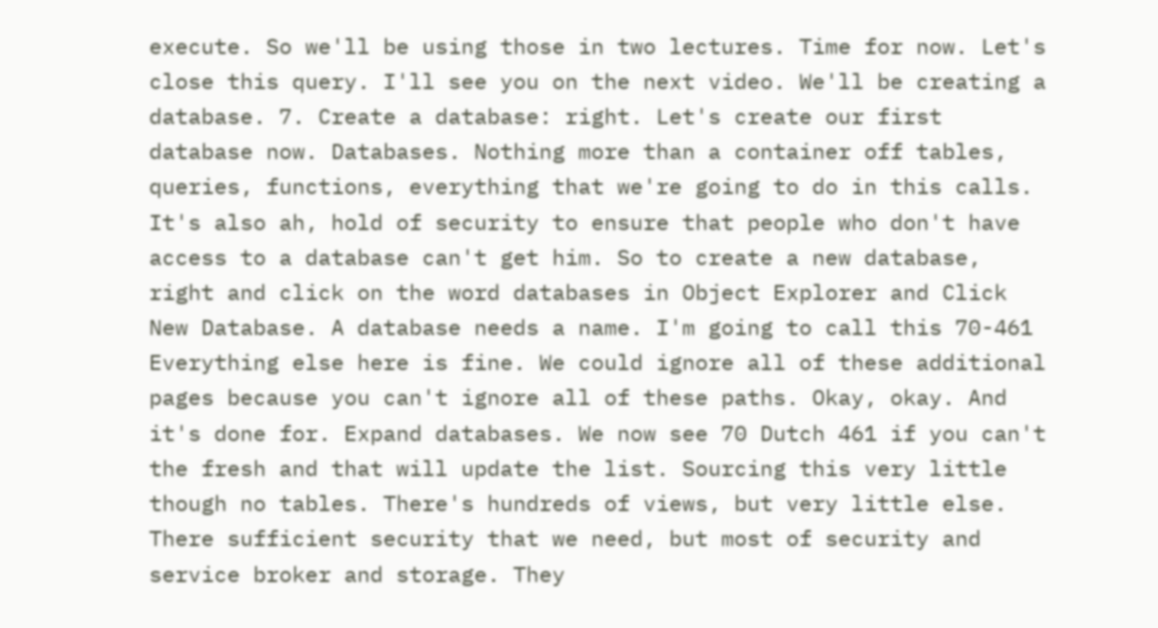execute. So we'll be using those in two lectures. Time for now. Let's close this query. I'll see you on the next video. We'll be creating a database. 7. Create a database: right. Let's create our first database now. Databases. Nothing more than a container off tables, queries, functions, everything that we're going to do in this calls. It's also ah, hold of security to ensure that people who don't have access to a database can't get him. So to create a new database, right and click on the word databases in Object Explorer and Click New Database. A database needs a name. I'm going to call this 70-461 Everything else here is fine. We could ignore all of these additional pages because you can't ignore all of these paths. Okay, okay. And it's done for. Expand databases. We now see 70 Dutch 461 if you can't the fresh and that will update the list. Sourcing this very little though no tables. There's hundreds of views, but very little else. There sufficient security that we need, but most of security and service broker and storage. They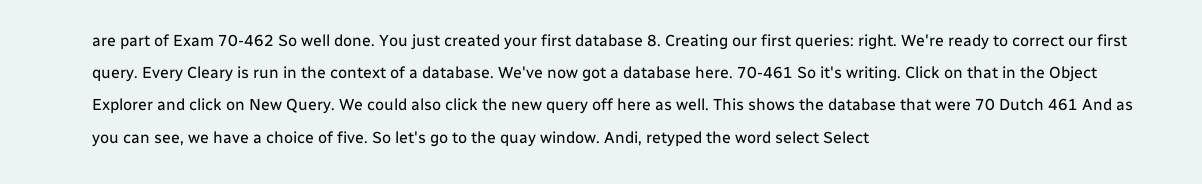are part of Exam 70-462 So well done. You just created your first database 8. Creating our first queries: right. We're ready to correct our first query. Every Cleary is run in the context of a database. We've now got a database here. 70-461 So it's writing. Click on that in the Object Explorer and click on New Query. We could also click the new query off here as well. This shows the database that were 70 Dutch 461 And as you can see, we have a choice of five. So let's go to the quay window. Andi, retyped the word select Select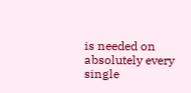is needed on absolutely every single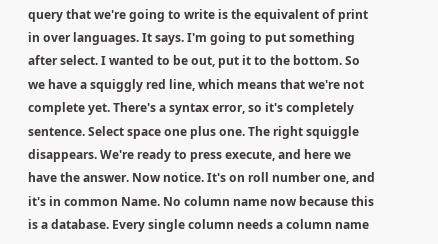query that we're going to write is the equivalent of print in over languages. It says. I'm going to put something after select. I wanted to be out, put it to the bottom. So we have a squiggly red line, which means that we're not complete yet. There's a syntax error, so it's completely sentence. Select space one plus one. The right squiggle disappears. We're ready to press execute, and here we have the answer. Now notice. It's on roll number one, and it's in common Name. No column name now because this is a database. Every single column needs a column name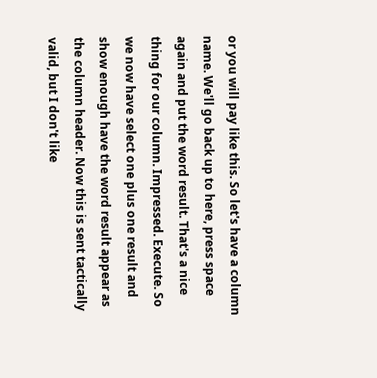or you will pay like this. So let's have a column name. We'll go back up to here, press space again and put the word result. That's a nice thing for our column. Impressed. Execute. So we now have select one plus one result and show enough have the word result appear as the column header. Now this is sent tactically valid, but I don't like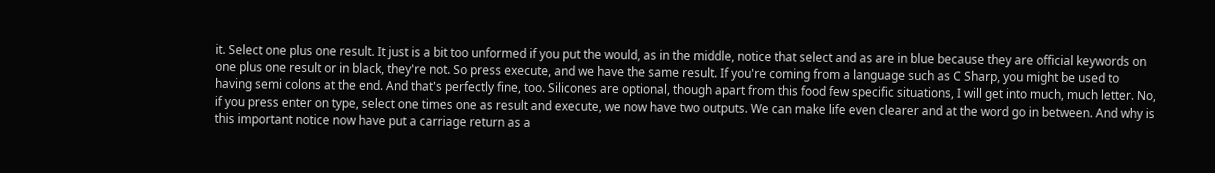it. Select one plus one result. It just is a bit too unformed if you put the would, as in the middle, notice that select and as are in blue because they are official keywords on one plus one result or in black, they're not. So press execute, and we have the same result. If you're coming from a language such as C Sharp, you might be used to having semi colons at the end. And that's perfectly fine, too. Silicones are optional, though apart from this food few specific situations, I will get into much, much letter. No, if you press enter on type, select one times one as result and execute, we now have two outputs. We can make life even clearer and at the word go in between. And why is this important notice now have put a carriage return as a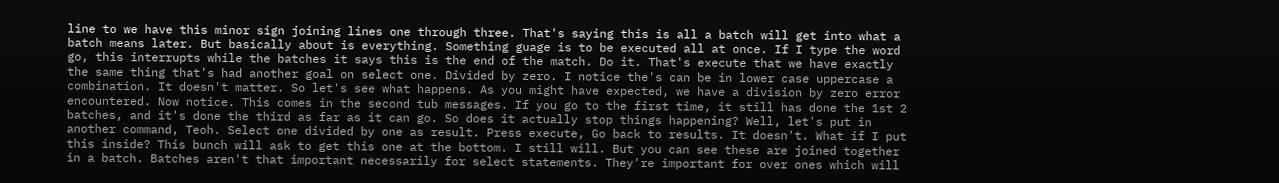line to we have this minor sign joining lines one through three. That's saying this is all a batch will get into what a batch means later. But basically about is everything. Something guage is to be executed all at once. If I type the word go, this interrupts while the batches it says this is the end of the match. Do it. That's execute that we have exactly the same thing that's had another goal on select one. Divided by zero. I notice the's can be in lower case uppercase a combination. It doesn't matter. So let's see what happens. As you might have expected, we have a division by zero error encountered. Now notice. This comes in the second tub messages. If you go to the first time, it still has done the 1st 2 batches, and it's done the third as far as it can go. So does it actually stop things happening? Well, let's put in another command, Teoh. Select one divided by one as result. Press execute, Go back to results. It doesn't. What if I put this inside? This bunch will ask to get this one at the bottom. I still will. But you can see these are joined together in a batch. Batches aren't that important necessarily for select statements. They're important for over ones which will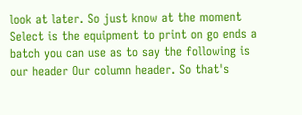look at later. So just know at the moment Select is the equipment to print on go ends a batch you can use as to say the following is our header Our column header. So that's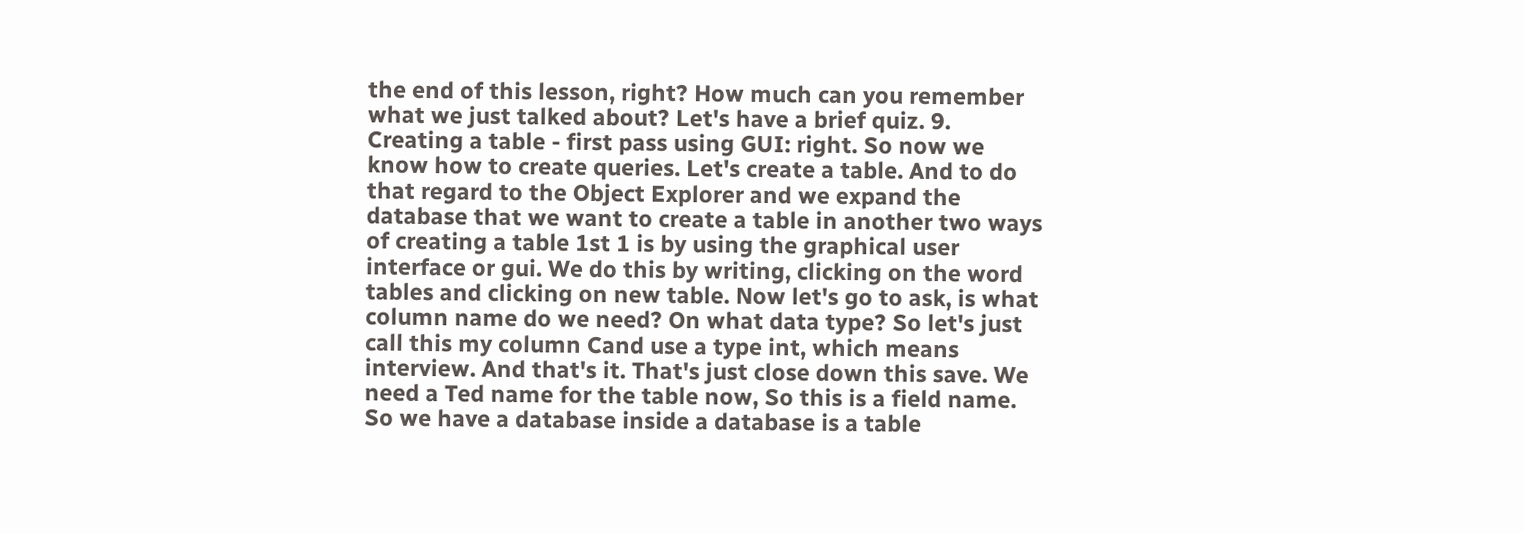the end of this lesson, right? How much can you remember what we just talked about? Let's have a brief quiz. 9. Creating a table - first pass using GUI: right. So now we know how to create queries. Let's create a table. And to do that regard to the Object Explorer and we expand the database that we want to create a table in another two ways of creating a table 1st 1 is by using the graphical user interface or gui. We do this by writing, clicking on the word tables and clicking on new table. Now let's go to ask, is what column name do we need? On what data type? So let's just call this my column Cand use a type int, which means interview. And that's it. That's just close down this save. We need a Ted name for the table now, So this is a field name. So we have a database inside a database is a table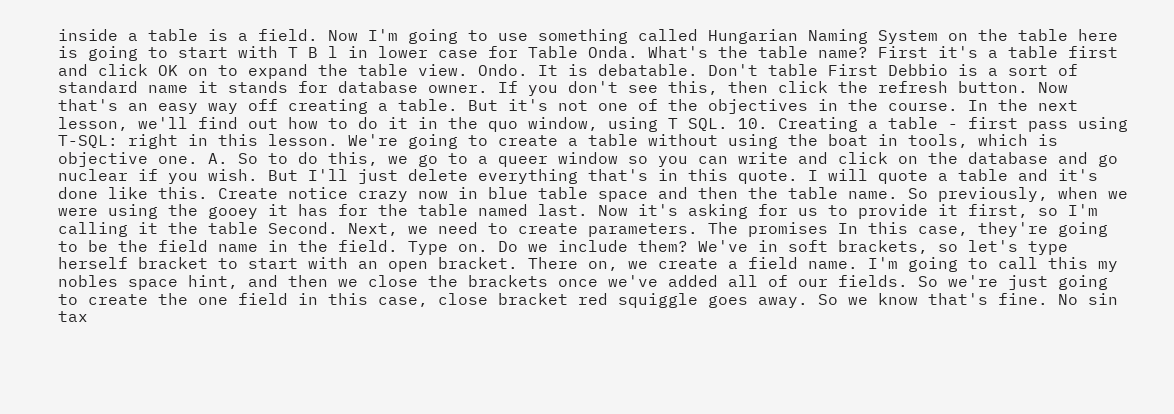inside a table is a field. Now I'm going to use something called Hungarian Naming System on the table here is going to start with T B l in lower case for Table Onda. What's the table name? First it's a table first and click OK on to expand the table view. Ondo. It is debatable. Don't table First Debbio is a sort of standard name it stands for database owner. If you don't see this, then click the refresh button. Now that's an easy way off creating a table. But it's not one of the objectives in the course. In the next lesson, we'll find out how to do it in the quo window, using T SQL. 10. Creating a table - first pass using T-SQL: right in this lesson. We're going to create a table without using the boat in tools, which is objective one. A. So to do this, we go to a queer window so you can write and click on the database and go nuclear if you wish. But I'll just delete everything that's in this quote. I will quote a table and it's done like this. Create notice crazy now in blue table space and then the table name. So previously, when we were using the gooey it has for the table named last. Now it's asking for us to provide it first, so I'm calling it the table Second. Next, we need to create parameters. The promises In this case, they're going to be the field name in the field. Type on. Do we include them? We've in soft brackets, so let's type herself bracket to start with an open bracket. There on, we create a field name. I'm going to call this my nobles space hint, and then we close the brackets once we've added all of our fields. So we're just going to create the one field in this case, close bracket red squiggle goes away. So we know that's fine. No sin tax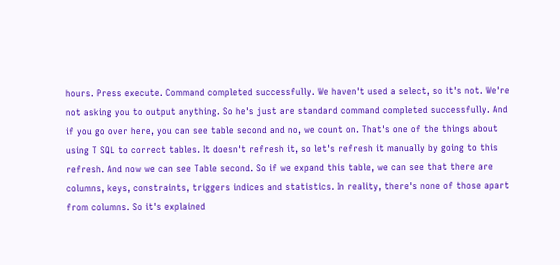hours. Press execute. Command completed successfully. We haven't used a select, so it's not. We're not asking you to output anything. So he's just are standard command completed successfully. And if you go over here, you can see table second and no, we count on. That's one of the things about using T SQL to correct tables. It doesn't refresh it, so let's refresh it manually by going to this refresh. And now we can see Table second. So if we expand this table, we can see that there are columns, keys, constraints, triggers indices and statistics. In reality, there's none of those apart from columns. So it's explained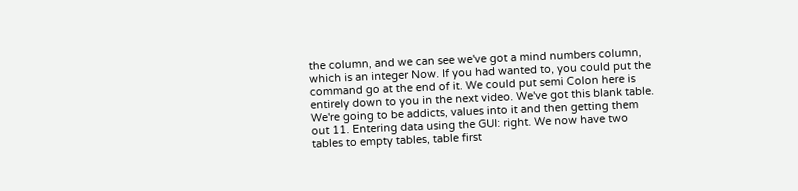the column, and we can see we've got a mind numbers column, which is an integer Now. If you had wanted to, you could put the command go at the end of it. We could put semi Colon here is entirely down to you in the next video. We've got this blank table. We're going to be addicts, values into it and then getting them out 11. Entering data using the GUI: right. We now have two tables to empty tables, table first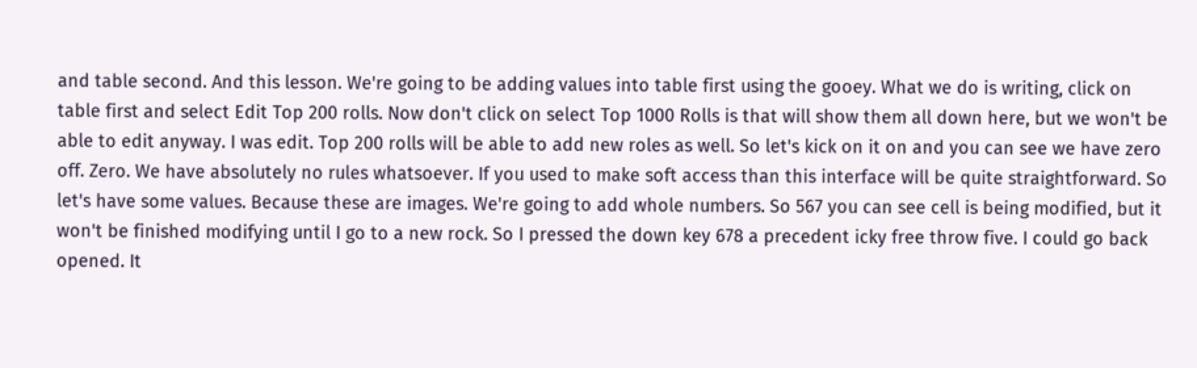and table second. And this lesson. We're going to be adding values into table first using the gooey. What we do is writing, click on table first and select Edit Top 200 rolls. Now don't click on select Top 1000 Rolls is that will show them all down here, but we won't be able to edit anyway. I was edit. Top 200 rolls will be able to add new roles as well. So let's kick on it on and you can see we have zero off. Zero. We have absolutely no rules whatsoever. If you used to make soft access than this interface will be quite straightforward. So let's have some values. Because these are images. We're going to add whole numbers. So 567 you can see cell is being modified, but it won't be finished modifying until I go to a new rock. So I pressed the down key 678 a precedent icky free throw five. I could go back opened. It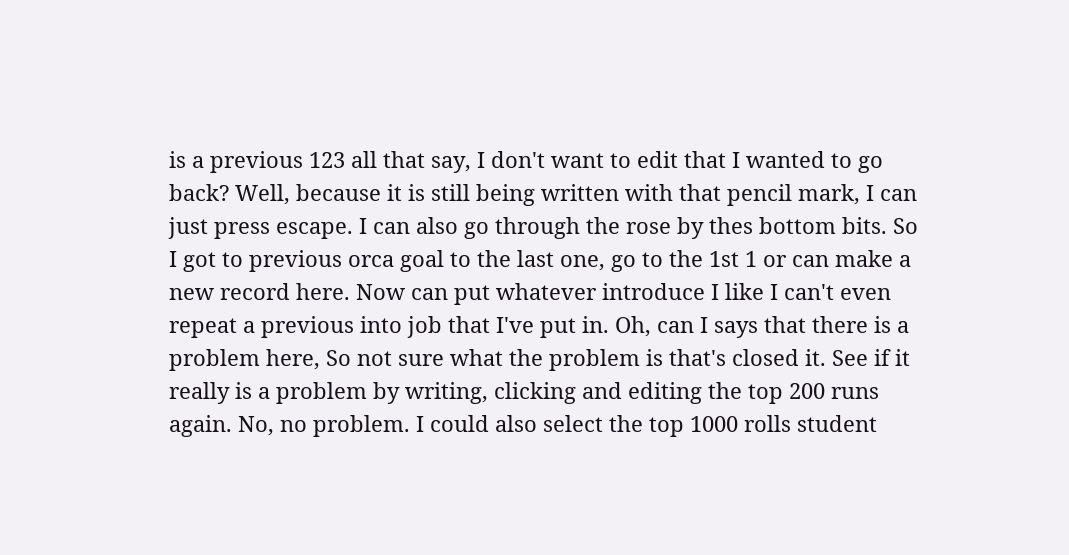is a previous 123 all that say, I don't want to edit that I wanted to go back? Well, because it is still being written with that pencil mark, I can just press escape. I can also go through the rose by thes bottom bits. So I got to previous orca goal to the last one, go to the 1st 1 or can make a new record here. Now can put whatever introduce I like I can't even repeat a previous into job that I've put in. Oh, can I says that there is a problem here, So not sure what the problem is that's closed it. See if it really is a problem by writing, clicking and editing the top 200 runs again. No, no problem. I could also select the top 1000 rolls student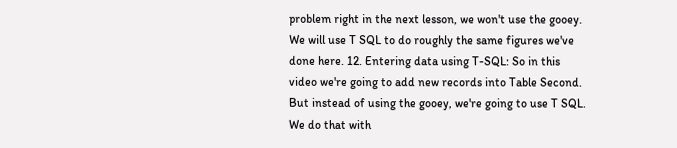problem right in the next lesson, we won't use the gooey. We will use T SQL to do roughly the same figures we've done here. 12. Entering data using T-SQL: So in this video we're going to add new records into Table Second. But instead of using the gooey, we're going to use T SQL. We do that with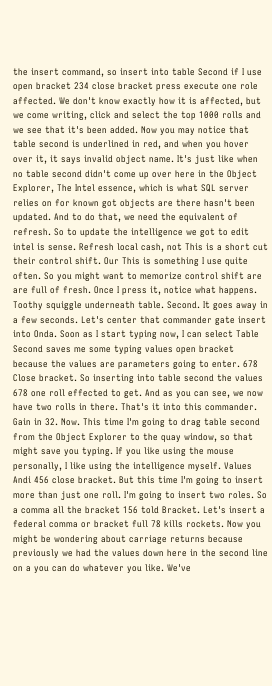the insert command, so insert into table Second if I use open bracket 234 close bracket press execute one role affected. We don't know exactly how it is affected, but we come writing, click and select the top 1000 rolls and we see that it's been added. Now you may notice that table second is underlined in red, and when you hover over it, it says invalid object name. It's just like when no table second didn't come up over here in the Object Explorer, The Intel essence, which is what SQL server relies on for known got objects are there hasn't been updated. And to do that, we need the equivalent of refresh. So to update the intelligence we got to edit intel is sense. Refresh local cash, not This is a short cut their control shift. Our This is something I use quite often. So you might want to memorize control shift are are full of fresh. Once I press it, notice what happens. Toothy squiggle underneath table. Second. It goes away in a few seconds. Let's center that commander gate insert into Onda. Soon as I start typing now, I can select Table Second saves me some typing values open bracket because the values are parameters going to enter. 678 Close bracket. So inserting into table second the values 678 one roll effected to get. And as you can see, we now have two rolls in there. That's it into this commander. Gain in 32. Now. This time I'm going to drag table second from the Object Explorer to the quay window, so that might save you typing. If you like using the mouse personally, I like using the intelligence myself. Values Andi 456 close bracket. But this time I'm going to insert more than just one roll. I'm going to insert two roles. So a comma all the bracket 156 told Bracket. Let's insert a federal comma or bracket full 78 kills rockets. Now you might be wondering about carriage returns because previously we had the values down here in the second line on a you can do whatever you like. We've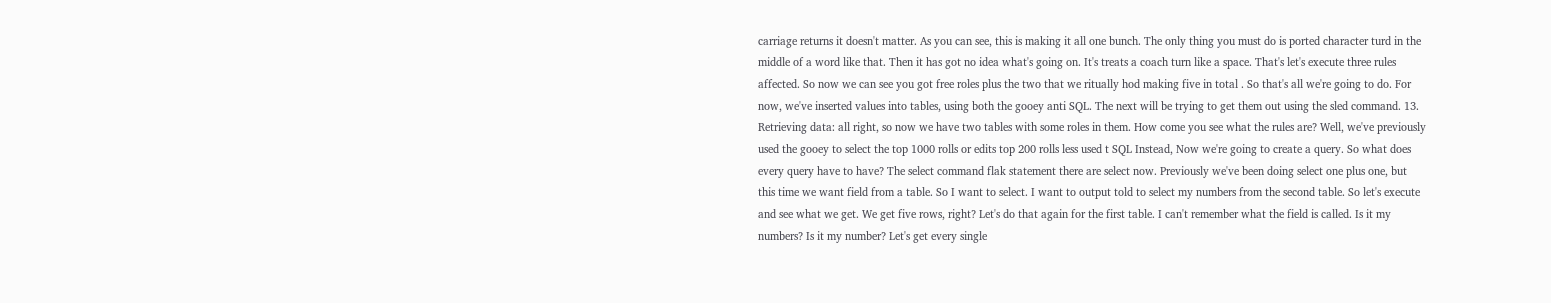carriage returns it doesn't matter. As you can see, this is making it all one bunch. The only thing you must do is ported character turd in the middle of a word like that. Then it has got no idea what's going on. It's treats a coach turn like a space. That's let's execute three rules affected. So now we can see you got free roles plus the two that we ritually hod making five in total . So that's all we're going to do. For now, we've inserted values into tables, using both the gooey anti SQL. The next will be trying to get them out using the sled command. 13. Retrieving data: all right, so now we have two tables with some roles in them. How come you see what the rules are? Well, we've previously used the gooey to select the top 1000 rolls or edits top 200 rolls less used t SQL Instead, Now we're going to create a query. So what does every query have to have? The select command flak statement there are select now. Previously we've been doing select one plus one, but this time we want field from a table. So I want to select. I want to output told to select my numbers from the second table. So let's execute and see what we get. We get five rows, right? Let's do that again for the first table. I can't remember what the field is called. Is it my numbers? Is it my number? Let's get every single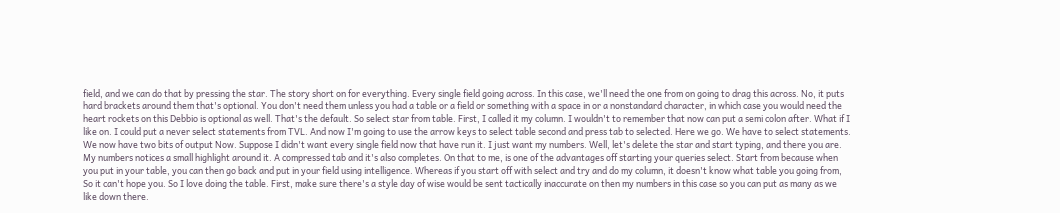field, and we can do that by pressing the star. The story short on for everything. Every single field going across. In this case, we'll need the one from on going to drag this across. No, it puts hard brackets around them that's optional. You don't need them unless you had a table or a field or something with a space in or a nonstandard character, in which case you would need the heart rockets on this Debbio is optional as well. That's the default. So select star from table. First, I called it my column. I wouldn't to remember that now can put a semi colon after. What if I like on. I could put a never select statements from TVL. And now I'm going to use the arrow keys to select table second and press tab to selected. Here we go. We have to select statements. We now have two bits of output Now. Suppose I didn't want every single field now that have run it. I just want my numbers. Well, let's delete the star and start typing, and there you are. My numbers notices a small highlight around it. A compressed tab and it's also completes. On that to me, is one of the advantages off starting your queries select. Start from because when you put in your table, you can then go back and put in your field using intelligence. Whereas if you start off with select and try and do my column, it doesn't know what table you going from, So it can't hope you. So I love doing the table. First, make sure there's a style day of wise would be sent tactically inaccurate on then my numbers in this case so you can put as many as we like down there.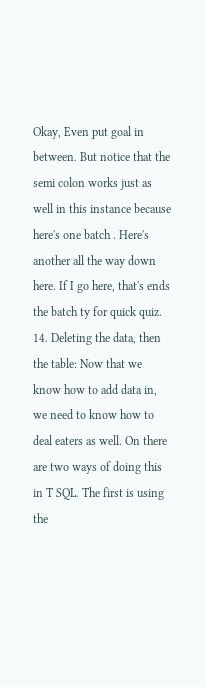Okay, Even put goal in between. But notice that the semi colon works just as well in this instance because here's one batch . Here's another all the way down here. If I go here, that's ends the batch ty for quick quiz. 14. Deleting the data, then the table: Now that we know how to add data in, we need to know how to deal eaters as well. On there are two ways of doing this in T SQL. The first is using the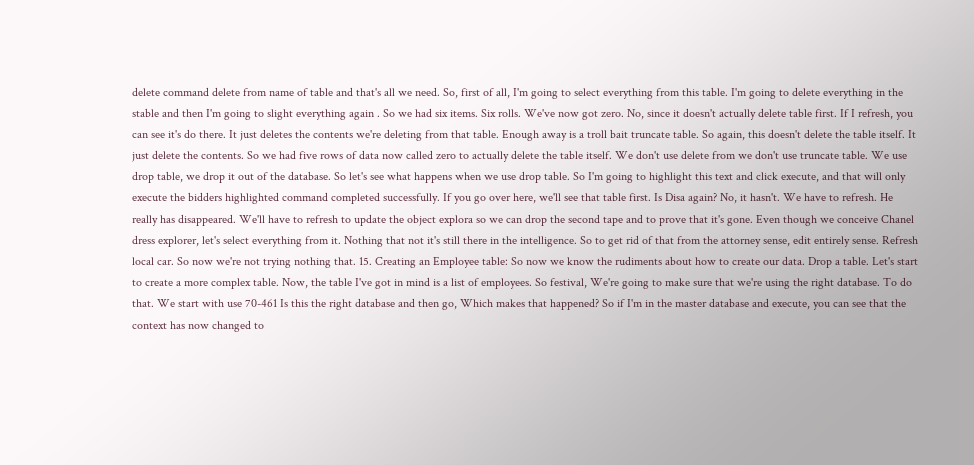delete command delete from name of table and that's all we need. So, first of all, I'm going to select everything from this table. I'm going to delete everything in the stable and then I'm going to slight everything again . So we had six items. Six rolls. We've now got zero. No, since it doesn't actually delete table first. If I refresh, you can see it's do there. It just deletes the contents we're deleting from that table. Enough away is a troll bait truncate table. So again, this doesn't delete the table itself. It just delete the contents. So we had five rows of data now called zero to actually delete the table itself. We don't use delete from we don't use truncate table. We use drop table, we drop it out of the database. So let's see what happens when we use drop table. So I'm going to highlight this text and click execute, and that will only execute the bidders highlighted command completed successfully. If you go over here, we'll see that table first. Is Disa again? No, it hasn't. We have to refresh. He really has disappeared. We'll have to refresh to update the object explora so we can drop the second tape and to prove that it's gone. Even though we conceive Chanel dress explorer, let's select everything from it. Nothing that not it's still there in the intelligence. So to get rid of that from the attorney sense, edit entirely sense. Refresh local car. So now we're not trying nothing that. 15. Creating an Employee table: So now we know the rudiments about how to create our data. Drop a table. Let's start to create a more complex table. Now, the table I've got in mind is a list of employees. So festival, We're going to make sure that we're using the right database. To do that. We start with use 70-461 Is this the right database and then go, Which makes that happened? So if I'm in the master database and execute, you can see that the context has now changed to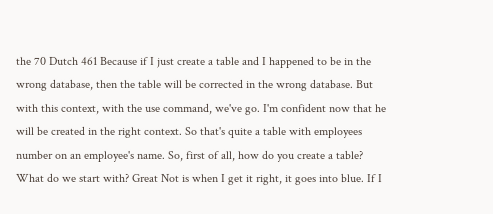the 70 Dutch 461 Because if I just create a table and I happened to be in the wrong database, then the table will be corrected in the wrong database. But with this context, with the use command, we've go. I'm confident now that he will be created in the right context. So that's quite a table with employees number on an employee's name. So, first of all, how do you create a table? What do we start with? Great Not is when I get it right, it goes into blue. If I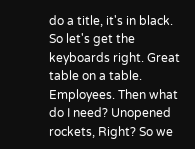do a title, it's in black. So let's get the keyboards right. Great table on a table. Employees. Then what do I need? Unopened rockets, Right? So we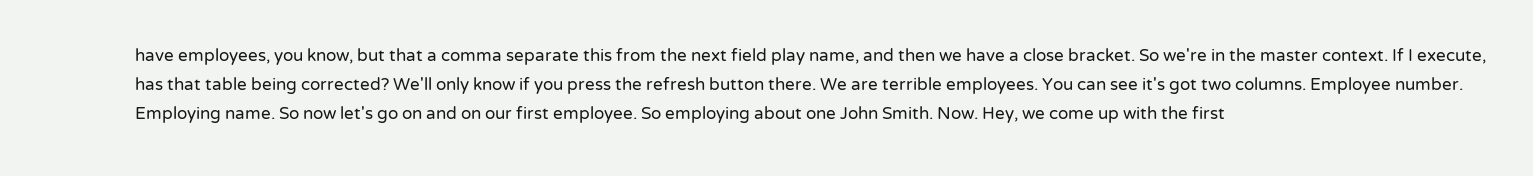have employees, you know, but that a comma separate this from the next field play name, and then we have a close bracket. So we're in the master context. If I execute, has that table being corrected? We'll only know if you press the refresh button there. We are terrible employees. You can see it's got two columns. Employee number. Employing name. So now let's go on and on our first employee. So employing about one John Smith. Now. Hey, we come up with the first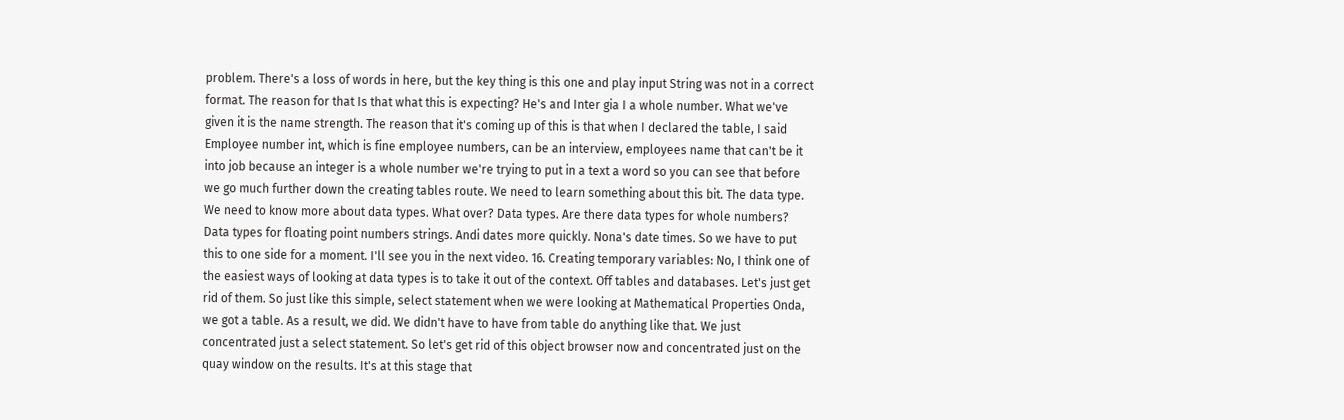problem. There's a loss of words in here, but the key thing is this one and play input String was not in a correct format. The reason for that Is that what this is expecting? He's and Inter gia I a whole number. What we've given it is the name strength. The reason that it's coming up of this is that when I declared the table, I said Employee number int, which is fine employee numbers, can be an interview, employees name that can't be it into job because an integer is a whole number we're trying to put in a text a word so you can see that before we go much further down the creating tables route. We need to learn something about this bit. The data type. We need to know more about data types. What over? Data types. Are there data types for whole numbers? Data types for floating point numbers strings. Andi dates more quickly. Nona's date times. So we have to put this to one side for a moment. I'll see you in the next video. 16. Creating temporary variables: No, I think one of the easiest ways of looking at data types is to take it out of the context. Off tables and databases. Let's just get rid of them. So just like this simple, select statement when we were looking at Mathematical Properties Onda, we got a table. As a result, we did. We didn't have to have from table do anything like that. We just concentrated just a select statement. So let's get rid of this object browser now and concentrated just on the quay window on the results. It's at this stage that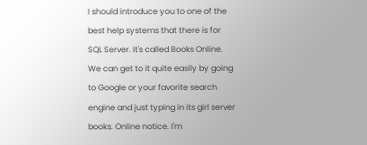I should introduce you to one of the best help systems that there is for SQL Server. It's called Books Online. We can get to it quite easily by going to Google or your favorite search engine and just typing in its girl server books. Online notice. I'm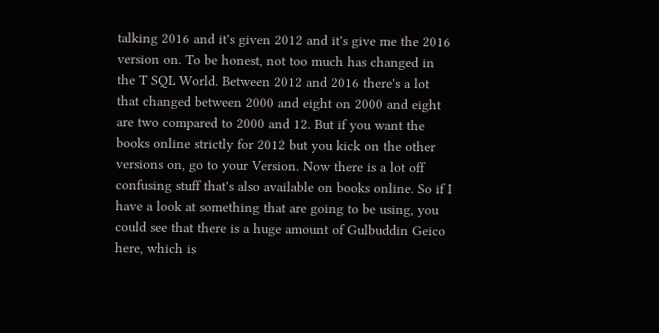talking 2016 and it's given 2012 and it's give me the 2016 version on. To be honest, not too much has changed in the T SQL World. Between 2012 and 2016 there's a lot that changed between 2000 and eight on 2000 and eight are two compared to 2000 and 12. But if you want the books online strictly for 2012 but you kick on the other versions on, go to your Version. Now there is a lot off confusing stuff that's also available on books online. So if I have a look at something that are going to be using, you could see that there is a huge amount of Gulbuddin Geico here, which is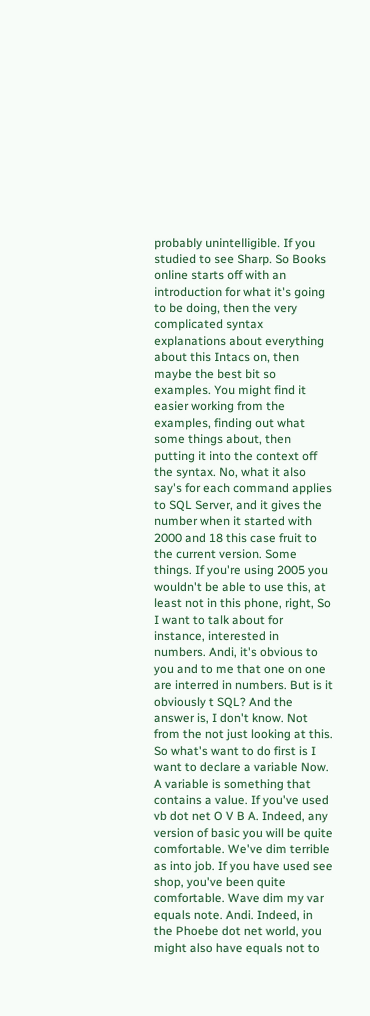probably unintelligible. If you studied to see Sharp. So Books online starts off with an introduction for what it's going to be doing, then the very complicated syntax explanations about everything about this Intacs on, then maybe the best bit so examples. You might find it easier working from the examples, finding out what some things about, then putting it into the context off the syntax. No, what it also say's for each command applies to SQL Server, and it gives the number when it started with 2000 and 18 this case fruit to the current version. Some things. If you're using 2005 you wouldn't be able to use this, at least not in this phone, right, So I want to talk about for instance, interested in numbers. Andi, it's obvious to you and to me that one on one are interred in numbers. But is it obviously t SQL? And the answer is, I don't know. Not from the not just looking at this. So what's want to do first is I want to declare a variable Now. A variable is something that contains a value. If you've used vb dot net O V B A. Indeed, any version of basic you will be quite comfortable. We've dim terrible as into job. If you have used see shop, you've been quite comfortable. Wave dim my var equals note. Andi. Indeed, in the Phoebe dot net world, you might also have equals not to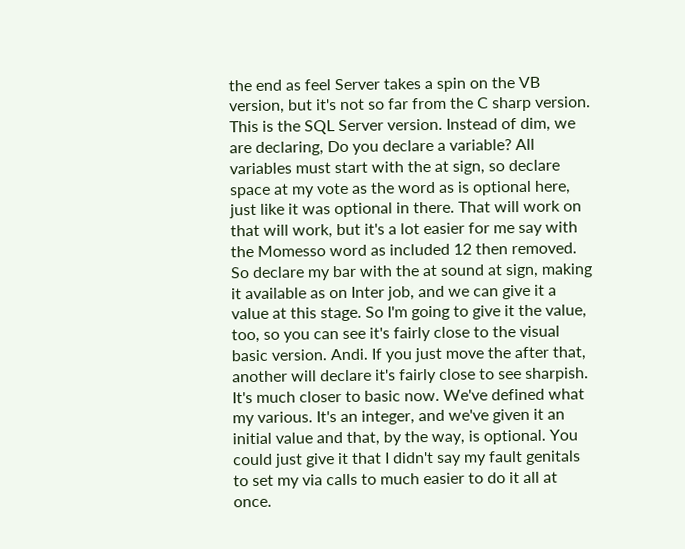the end as feel Server takes a spin on the VB version, but it's not so far from the C sharp version. This is the SQL Server version. Instead of dim, we are declaring, Do you declare a variable? All variables must start with the at sign, so declare space at my vote as the word as is optional here, just like it was optional in there. That will work on that will work, but it's a lot easier for me say with the Momesso word as included 12 then removed. So declare my bar with the at sound at sign, making it available as on Inter job, and we can give it a value at this stage. So I'm going to give it the value, too, so you can see it's fairly close to the visual basic version. Andi. If you just move the after that, another will declare it's fairly close to see sharpish. It's much closer to basic now. We've defined what my various. It's an integer, and we've given it an initial value and that, by the way, is optional. You could just give it that I didn't say my fault genitals to set my via calls to much easier to do it all at once.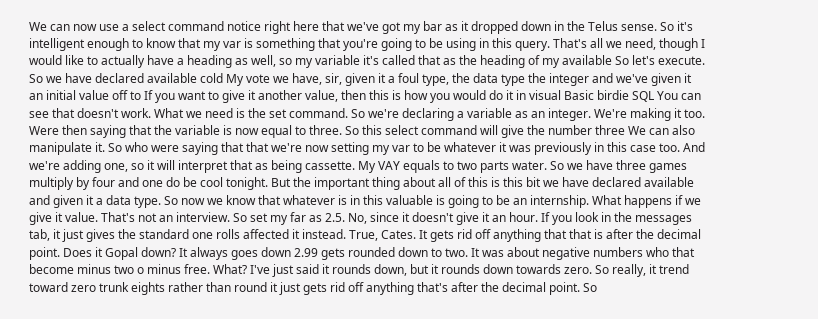We can now use a select command notice right here that we've got my bar as it dropped down in the Telus sense. So it's intelligent enough to know that my var is something that you're going to be using in this query. That's all we need, though I would like to actually have a heading as well, so my variable it's called that as the heading of my available So let's execute. So we have declared available cold My vote we have, sir, given it a foul type, the data type the integer and we've given it an initial value off to If you want to give it another value, then this is how you would do it in visual Basic birdie SQL You can see that doesn't work. What we need is the set command. So we're declaring a variable as an integer. We're making it too. Were then saying that the variable is now equal to three. So this select command will give the number three We can also manipulate it. So who were saying that that we're now setting my var to be whatever it was previously in this case too. And we're adding one, so it will interpret that as being cassette. My VAY equals to two parts water. So we have three games multiply by four and one do be cool tonight. But the important thing about all of this is this bit we have declared available and given it a data type. So now we know that whatever is in this valuable is going to be an internship. What happens if we give it value. That's not an interview. So set my far as 2.5. No, since it doesn't give it an hour. If you look in the messages tab, it just gives the standard one rolls affected it instead. True, Cates. It gets rid off anything that that is after the decimal point. Does it Gopal down? It always goes down 2.99 gets rounded down to two. It was about negative numbers who that become minus two o minus free. What? I've just said it rounds down, but it rounds down towards zero. So really, it trend toward zero trunk eights rather than round it just gets rid off anything that's after the decimal point. So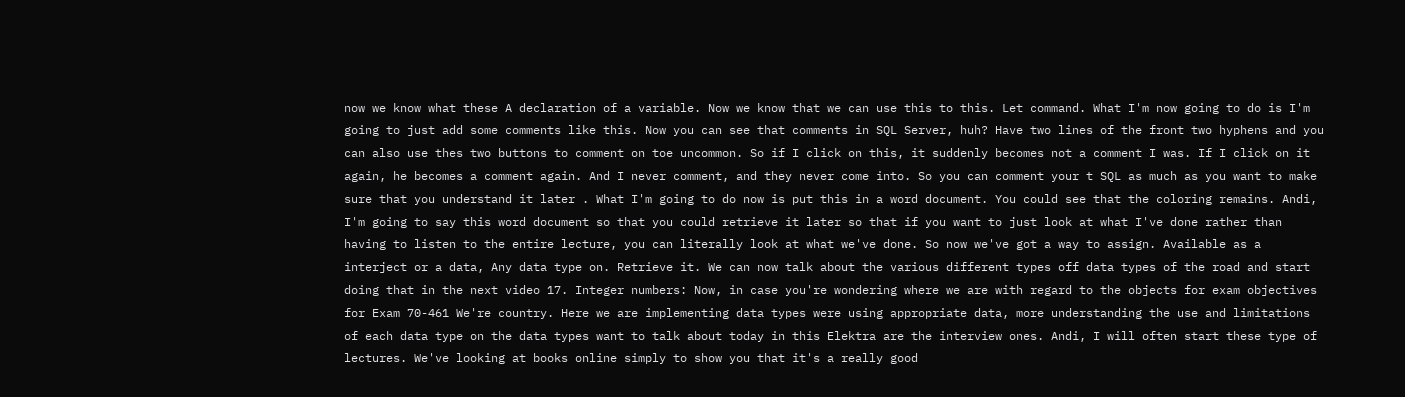now we know what these A declaration of a variable. Now we know that we can use this to this. Let command. What I'm now going to do is I'm going to just add some comments like this. Now you can see that comments in SQL Server, huh? Have two lines of the front two hyphens and you can also use thes two buttons to comment on toe uncommon. So if I click on this, it suddenly becomes not a comment I was. If I click on it again, he becomes a comment again. And I never comment, and they never come into. So you can comment your t SQL as much as you want to make sure that you understand it later . What I'm going to do now is put this in a word document. You could see that the coloring remains. Andi, I'm going to say this word document so that you could retrieve it later so that if you want to just look at what I've done rather than having to listen to the entire lecture, you can literally look at what we've done. So now we've got a way to assign. Available as a interject or a data, Any data type on. Retrieve it. We can now talk about the various different types off data types of the road and start doing that in the next video 17. Integer numbers: Now, in case you're wondering where we are with regard to the objects for exam objectives for Exam 70-461 We're country. Here we are implementing data types were using appropriate data, more understanding the use and limitations of each data type on the data types want to talk about today in this Elektra are the interview ones. Andi, I will often start these type of lectures. We've looking at books online simply to show you that it's a really good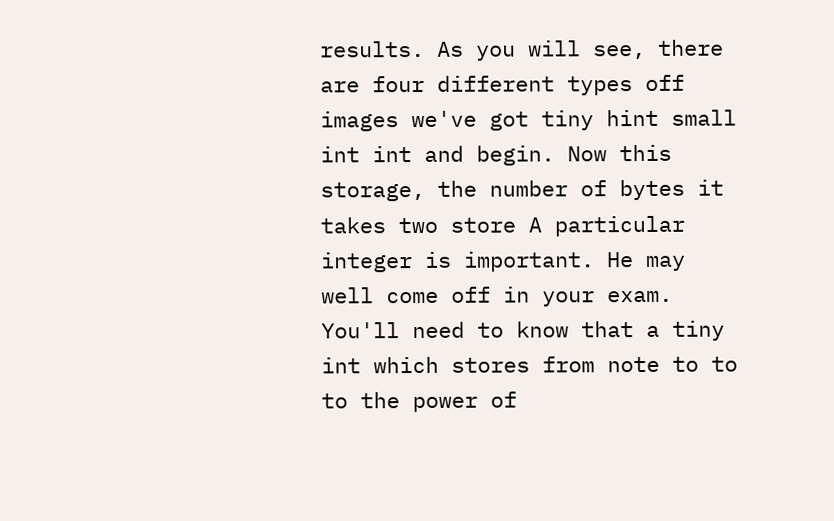results. As you will see, there are four different types off images we've got tiny hint small int int and begin. Now this storage, the number of bytes it takes two store A particular integer is important. He may well come off in your exam. You'll need to know that a tiny int which stores from note to to to the power of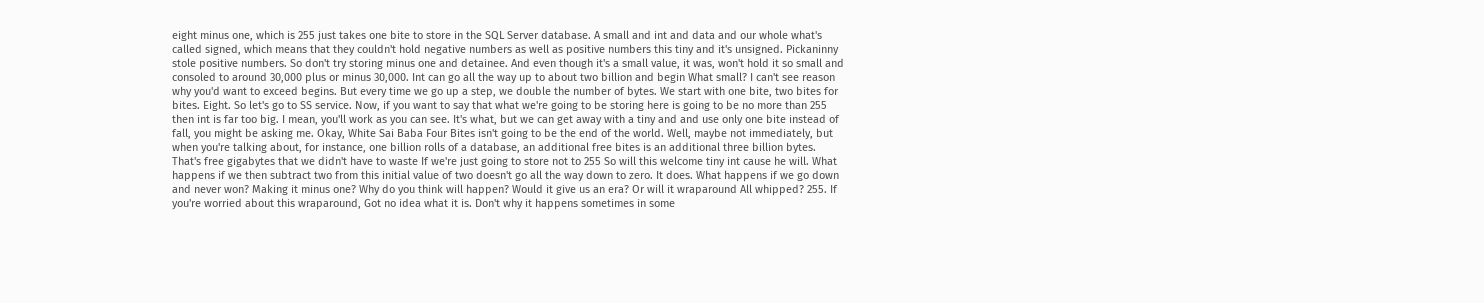eight minus one, which is 255 just takes one bite to store in the SQL Server database. A small and int and data and our whole what's called signed, which means that they couldn't hold negative numbers as well as positive numbers this tiny and it's unsigned. Pickaninny stole positive numbers. So don't try storing minus one and detainee. And even though it's a small value, it was, won't hold it so small and consoled to around 30,000 plus or minus 30,000. Int can go all the way up to about two billion and begin What small? I can't see reason why you'd want to exceed begins. But every time we go up a step, we double the number of bytes. We start with one bite, two bites for bites. Eight. So let's go to SS service. Now, if you want to say that what we're going to be storing here is going to be no more than 255 then int is far too big. I mean, you'll work as you can see. It's what, but we can get away with a tiny and and use only one bite instead of fall, you might be asking me. Okay, White Sai Baba Four Bites isn't going to be the end of the world. Well, maybe not immediately, but when you're talking about, for instance, one billion rolls of a database, an additional free bites is an additional three billion bytes. That's free gigabytes that we didn't have to waste If we're just going to store not to 255 So will this welcome tiny int cause he will. What happens if we then subtract two from this initial value of two doesn't go all the way down to zero. It does. What happens if we go down and never won? Making it minus one? Why do you think will happen? Would it give us an era? Or will it wraparound All whipped? 255. If you're worried about this wraparound, Got no idea what it is. Don't why it happens sometimes in some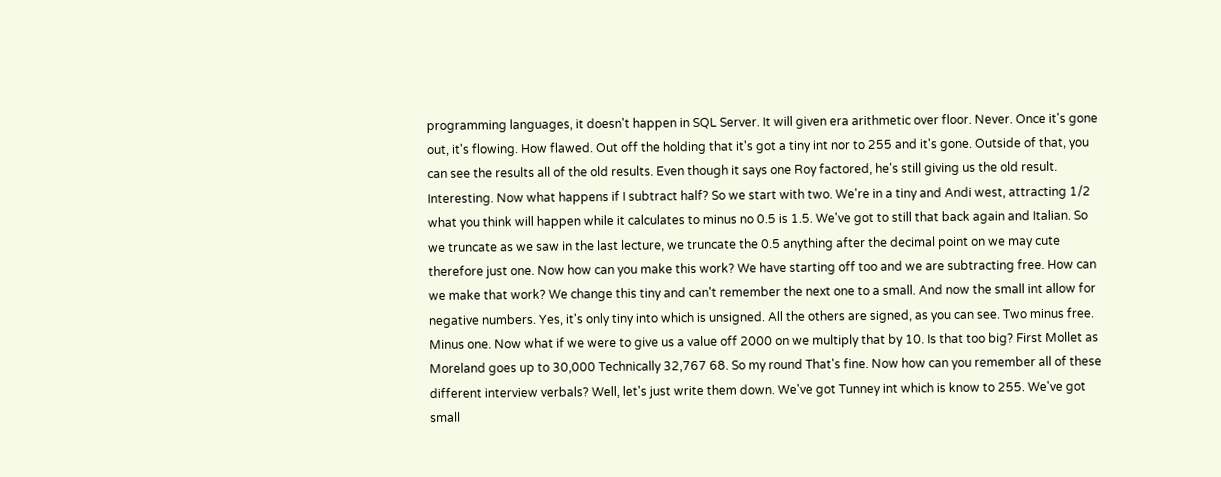programming languages, it doesn't happen in SQL Server. It will given era arithmetic over floor. Never. Once it's gone out, it's flowing. How flawed. Out off the holding that it's got a tiny int nor to 255 and it's gone. Outside of that, you can see the results all of the old results. Even though it says one Roy factored, he's still giving us the old result. Interesting. Now what happens if I subtract half? So we start with two. We're in a tiny and Andi west, attracting 1/2 what you think will happen while it calculates to minus no 0.5 is 1.5. We've got to still that back again and Italian. So we truncate as we saw in the last lecture, we truncate the 0.5 anything after the decimal point on we may cute therefore just one. Now how can you make this work? We have starting off too and we are subtracting free. How can we make that work? We change this tiny and can't remember the next one to a small. And now the small int allow for negative numbers. Yes, it's only tiny into which is unsigned. All the others are signed, as you can see. Two minus free. Minus one. Now what if we were to give us a value off 2000 on we multiply that by 10. Is that too big? First Mollet as Moreland goes up to 30,000 Technically 32,767 68. So my round That's fine. Now how can you remember all of these different interview verbals? Well, let's just write them down. We've got Tunney int which is know to 255. We've got small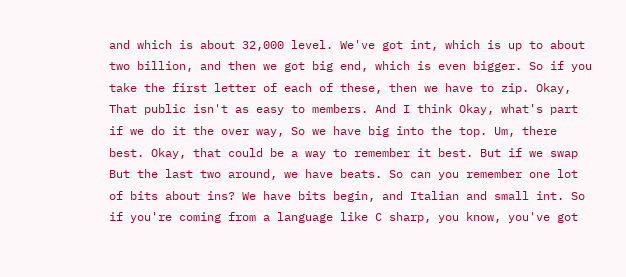and which is about 32,000 level. We've got int, which is up to about two billion, and then we got big end, which is even bigger. So if you take the first letter of each of these, then we have to zip. Okay, That public isn't as easy to members. And I think Okay, what's part if we do it the over way, So we have big into the top. Um, there best. Okay, that could be a way to remember it best. But if we swap But the last two around, we have beats. So can you remember one lot of bits about ins? We have bits begin, and Italian and small int. So if you're coming from a language like C sharp, you know, you've got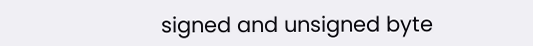signed and unsigned byte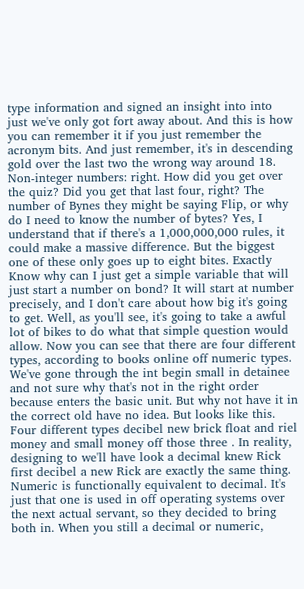type information and signed an insight into into just we've only got fort away about. And this is how you can remember it if you just remember the acronym bits. And just remember, it's in descending gold over the last two the wrong way around 18. Non-integer numbers: right. How did you get over the quiz? Did you get that last four, right? The number of Bynes they might be saying Flip, or why do I need to know the number of bytes? Yes, I understand that if there's a 1,000,000,000 rules, it could make a massive difference. But the biggest one of these only goes up to eight bites. Exactly Know why can I just get a simple variable that will just start a number on bond? It will start at number precisely, and I don't care about how big it's going to get. Well, as you'll see, it's going to take a awful lot of bikes to do what that simple question would allow. Now you can see that there are four different types, according to books online off numeric types. We've gone through the int begin small in detainee and not sure why that's not in the right order because enters the basic unit. But why not have it in the correct old have no idea. But looks like this. Four different types decibel new brick float and riel money and small money off those three . In reality, designing to we'll have look a decimal knew Rick first decibel a new Rick are exactly the same thing. Numeric is functionally equivalent to decimal. It's just that one is used in off operating systems over the next actual servant, so they decided to bring both in. When you still a decimal or numeric,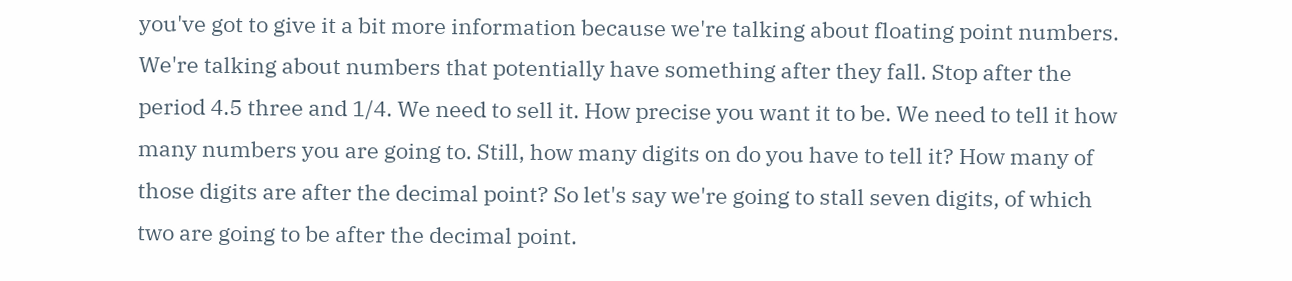you've got to give it a bit more information because we're talking about floating point numbers. We're talking about numbers that potentially have something after they fall. Stop after the period 4.5 three and 1/4. We need to sell it. How precise you want it to be. We need to tell it how many numbers you are going to. Still, how many digits on do you have to tell it? How many of those digits are after the decimal point? So let's say we're going to stall seven digits, of which two are going to be after the decimal point.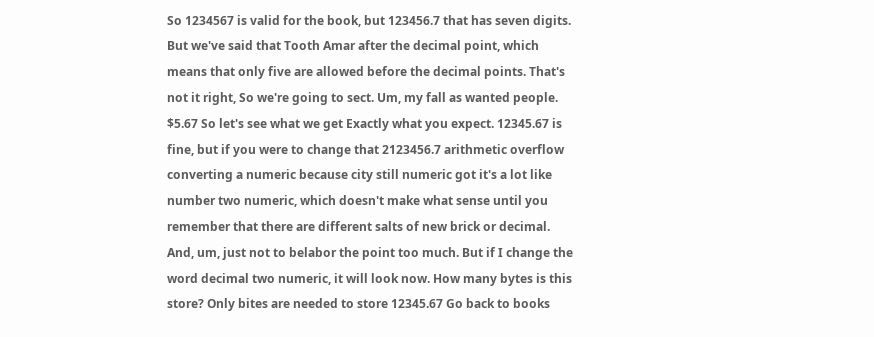So 1234567 is valid for the book, but 123456.7 that has seven digits. But we've said that Tooth Amar after the decimal point, which means that only five are allowed before the decimal points. That's not it right, So we're going to sect. Um, my fall as wanted people. $5.67 So let's see what we get Exactly what you expect. 12345.67 is fine, but if you were to change that 2123456.7 arithmetic overflow converting a numeric because city still numeric got it's a lot like number two numeric, which doesn't make what sense until you remember that there are different salts of new brick or decimal. And, um, just not to belabor the point too much. But if I change the word decimal two numeric, it will look now. How many bytes is this store? Only bites are needed to store 12345.67 Go back to books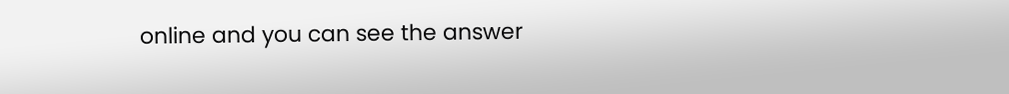online and you can see the answer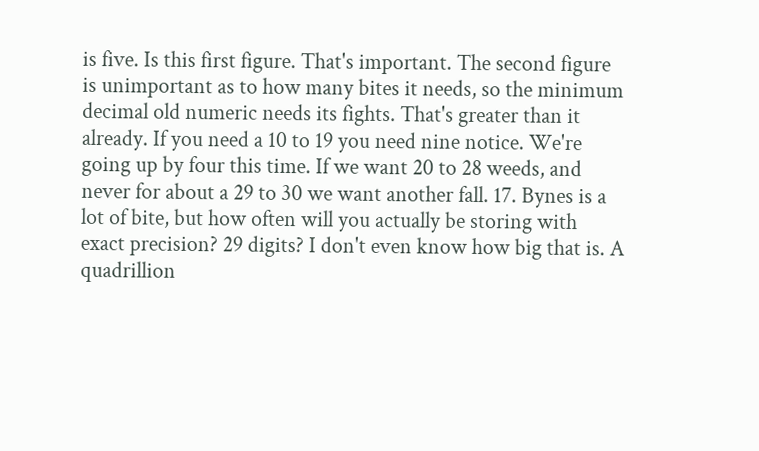is five. Is this first figure. That's important. The second figure is unimportant as to how many bites it needs, so the minimum decimal old numeric needs its fights. That's greater than it already. If you need a 10 to 19 you need nine notice. We're going up by four this time. If we want 20 to 28 weeds, and never for about a 29 to 30 we want another fall. 17. Bynes is a lot of bite, but how often will you actually be storing with exact precision? 29 digits? I don't even know how big that is. A quadrillion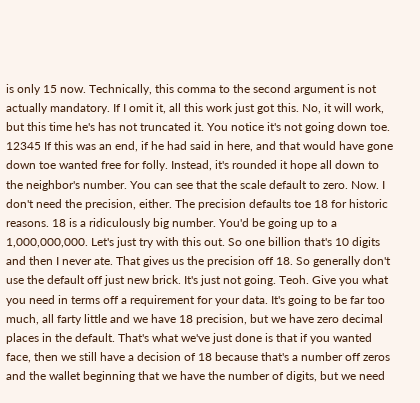is only 15 now. Technically, this comma to the second argument is not actually mandatory. If I omit it, all this work just got this. No, it will work, but this time he's has not truncated it. You notice it's not going down toe. 12345 If this was an end, if he had said in here, and that would have gone down toe wanted free for folly. Instead, it's rounded it hope all down to the neighbor's number. You can see that the scale default to zero. Now. I don't need the precision, either. The precision defaults toe 18 for historic reasons. 18 is a ridiculously big number. You'd be going up to a 1,000,000,000. Let's just try with this out. So one billion that's 10 digits and then I never ate. That gives us the precision off 18. So generally don't use the default off just new brick. It's just not going. Teoh. Give you what you need in terms off a requirement for your data. It's going to be far too much, all farty little and we have 18 precision, but we have zero decimal places in the default. That's what we've just done is that if you wanted face, then we still have a decision of 18 because that's a number off zeros and the wallet beginning that we have the number of digits, but we need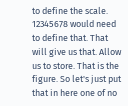to define the scale. 12345678 would need to define that. That will give us that. Allow us to store. That is the figure. So let's just put that in here one of no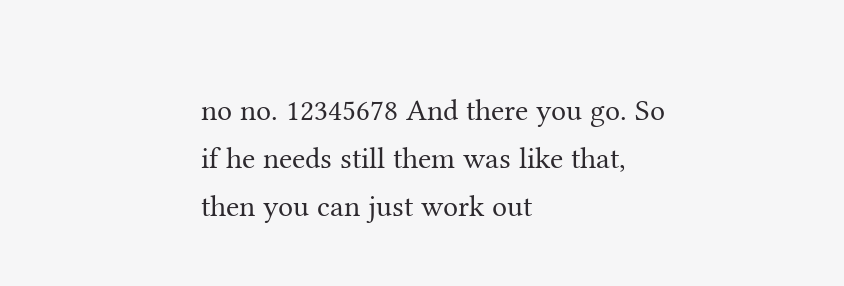no no. 12345678 And there you go. So if he needs still them was like that, then you can just work out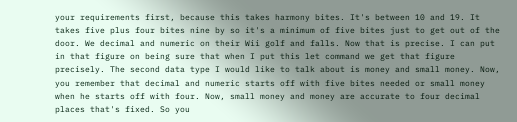your requirements first, because this takes harmony bites. It's between 10 and 19. It takes five plus four bites nine by so it's a minimum of five bites just to get out of the door. We decimal and numeric on their Wii golf and falls. Now that is precise. I can put in that figure on being sure that when I put this let command we get that figure precisely. The second data type I would like to talk about is money and small money. Now, you remember that decimal and numeric starts off with five bites needed or small money when he starts off with four. Now, small money and money are accurate to four decimal places that's fixed. So you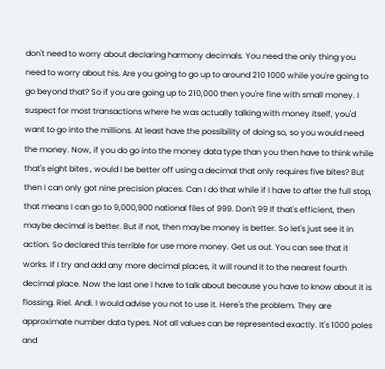don't need to worry about declaring harmony decimals. You need the only thing you need to worry about his. Are you going to go up to around 210 1000 while you're going to go beyond that? So if you are going up to 210,000 then you're fine with small money. I suspect for most transactions where he was actually talking with money itself, you'd want to go into the millions. At least have the possibility of doing so, so you would need the money. Now, if you do go into the money data type than you then have to think while that's eight bites , would I be better off using a decimal that only requires five bites? But then I can only got nine precision places. Can I do that while if I have to after the full stop, that means I can go to 9,000,900 national files of 999. Don't 99 If that's efficient, then maybe decimal is better. But if not, then maybe money is better. So let's just see it in action. So declared this terrible for use more money. Get us out. You can see that it works. If I try and add any more decimal places, it will round it to the nearest fourth decimal place. Now the last one I have to talk about because you have to know about it is flossing. Riel. Andi. I would advise you not to use it. Here's the problem. They are approximate number data types. Not all values can be represented exactly. It's 1000 poles and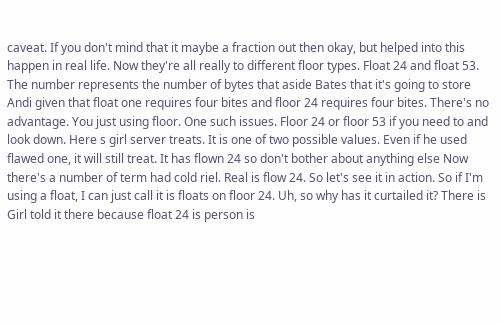caveat. If you don't mind that it maybe a fraction out then okay, but helped into this happen in real life. Now they're all really to different floor types. Float 24 and float 53. The number represents the number of bytes that aside Bates that it's going to store Andi given that float one requires four bites and floor 24 requires four bites. There's no advantage. You just using floor. One such issues. Floor 24 or floor 53 if you need to and look down. Here s girl server treats. It is one of two possible values. Even if he used flawed one, it will still treat. It has flown 24 so don't bother about anything else Now there's a number of term had cold riel. Real is flow 24. So let's see it in action. So if I'm using a float, I can just call it is floats on floor 24. Uh, so why has it curtailed it? There is Girl told it there because float 24 is person is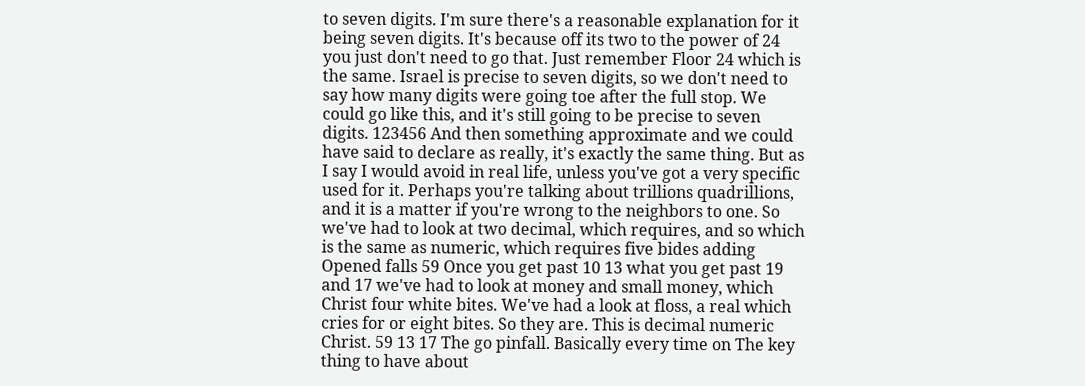to seven digits. I'm sure there's a reasonable explanation for it being seven digits. It's because off its two to the power of 24 you just don't need to go that. Just remember Floor 24 which is the same. Israel is precise to seven digits, so we don't need to say how many digits were going toe after the full stop. We could go like this, and it's still going to be precise to seven digits. 123456 And then something approximate and we could have said to declare as really, it's exactly the same thing. But as I say I would avoid in real life, unless you've got a very specific used for it. Perhaps you're talking about trillions quadrillions, and it is a matter if you're wrong to the neighbors to one. So we've had to look at two decimal, which requires, and so which is the same as numeric, which requires five bides adding Opened falls 59 Once you get past 10 13 what you get past 19 and 17 we've had to look at money and small money, which Christ four white bites. We've had a look at floss, a real which cries for or eight bites. So they are. This is decimal numeric Christ. 59 13 17 The go pinfall. Basically every time on The key thing to have about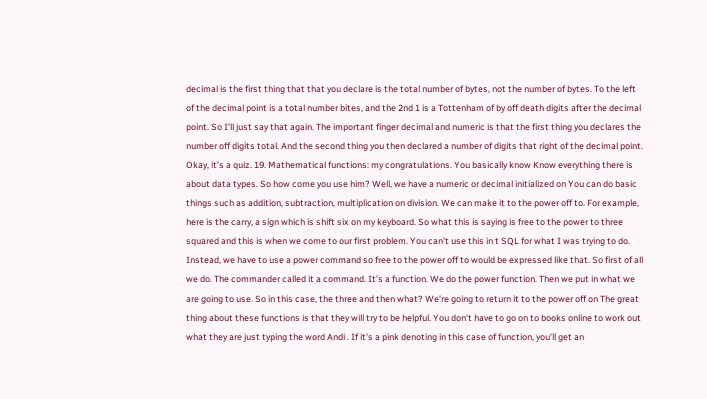decimal is the first thing that that you declare is the total number of bytes, not the number of bytes. To the left of the decimal point is a total number bites, and the 2nd 1 is a Tottenham of by off death digits after the decimal point. So I'll just say that again. The important finger decimal and numeric is that the first thing you declares the number off digits total. And the second thing you then declared a number of digits that right of the decimal point. Okay, it's a quiz. 19. Mathematical functions: my congratulations. You basically know Know everything there is about data types. So how come you use him? Well, we have a numeric or decimal initialized on You can do basic things such as addition, subtraction, multiplication on division. We can make it to the power off to. For example, here is the carry, a sign which is shift six on my keyboard. So what this is saying is free to the power to three squared and this is when we come to our first problem. You can't use this in t SQL for what I was trying to do. Instead, we have to use a power command so free to the power off to would be expressed like that. So first of all we do. The commander called it a command. It's a function. We do the power function. Then we put in what we are going to use. So in this case, the three and then what? We're going to return it to the power off on The great thing about these functions is that they will try to be helpful. You don't have to go on to books online to work out what they are just typing the word Andi . If it's a pink denoting in this case of function, you'll get an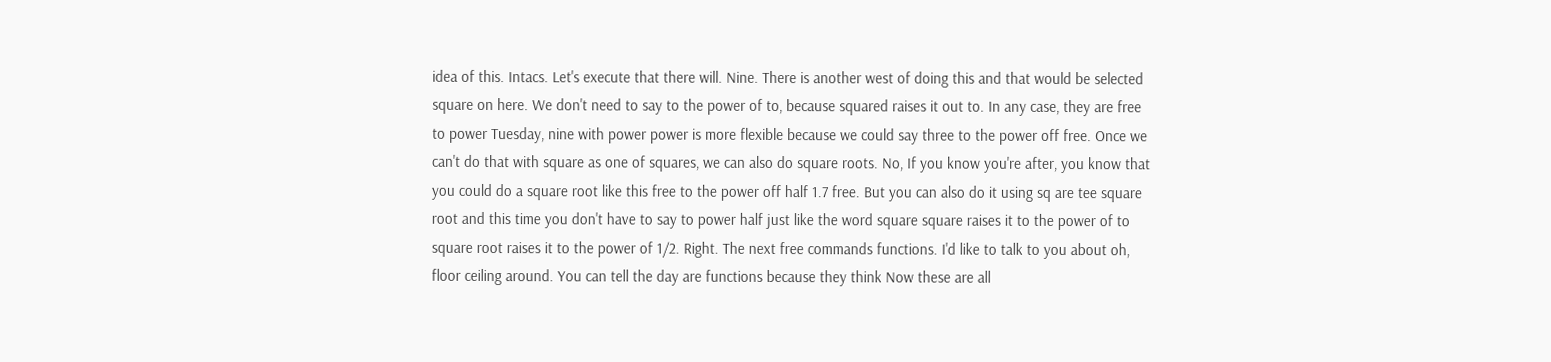idea of this. Intacs. Let's execute that there will. Nine. There is another west of doing this and that would be selected square on here. We don't need to say to the power of to, because squared raises it out to. In any case, they are free to power Tuesday, nine with power power is more flexible because we could say three to the power off free. Once we can't do that with square as one of squares, we can also do square roots. No, If you know you're after, you know that you could do a square root like this free to the power off half 1.7 free. But you can also do it using sq are tee square root and this time you don't have to say to power half just like the word square square raises it to the power of to square root raises it to the power of 1/2. Right. The next free commands functions. I'd like to talk to you about oh, floor ceiling around. You can tell the day are functions because they think Now these are all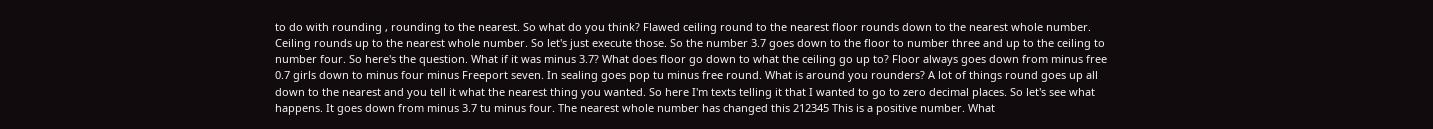to do with rounding , rounding to the nearest. So what do you think? Flawed ceiling round to the nearest floor rounds down to the nearest whole number. Ceiling rounds up to the nearest whole number. So let's just execute those. So the number 3.7 goes down to the floor to number three and up to the ceiling to number four. So here's the question. What if it was minus 3.7? What does floor go down to what the ceiling go up to? Floor always goes down from minus free 0.7 girls down to minus four minus Freeport seven. In sealing goes pop tu minus free round. What is around you rounders? A lot of things round goes up all down to the nearest and you tell it what the nearest thing you wanted. So here I'm texts telling it that I wanted to go to zero decimal places. So let's see what happens. It goes down from minus 3.7 tu minus four. The nearest whole number has changed this 212345 This is a positive number. What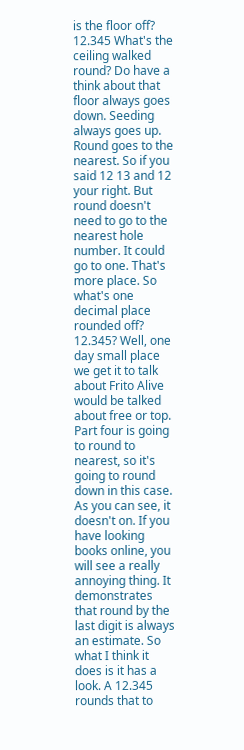is the floor off? 12.345 What's the ceiling walked round? Do have a think about that floor always goes down. Seeding always goes up. Round goes to the nearest. So if you said 12 13 and 12 your right. But round doesn't need to go to the nearest hole number. It could go to one. That's more place. So what's one decimal place rounded off? 12.345? Well, one day small place we get it to talk about Frito Alive would be talked about free or top. Part four is going to round to nearest, so it's going to round down in this case. As you can see, it doesn't on. If you have looking books online, you will see a really annoying thing. It demonstrates that round by the last digit is always an estimate. So what I think it does is it has a look. A 12.345 rounds that to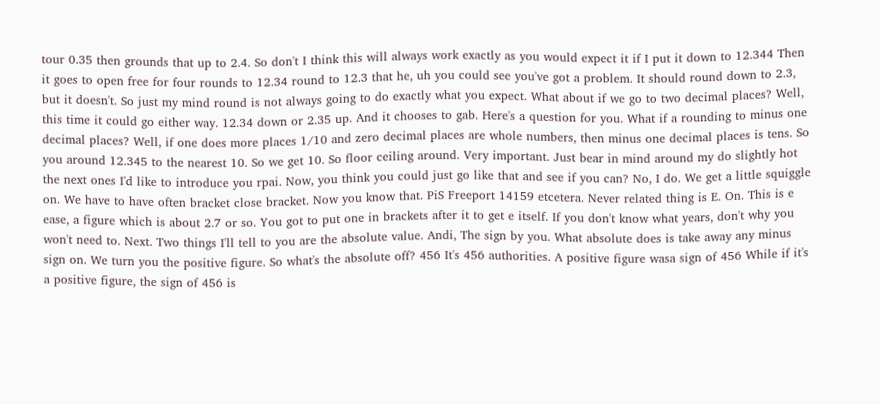tour 0.35 then grounds that up to 2.4. So don't I think this will always work exactly as you would expect it if I put it down to 12.344 Then it goes to open free for four rounds to 12.34 round to 12.3 that he, uh you could see you've got a problem. It should round down to 2.3, but it doesn't. So just my mind round is not always going to do exactly what you expect. What about if we go to two decimal places? Well, this time it could go either way. 12.34 down or 2.35 up. And it chooses to gab. Here's a question for you. What if a rounding to minus one decimal places? Well, if one does more places 1/10 and zero decimal places are whole numbers, then minus one decimal places is tens. So you around 12.345 to the nearest 10. So we get 10. So floor ceiling around. Very important. Just bear in mind around my do slightly hot the next ones I'd like to introduce you rpai. Now, you think you could just go like that and see if you can? No, I do. We get a little squiggle on. We have to have often bracket close bracket. Now you know that. PiS Freeport 14159 etcetera. Never related thing is E. On. This is e ease, a figure which is about 2.7 or so. You got to put one in brackets after it to get e itself. If you don't know what years, don't why you won't need to. Next. Two things I'll tell to you are the absolute value. Andi, The sign by you. What absolute does is take away any minus sign on. We turn you the positive figure. So what's the absolute off? 456 It's 456 authorities. A positive figure wasa sign of 456 While if it's a positive figure, the sign of 456 is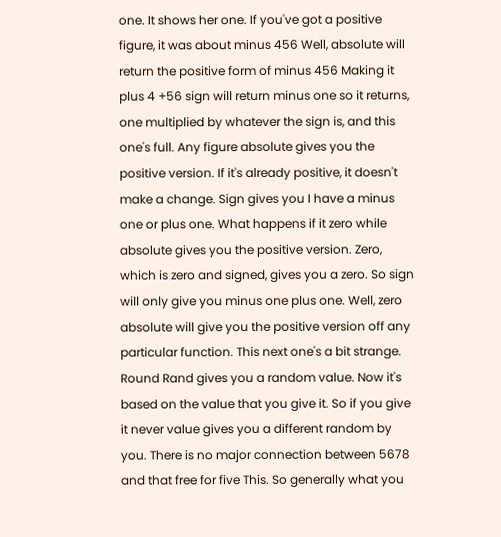one. It shows her one. If you've got a positive figure, it was about minus 456 Well, absolute will return the positive form of minus 456 Making it plus 4 +56 sign will return minus one so it returns, one multiplied by whatever the sign is, and this one's full. Any figure absolute gives you the positive version. If it's already positive, it doesn't make a change. Sign gives you I have a minus one or plus one. What happens if it zero while absolute gives you the positive version. Zero, which is zero and signed, gives you a zero. So sign will only give you minus one plus one. Well, zero absolute will give you the positive version off any particular function. This next one's a bit strange. Round Rand gives you a random value. Now it's based on the value that you give it. So if you give it never value gives you a different random by you. There is no major connection between 5678 and that free for five This. So generally what you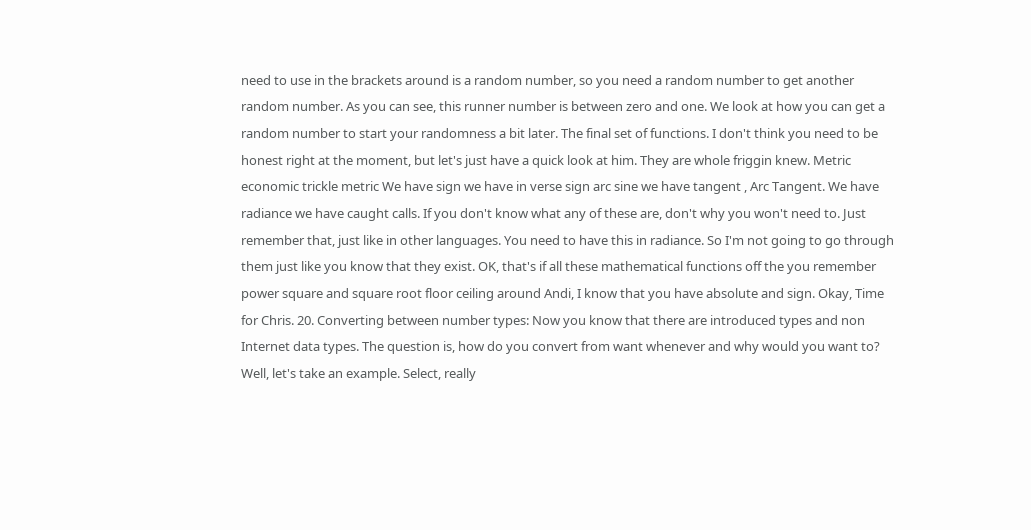need to use in the brackets around is a random number, so you need a random number to get another random number. As you can see, this runner number is between zero and one. We look at how you can get a random number to start your randomness a bit later. The final set of functions. I don't think you need to be honest right at the moment, but let's just have a quick look at him. They are whole friggin knew. Metric economic trickle metric We have sign we have in verse sign arc sine we have tangent , Arc Tangent. We have radiance we have caught calls. If you don't know what any of these are, don't why you won't need to. Just remember that, just like in other languages. You need to have this in radiance. So I'm not going to go through them just like you know that they exist. OK, that's if all these mathematical functions off the you remember power square and square root floor ceiling around Andi, I know that you have absolute and sign. Okay, Time for Chris. 20. Converting between number types: Now you know that there are introduced types and non Internet data types. The question is, how do you convert from want whenever and why would you want to? Well, let's take an example. Select, really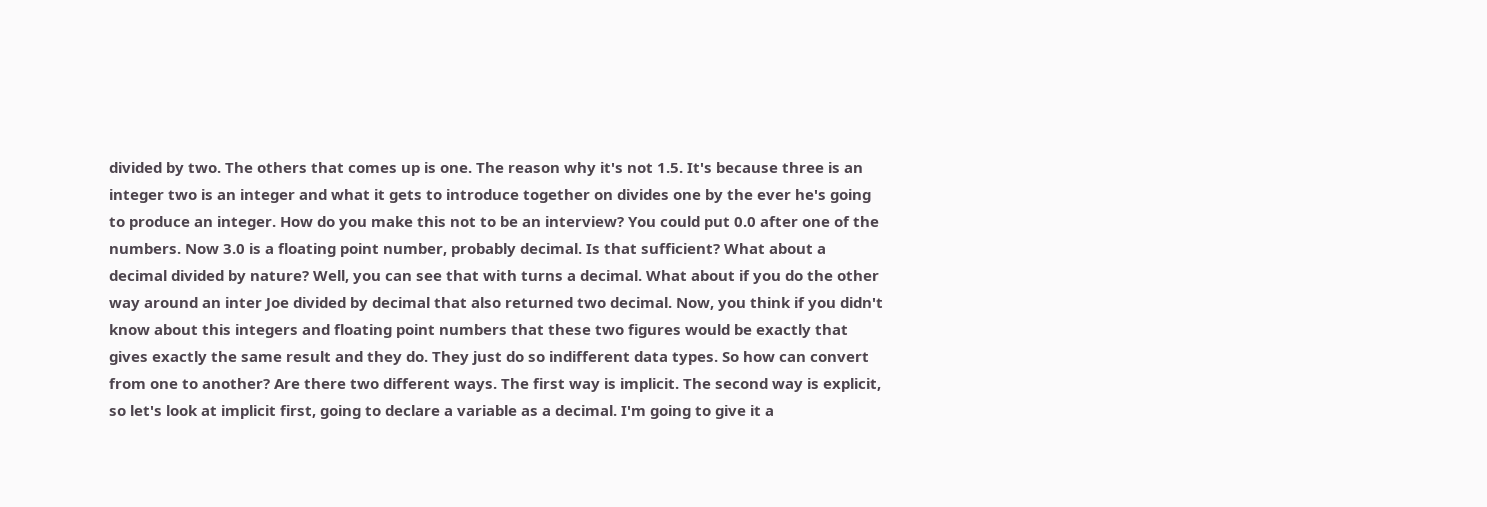divided by two. The others that comes up is one. The reason why it's not 1.5. It's because three is an integer two is an integer and what it gets to introduce together on divides one by the ever he's going to produce an integer. How do you make this not to be an interview? You could put 0.0 after one of the numbers. Now 3.0 is a floating point number, probably decimal. Is that sufficient? What about a decimal divided by nature? Well, you can see that with turns a decimal. What about if you do the other way around an inter Joe divided by decimal that also returned two decimal. Now, you think if you didn't know about this integers and floating point numbers that these two figures would be exactly that gives exactly the same result and they do. They just do so indifferent data types. So how can convert from one to another? Are there two different ways. The first way is implicit. The second way is explicit, so let's look at implicit first, going to declare a variable as a decimal. I'm going to give it a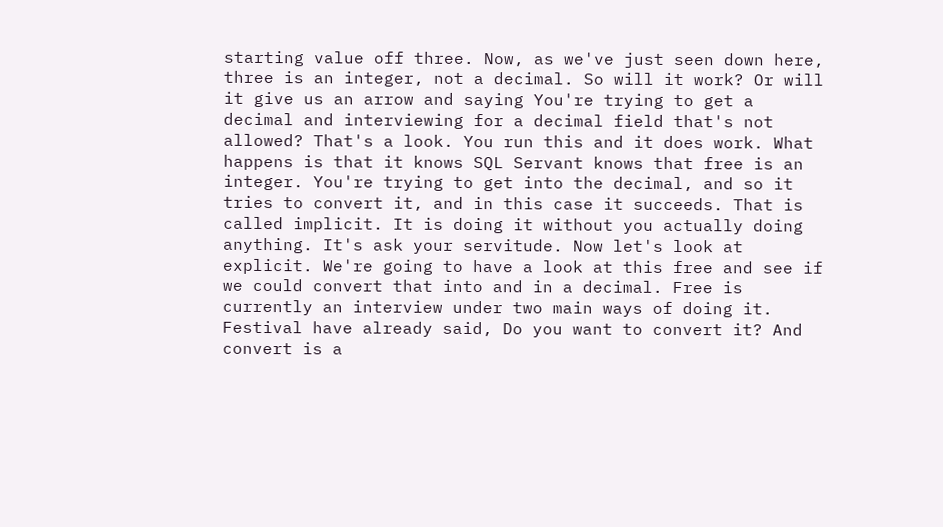starting value off three. Now, as we've just seen down here, three is an integer, not a decimal. So will it work? Or will it give us an arrow and saying You're trying to get a decimal and interviewing for a decimal field that's not allowed? That's a look. You run this and it does work. What happens is that it knows SQL Servant knows that free is an integer. You're trying to get into the decimal, and so it tries to convert it, and in this case it succeeds. That is called implicit. It is doing it without you actually doing anything. It's ask your servitude. Now let's look at explicit. We're going to have a look at this free and see if we could convert that into and in a decimal. Free is currently an interview under two main ways of doing it. Festival have already said, Do you want to convert it? And convert is a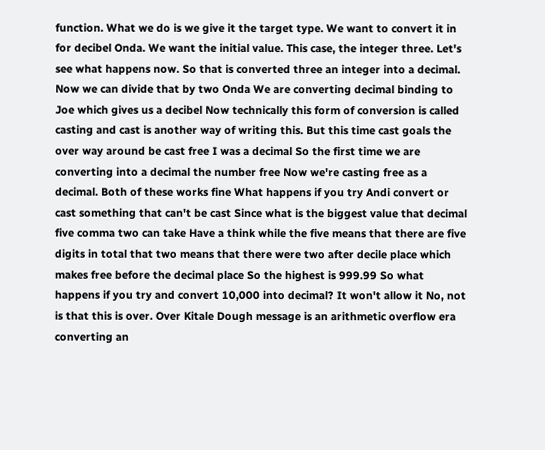function. What we do is we give it the target type. We want to convert it in for decibel Onda. We want the initial value. This case, the integer three. Let's see what happens now. So that is converted three an integer into a decimal. Now we can divide that by two Onda We are converting decimal binding to Joe which gives us a decibel Now technically this form of conversion is called casting and cast is another way of writing this. But this time cast goals the over way around be cast free I was a decimal So the first time we are converting into a decimal the number free Now we're casting free as a decimal. Both of these works fine What happens if you try Andi convert or cast something that can't be cast Since what is the biggest value that decimal five comma two can take Have a think while the five means that there are five digits in total that two means that there were two after decile place which makes free before the decimal place So the highest is 999.99 So what happens if you try and convert 10,000 into decimal? It won't allow it No, not is that this is over. Over Kitale Dough message is an arithmetic overflow era converting an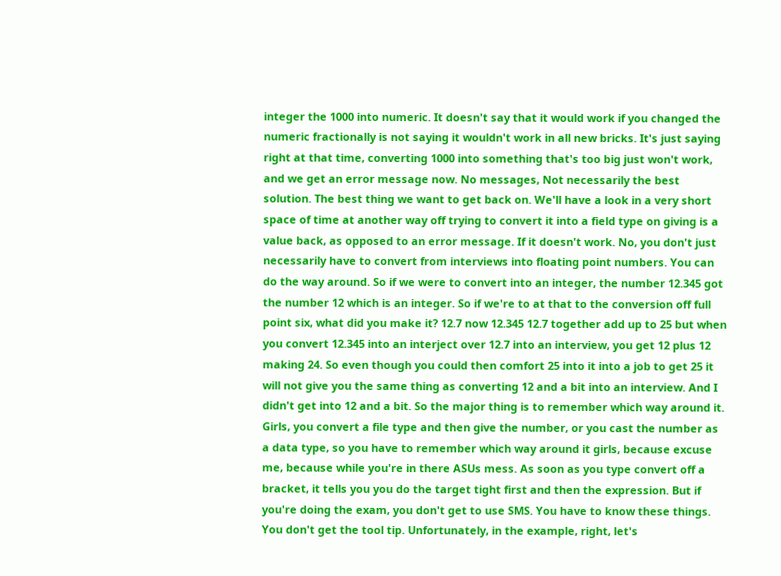integer the 1000 into numeric. It doesn't say that it would work if you changed the numeric fractionally is not saying it wouldn't work in all new bricks. It's just saying right at that time, converting 1000 into something that's too big just won't work, and we get an error message now. No messages, Not necessarily the best solution. The best thing we want to get back on. We'll have a look in a very short space of time at another way off trying to convert it into a field type on giving is a value back, as opposed to an error message. If it doesn't work. No, you don't just necessarily have to convert from interviews into floating point numbers. You can do the way around. So if we were to convert into an integer, the number 12.345 got the number 12 which is an integer. So if we're to at that to the conversion off full point six, what did you make it? 12.7 now 12.345 12.7 together add up to 25 but when you convert 12.345 into an interject over 12.7 into an interview, you get 12 plus 12 making 24. So even though you could then comfort 25 into it into a job to get 25 it will not give you the same thing as converting 12 and a bit into an interview. And I didn't get into 12 and a bit. So the major thing is to remember which way around it. Girls, you convert a file type and then give the number, or you cast the number as a data type, so you have to remember which way around it girls, because excuse me, because while you're in there ASUs mess. As soon as you type convert off a bracket, it tells you you do the target tight first and then the expression. But if you're doing the exam, you don't get to use SMS. You have to know these things. You don't get the tool tip. Unfortunately, in the example, right, let's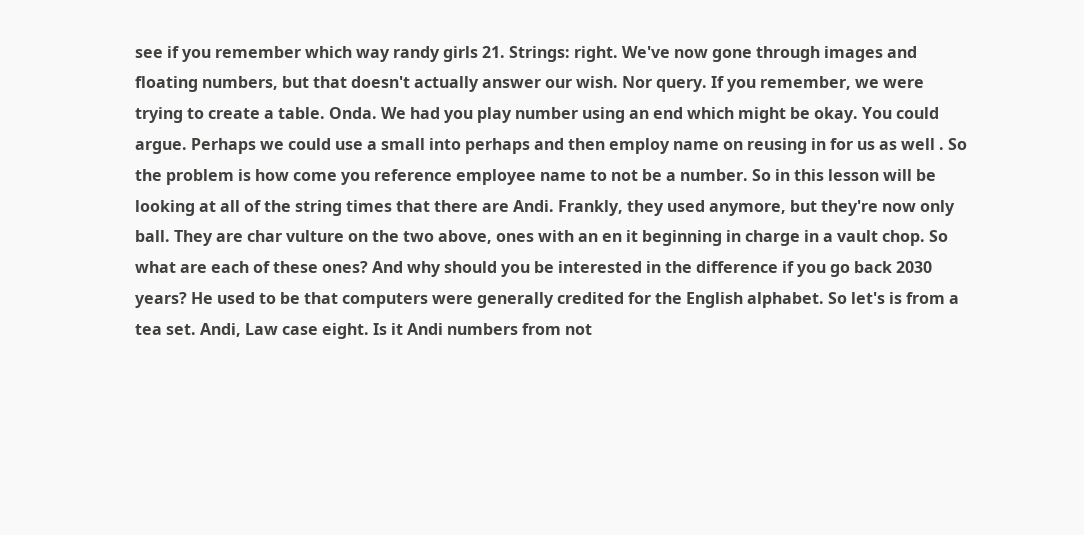see if you remember which way randy girls 21. Strings: right. We've now gone through images and floating numbers, but that doesn't actually answer our wish. Nor query. If you remember, we were trying to create a table. Onda. We had you play number using an end which might be okay. You could argue. Perhaps we could use a small into perhaps and then employ name on reusing in for us as well . So the problem is how come you reference employee name to not be a number. So in this lesson will be looking at all of the string times that there are Andi. Frankly, they used anymore, but they're now only ball. They are char vulture on the two above, ones with an en it beginning in charge in a vault chop. So what are each of these ones? And why should you be interested in the difference if you go back 2030 years? He used to be that computers were generally credited for the English alphabet. So let's is from a tea set. Andi, Law case eight. Is it Andi numbers from not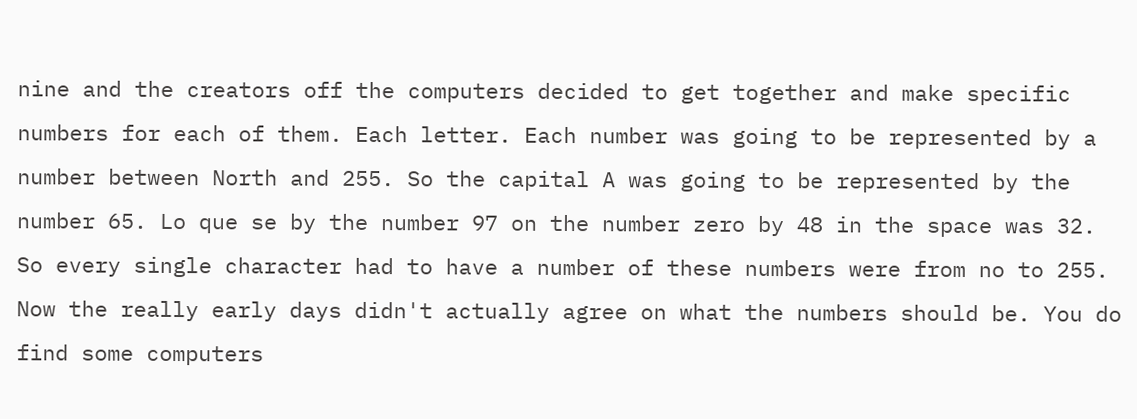nine and the creators off the computers decided to get together and make specific numbers for each of them. Each letter. Each number was going to be represented by a number between North and 255. So the capital A was going to be represented by the number 65. Lo que se by the number 97 on the number zero by 48 in the space was 32. So every single character had to have a number of these numbers were from no to 255. Now the really early days didn't actually agree on what the numbers should be. You do find some computers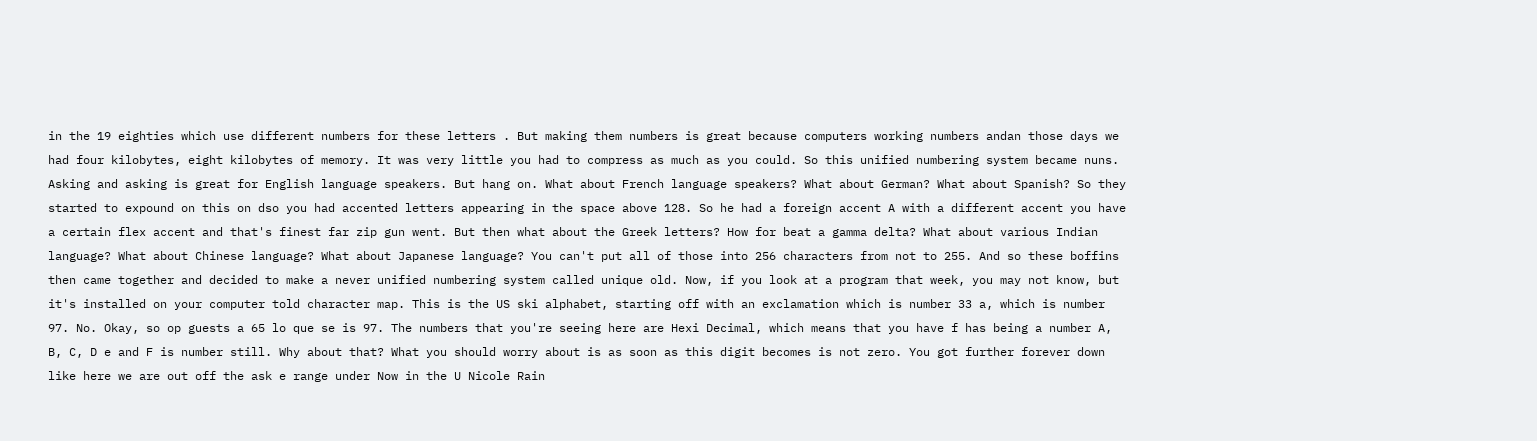in the 19 eighties which use different numbers for these letters . But making them numbers is great because computers working numbers andan those days we had four kilobytes, eight kilobytes of memory. It was very little you had to compress as much as you could. So this unified numbering system became nuns. Asking and asking is great for English language speakers. But hang on. What about French language speakers? What about German? What about Spanish? So they started to expound on this on dso you had accented letters appearing in the space above 128. So he had a foreign accent A with a different accent you have a certain flex accent and that's finest far zip gun went. But then what about the Greek letters? How for beat a gamma delta? What about various Indian language? What about Chinese language? What about Japanese language? You can't put all of those into 256 characters from not to 255. And so these boffins then came together and decided to make a never unified numbering system called unique old. Now, if you look at a program that week, you may not know, but it's installed on your computer told character map. This is the US ski alphabet, starting off with an exclamation which is number 33 a, which is number 97. No. Okay, so op guests a 65 lo que se is 97. The numbers that you're seeing here are Hexi Decimal, which means that you have f has being a number A, B, C, D e and F is number still. Why about that? What you should worry about is as soon as this digit becomes is not zero. You got further forever down like here we are out off the ask e range under Now in the U Nicole Rain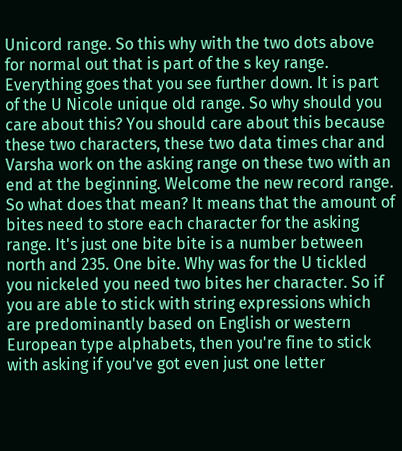Unicord range. So this why with the two dots above for normal out that is part of the s key range. Everything goes that you see further down. It is part of the U Nicole unique old range. So why should you care about this? You should care about this because these two characters, these two data times char and Varsha work on the asking range on these two with an end at the beginning. Welcome the new record range. So what does that mean? It means that the amount of bites need to store each character for the asking range. It's just one bite bite is a number between north and 235. One bite. Why was for the U tickled you nickeled you need two bites her character. So if you are able to stick with string expressions which are predominantly based on English or western European type alphabets, then you're fine to stick with asking if you've got even just one letter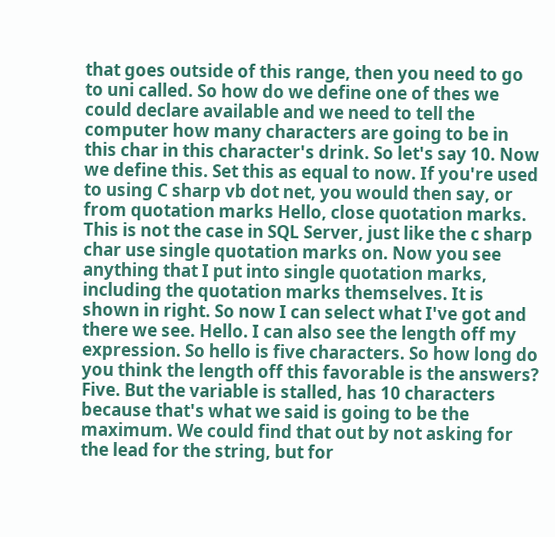that goes outside of this range, then you need to go to uni called. So how do we define one of thes we could declare available and we need to tell the computer how many characters are going to be in this char in this character's drink. So let's say 10. Now we define this. Set this as equal to now. If you're used to using C sharp vb dot net, you would then say, or from quotation marks Hello, close quotation marks. This is not the case in SQL Server, just like the c sharp char use single quotation marks on. Now you see anything that I put into single quotation marks, including the quotation marks themselves. It is shown in right. So now I can select what I've got and there we see. Hello. I can also see the length off my expression. So hello is five characters. So how long do you think the length off this favorable is the answers? Five. But the variable is stalled, has 10 characters because that's what we said is going to be the maximum. We could find that out by not asking for the lead for the string, but for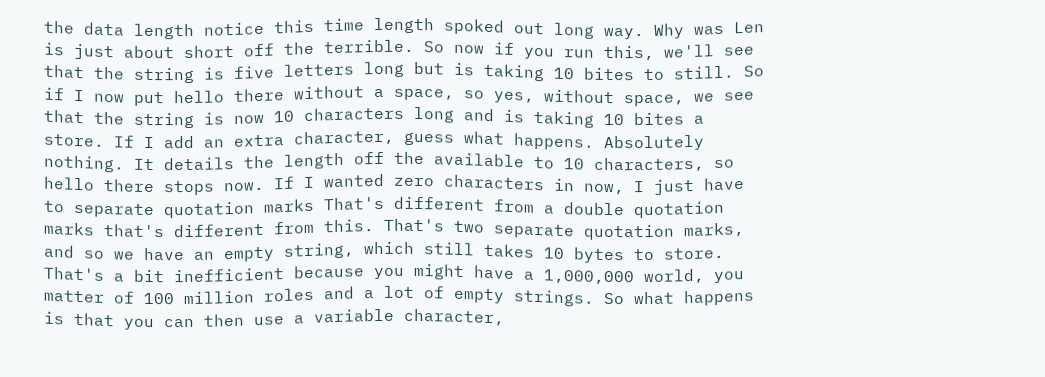the data length notice this time length spoked out long way. Why was Len is just about short off the terrible. So now if you run this, we'll see that the string is five letters long but is taking 10 bites to still. So if I now put hello there without a space, so yes, without space, we see that the string is now 10 characters long and is taking 10 bites a store. If I add an extra character, guess what happens. Absolutely nothing. It details the length off the available to 10 characters, so hello there stops now. If I wanted zero characters in now, I just have to separate quotation marks That's different from a double quotation marks that's different from this. That's two separate quotation marks, and so we have an empty string, which still takes 10 bytes to store. That's a bit inefficient because you might have a 1,000,000 world, you matter of 100 million roles and a lot of empty strings. So what happens is that you can then use a variable character,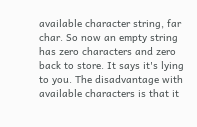available character string, far char. So now an empty string has zero characters and zero back to store. It says it's lying to you. The disadvantage with available characters is that it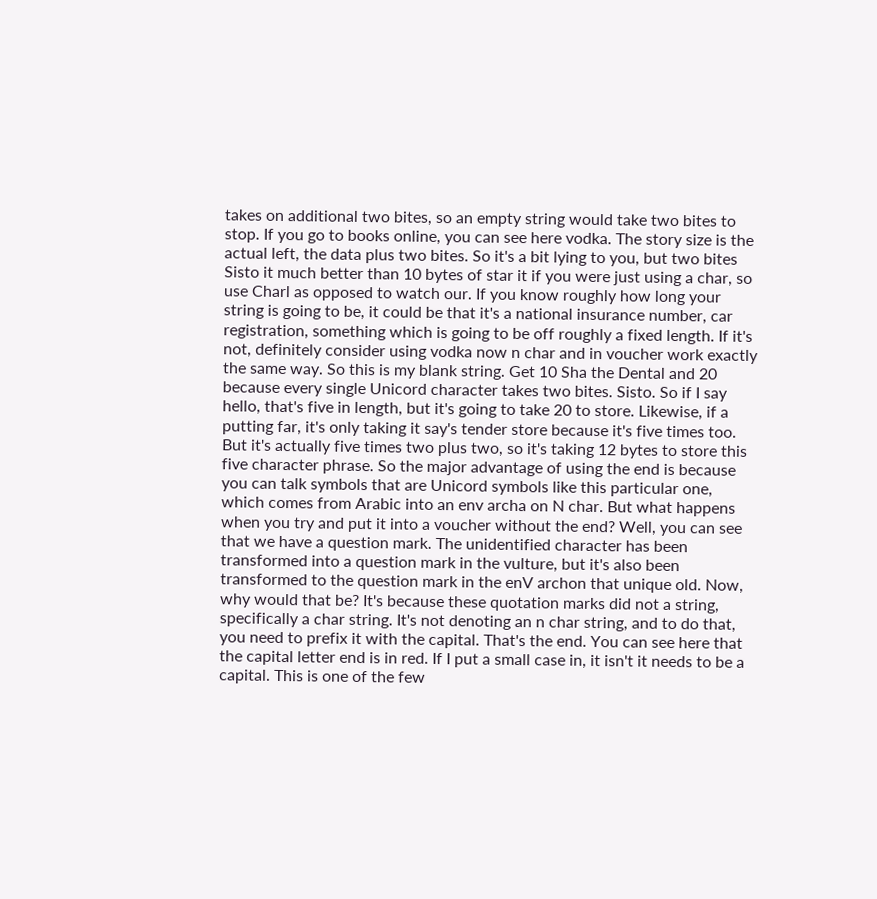takes on additional two bites, so an empty string would take two bites to stop. If you go to books online, you can see here vodka. The story size is the actual left, the data plus two bites. So it's a bit lying to you, but two bites Sisto it much better than 10 bytes of star it if you were just using a char, so use Charl as opposed to watch our. If you know roughly how long your string is going to be, it could be that it's a national insurance number, car registration, something which is going to be off roughly a fixed length. If it's not, definitely consider using vodka now n char and in voucher work exactly the same way. So this is my blank string. Get 10 Sha the Dental and 20 because every single Unicord character takes two bites. Sisto. So if I say hello, that's five in length, but it's going to take 20 to store. Likewise, if a putting far, it's only taking it say's tender store because it's five times too. But it's actually five times two plus two, so it's taking 12 bytes to store this five character phrase. So the major advantage of using the end is because you can talk symbols that are Unicord symbols like this particular one, which comes from Arabic into an env archa on N char. But what happens when you try and put it into a voucher without the end? Well, you can see that we have a question mark. The unidentified character has been transformed into a question mark in the vulture, but it's also been transformed to the question mark in the enV archon that unique old. Now, why would that be? It's because these quotation marks did not a string, specifically a char string. It's not denoting an n char string, and to do that, you need to prefix it with the capital. That's the end. You can see here that the capital letter end is in red. If I put a small case in, it isn't it needs to be a capital. This is one of the few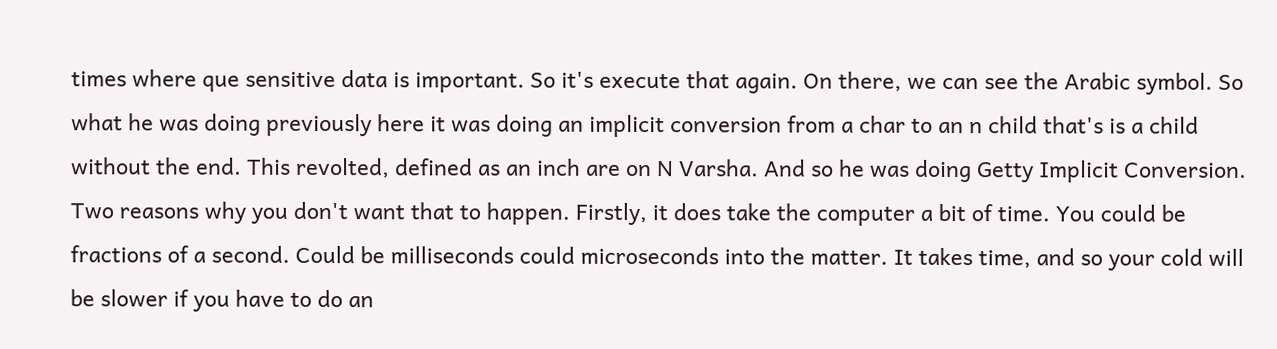times where que sensitive data is important. So it's execute that again. On there, we can see the Arabic symbol. So what he was doing previously here it was doing an implicit conversion from a char to an n child that's is a child without the end. This revolted, defined as an inch are on N Varsha. And so he was doing Getty Implicit Conversion. Two reasons why you don't want that to happen. Firstly, it does take the computer a bit of time. You could be fractions of a second. Could be milliseconds could microseconds into the matter. It takes time, and so your cold will be slower if you have to do an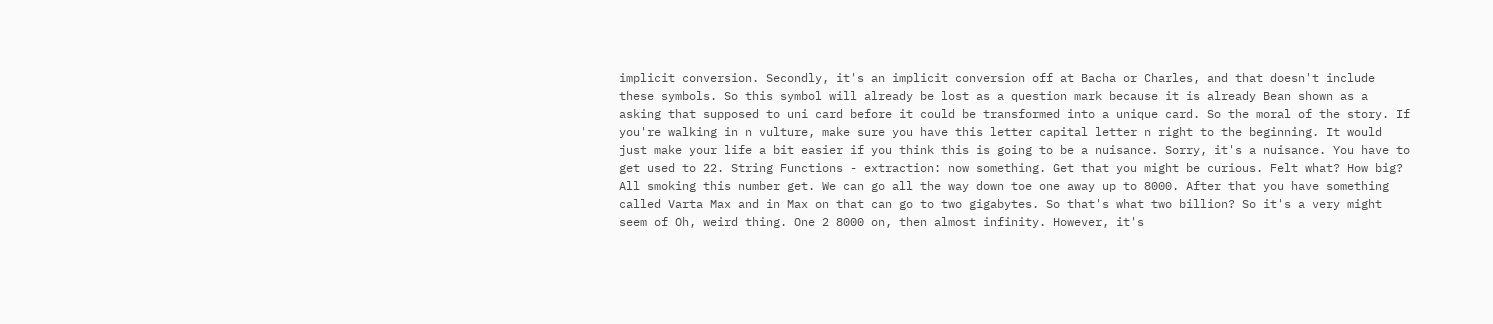implicit conversion. Secondly, it's an implicit conversion off at Bacha or Charles, and that doesn't include these symbols. So this symbol will already be lost as a question mark because it is already Bean shown as a asking that supposed to uni card before it could be transformed into a unique card. So the moral of the story. If you're walking in n vulture, make sure you have this letter capital letter n right to the beginning. It would just make your life a bit easier if you think this is going to be a nuisance. Sorry, it's a nuisance. You have to get used to 22. String Functions - extraction: now something. Get that you might be curious. Felt what? How big? All smoking this number get. We can go all the way down toe one away up to 8000. After that you have something called Varta Max and in Max on that can go to two gigabytes. So that's what two billion? So it's a very might seem of Oh, weird thing. One 2 8000 on, then almost infinity. However, it's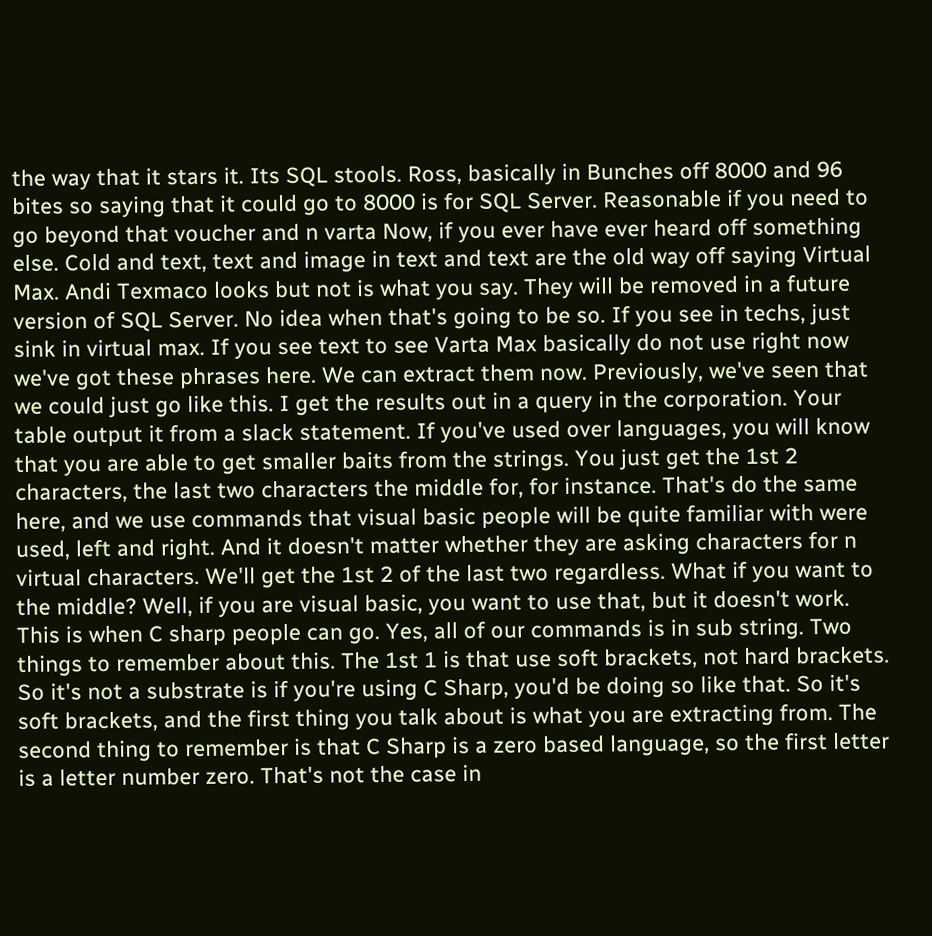the way that it stars it. Its SQL stools. Ross, basically in Bunches off 8000 and 96 bites so saying that it could go to 8000 is for SQL Server. Reasonable if you need to go beyond that voucher and n varta Now, if you ever have ever heard off something else. Cold and text, text and image in text and text are the old way off saying Virtual Max. Andi Texmaco looks but not is what you say. They will be removed in a future version of SQL Server. No idea when that's going to be so. If you see in techs, just sink in virtual max. If you see text to see Varta Max basically do not use right now we've got these phrases here. We can extract them now. Previously, we've seen that we could just go like this. I get the results out in a query in the corporation. Your table output it from a slack statement. If you've used over languages, you will know that you are able to get smaller baits from the strings. You just get the 1st 2 characters, the last two characters the middle for, for instance. That's do the same here, and we use commands that visual basic people will be quite familiar with were used, left and right. And it doesn't matter whether they are asking characters for n virtual characters. We'll get the 1st 2 of the last two regardless. What if you want to the middle? Well, if you are visual basic, you want to use that, but it doesn't work. This is when C sharp people can go. Yes, all of our commands is in sub string. Two things to remember about this. The 1st 1 is that use soft brackets, not hard brackets. So it's not a substrate is if you're using C Sharp, you'd be doing so like that. So it's soft brackets, and the first thing you talk about is what you are extracting from. The second thing to remember is that C Sharp is a zero based language, so the first letter is a letter number zero. That's not the case in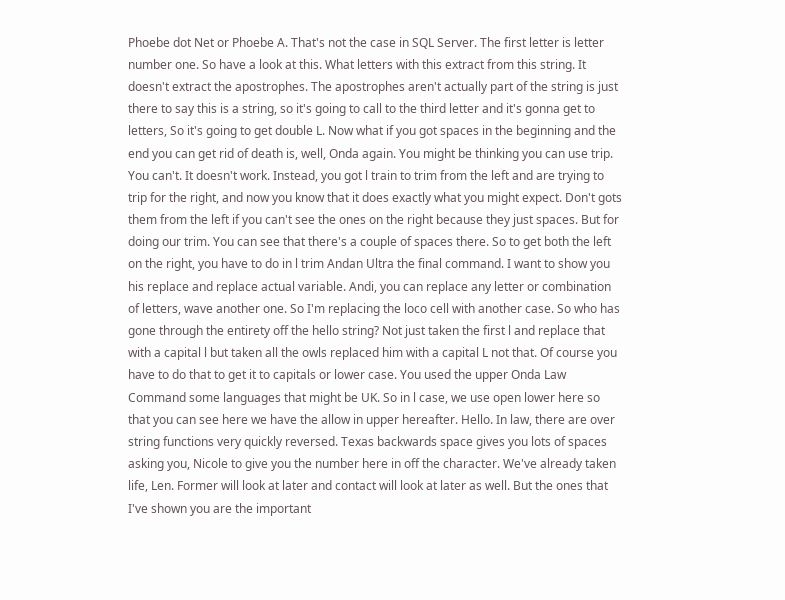Phoebe dot Net or Phoebe A. That's not the case in SQL Server. The first letter is letter number one. So have a look at this. What letters with this extract from this string. It doesn't extract the apostrophes. The apostrophes aren't actually part of the string is just there to say this is a string, so it's going to call to the third letter and it's gonna get to letters, So it's going to get double L. Now what if you got spaces in the beginning and the end you can get rid of death is, well, Onda again. You might be thinking you can use trip. You can't. It doesn't work. Instead, you got l train to trim from the left and are trying to trip for the right, and now you know that it does exactly what you might expect. Don't gots them from the left if you can't see the ones on the right because they just spaces. But for doing our trim. You can see that there's a couple of spaces there. So to get both the left on the right, you have to do in l trim Andan Ultra the final command. I want to show you his replace and replace actual variable. Andi, you can replace any letter or combination of letters, wave another one. So I'm replacing the loco cell with another case. So who has gone through the entirety off the hello string? Not just taken the first l and replace that with a capital l but taken all the owls replaced him with a capital L not that. Of course you have to do that to get it to capitals or lower case. You used the upper Onda Law Command some languages that might be UK. So in l case, we use open lower here so that you can see here we have the allow in upper hereafter. Hello. In law, there are over string functions very quickly reversed. Texas backwards space gives you lots of spaces asking you, Nicole to give you the number here in off the character. We've already taken life, Len. Former will look at later and contact will look at later as well. But the ones that I've shown you are the important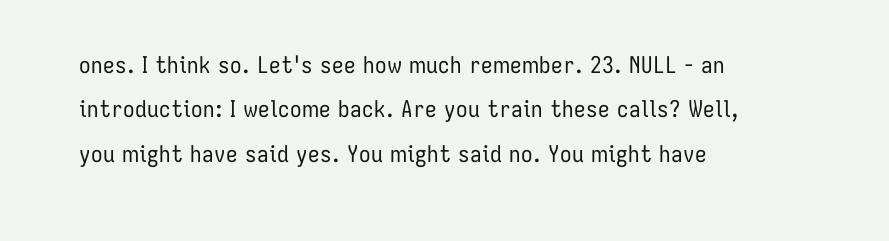ones. I think so. Let's see how much remember. 23. NULL - an introduction: I welcome back. Are you train these calls? Well, you might have said yes. You might said no. You might have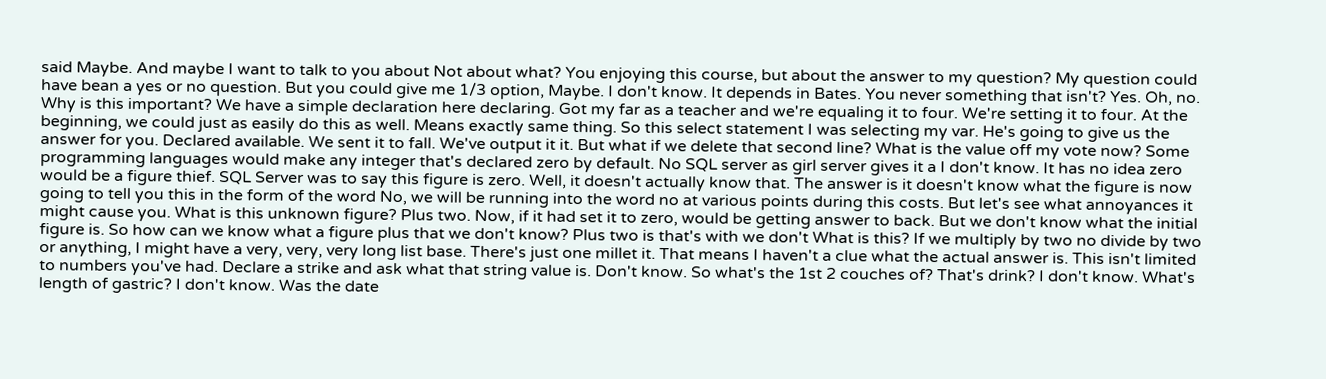said Maybe. And maybe I want to talk to you about Not about what? You enjoying this course, but about the answer to my question? My question could have bean a yes or no question. But you could give me 1/3 option, Maybe. I don't know. It depends in Bates. You never something that isn't? Yes. Oh, no. Why is this important? We have a simple declaration here declaring. Got my far as a teacher and we're equaling it to four. We're setting it to four. At the beginning, we could just as easily do this as well. Means exactly same thing. So this select statement I was selecting my var. He's going to give us the answer for you. Declared available. We sent it to fall. We've output it it. But what if we delete that second line? What is the value off my vote now? Some programming languages would make any integer that's declared zero by default. No SQL server as girl server gives it a I don't know. It has no idea zero would be a figure thief. SQL Server was to say this figure is zero. Well, it doesn't actually know that. The answer is it doesn't know what the figure is now going to tell you this in the form of the word No, we will be running into the word no at various points during this costs. But let's see what annoyances it might cause you. What is this unknown figure? Plus two. Now, if it had set it to zero, would be getting answer to back. But we don't know what the initial figure is. So how can we know what a figure plus that we don't know? Plus two is that's with we don't What is this? If we multiply by two no divide by two or anything, I might have a very, very, very long list base. There's just one millet it. That means I haven't a clue what the actual answer is. This isn't limited to numbers you've had. Declare a strike and ask what that string value is. Don't know. So what's the 1st 2 couches of? That's drink? I don't know. What's length of gastric? I don't know. Was the date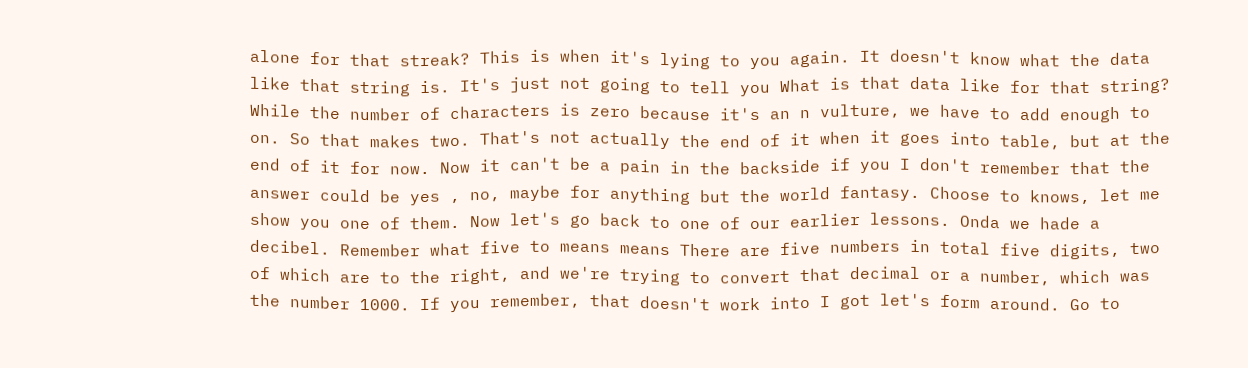alone for that streak? This is when it's lying to you again. It doesn't know what the data like that string is. It's just not going to tell you What is that data like for that string? While the number of characters is zero because it's an n vulture, we have to add enough to on. So that makes two. That's not actually the end of it when it goes into table, but at the end of it for now. Now it can't be a pain in the backside if you I don't remember that the answer could be yes , no, maybe for anything but the world fantasy. Choose to knows, let me show you one of them. Now let's go back to one of our earlier lessons. Onda we hade a decibel. Remember what five to means means There are five numbers in total five digits, two of which are to the right, and we're trying to convert that decimal or a number, which was the number 1000. If you remember, that doesn't work into I got let's form around. Go to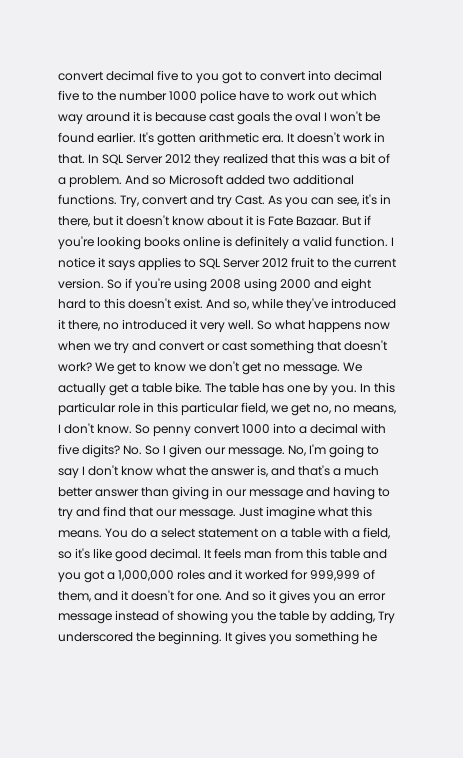convert decimal five to you got to convert into decimal five to the number 1000 police have to work out which way around it is because cast goals the oval I won't be found earlier. It's gotten arithmetic era. It doesn't work in that. In SQL Server 2012 they realized that this was a bit of a problem. And so Microsoft added two additional functions. Try, convert and try Cast. As you can see, it's in there, but it doesn't know about it is Fate Bazaar. But if you're looking books online is definitely a valid function. I notice it says applies to SQL Server 2012 fruit to the current version. So if you're using 2008 using 2000 and eight hard to this doesn't exist. And so, while they've introduced it there, no introduced it very well. So what happens now when we try and convert or cast something that doesn't work? We get to know we don't get no message. We actually get a table bike. The table has one by you. In this particular role in this particular field, we get no, no means, I don't know. So penny convert 1000 into a decimal with five digits? No. So I given our message. No, I'm going to say I don't know what the answer is, and that's a much better answer than giving in our message and having to try and find that our message. Just imagine what this means. You do a select statement on a table with a field, so it's like good decimal. It feels man from this table and you got a 1,000,000 roles and it worked for 999,999 of them, and it doesn't for one. And so it gives you an error message instead of showing you the table by adding, Try underscored the beginning. It gives you something he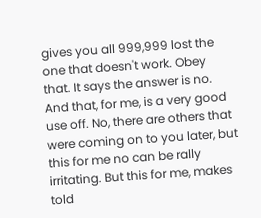gives you all 999,999 lost the one that doesn't work. Obey that. It says the answer is no. And that, for me, is a very good use off. No, there are others that were coming on to you later, but this for me no can be rally irritating. But this for me, makes told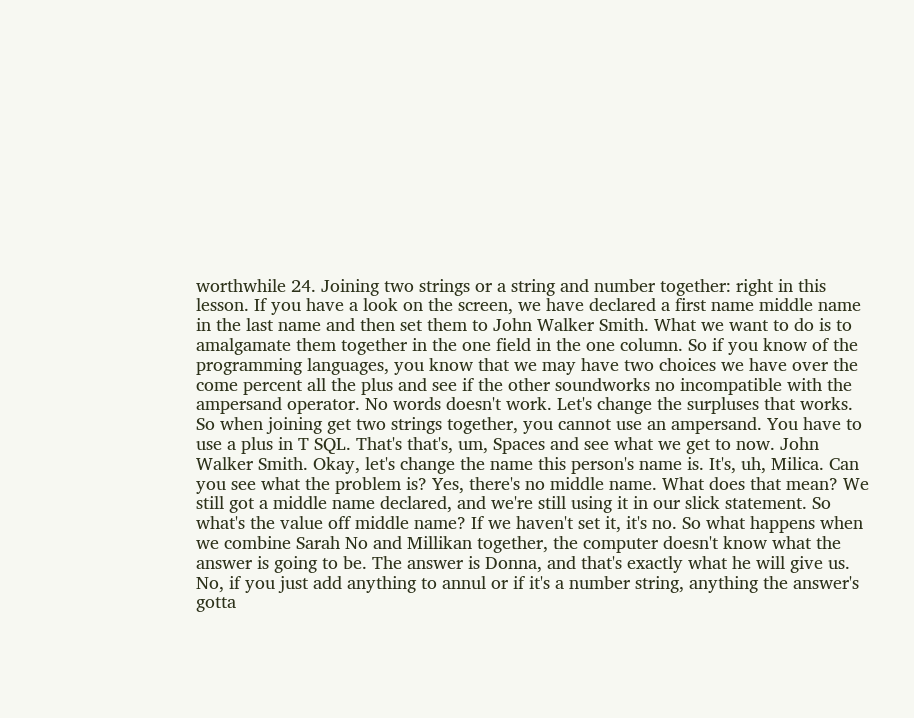worthwhile 24. Joining two strings or a string and number together: right in this lesson. If you have a look on the screen, we have declared a first name middle name in the last name and then set them to John Walker Smith. What we want to do is to amalgamate them together in the one field in the one column. So if you know of the programming languages, you know that we may have two choices we have over the come percent all the plus and see if the other soundworks no incompatible with the ampersand operator. No words doesn't work. Let's change the surpluses that works. So when joining get two strings together, you cannot use an ampersand. You have to use a plus in T SQL. That's that's, um, Spaces and see what we get to now. John Walker Smith. Okay, let's change the name this person's name is. It's, uh, Milica. Can you see what the problem is? Yes, there's no middle name. What does that mean? We still got a middle name declared, and we're still using it in our slick statement. So what's the value off middle name? If we haven't set it, it's no. So what happens when we combine Sarah No and Millikan together, the computer doesn't know what the answer is going to be. The answer is Donna, and that's exactly what he will give us. No, if you just add anything to annul or if it's a number string, anything the answer's gotta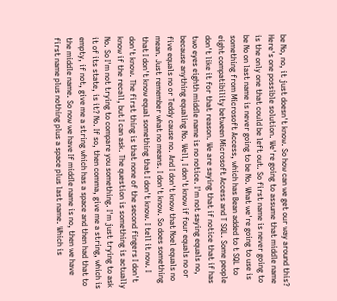be No, no, it just doesn't know. So how can we get our way around this? Here's one possible solution. We're going to assume that middle name is the only one that could be left out. So first name is never going to be No on last name is never going to be No. What we're going to use is something from Microsoft Access, which has Bean added to t SQL to eight compatibility between Microsoft Access and T SQL. Some people don't like it for that reason. We are saying that if notice that if has two eyes eighth middle name is no notice. I'm not saying equals no, because anything equaling No. Well, I don't know if four equals no or five equals no or Teddy cause no. And I don't know that Noel equals no mean. Just remember what no means. I don't know. So does something that I don't know equal something that I don't know. I tell it now. I don't know. The first thing is that none of the second fingers I don't know if the recall, but I can ask. The question is something is actually No. So I'm not trying to compare you something. I'm just trying to ask it of its state, is it? No. If so, then comma, give me a string, which is empty, if not, give me a string which has a space and then had that to the middle name. So now we have If middle name is no, then we have first name plus nothing plus a space plus last name. Which is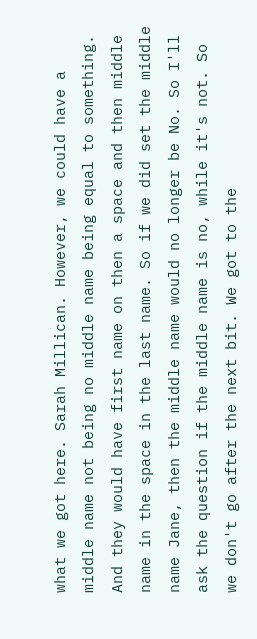what we got here. Sarah Millican. However, we could have a middle name not being no middle name being equal to something. And they would have first name on then a space and then middle name in the space in the last name. So if we did set the middle name Jane, then the middle name would no longer be No. So I'll ask the question if the middle name is no, while it's not. So we don't go after the next bit. We got to the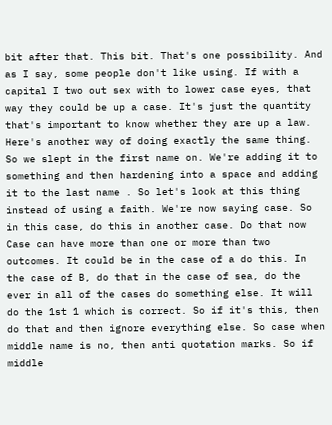bit after that. This bit. That's one possibility. And as I say, some people don't like using. If with a capital I two out sex with to lower case eyes, that way they could be up a case. It's just the quantity that's important to know whether they are up a law. Here's another way of doing exactly the same thing. So we slept in the first name on. We're adding it to something and then hardening into a space and adding it to the last name . So let's look at this thing instead of using a faith. We're now saying case. So in this case, do this in another case. Do that now Case can have more than one or more than two outcomes. It could be in the case of a do this. In the case of B, do that in the case of sea, do the ever in all of the cases do something else. It will do the 1st 1 which is correct. So if it's this, then do that and then ignore everything else. So case when middle name is no, then anti quotation marks. So if middle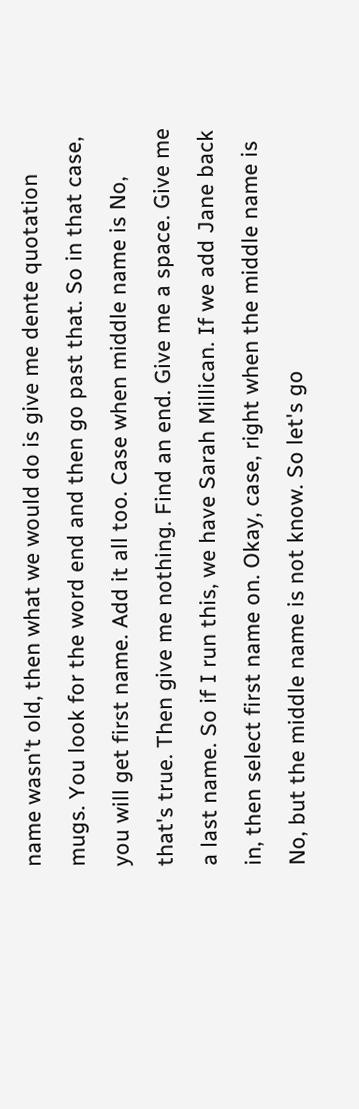name wasn't old, then what we would do is give me dente quotation mugs. You look for the word end and then go past that. So in that case, you will get first name. Add it all too. Case when middle name is No, that's true. Then give me nothing. Find an end. Give me a space. Give me a last name. So if I run this, we have Sarah Millican. If we add Jane back in, then select first name on. Okay, case, right when the middle name is No, but the middle name is not know. So let's go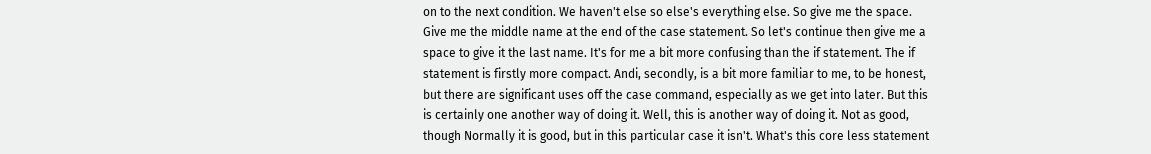on to the next condition. We haven't else so else's everything else. So give me the space. Give me the middle name at the end of the case statement. So let's continue then give me a space to give it the last name. It's for me a bit more confusing than the if statement. The if statement is firstly more compact. Andi, secondly, is a bit more familiar to me, to be honest, but there are significant uses off the case command, especially as we get into later. But this is certainly one another way of doing it. Well, this is another way of doing it. Not as good, though Normally it is good, but in this particular case it isn't. What's this core less statement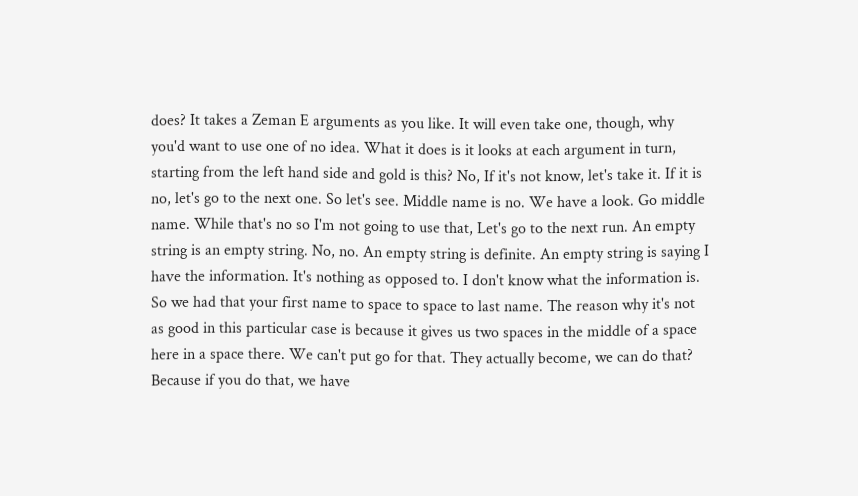does? It takes a Zeman E arguments as you like. It will even take one, though, why you'd want to use one of no idea. What it does is it looks at each argument in turn, starting from the left hand side and gold is this? No, If it's not know, let's take it. If it is no, let's go to the next one. So let's see. Middle name is no. We have a look. Go middle name. While that's no so I'm not going to use that, Let's go to the next run. An empty string is an empty string. No, no. An empty string is definite. An empty string is saying I have the information. It's nothing as opposed to. I don't know what the information is. So we had that your first name to space to space to last name. The reason why it's not as good in this particular case is because it gives us two spaces in the middle of a space here in a space there. We can't put go for that. They actually become, we can do that? Because if you do that, we have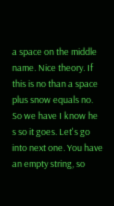a space on the middle name. Nice theory. If this is no than a space plus snow equals no. So we have I know he s so it goes. Let's go into next one. You have an empty string, so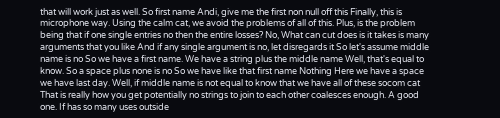that will work just as well. So first name Andi, give me the first non null off this Finally, this is microphone way. Using the calm cat, we avoid the problems of all of this. Plus, is the problem being that if one single entries no then the entire losses? No, What can cut does is it takes is many arguments that you like And if any single argument is no, let disregards it So let's assume middle name is no So we have a first name. We have a string plus the middle name Well, that's equal to know. So a space plus none is no So we have like that first name Nothing Here we have a space we have last day. Well, if middle name is not equal to know that we have all of these socom cat That is really how you get potentially no strings to join to each other coalesces enough. A good one. If has so many uses outside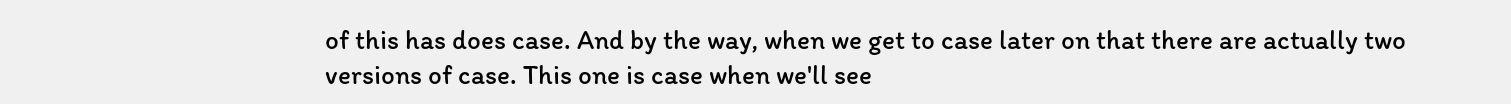of this has does case. And by the way, when we get to case later on that there are actually two versions of case. This one is case when we'll see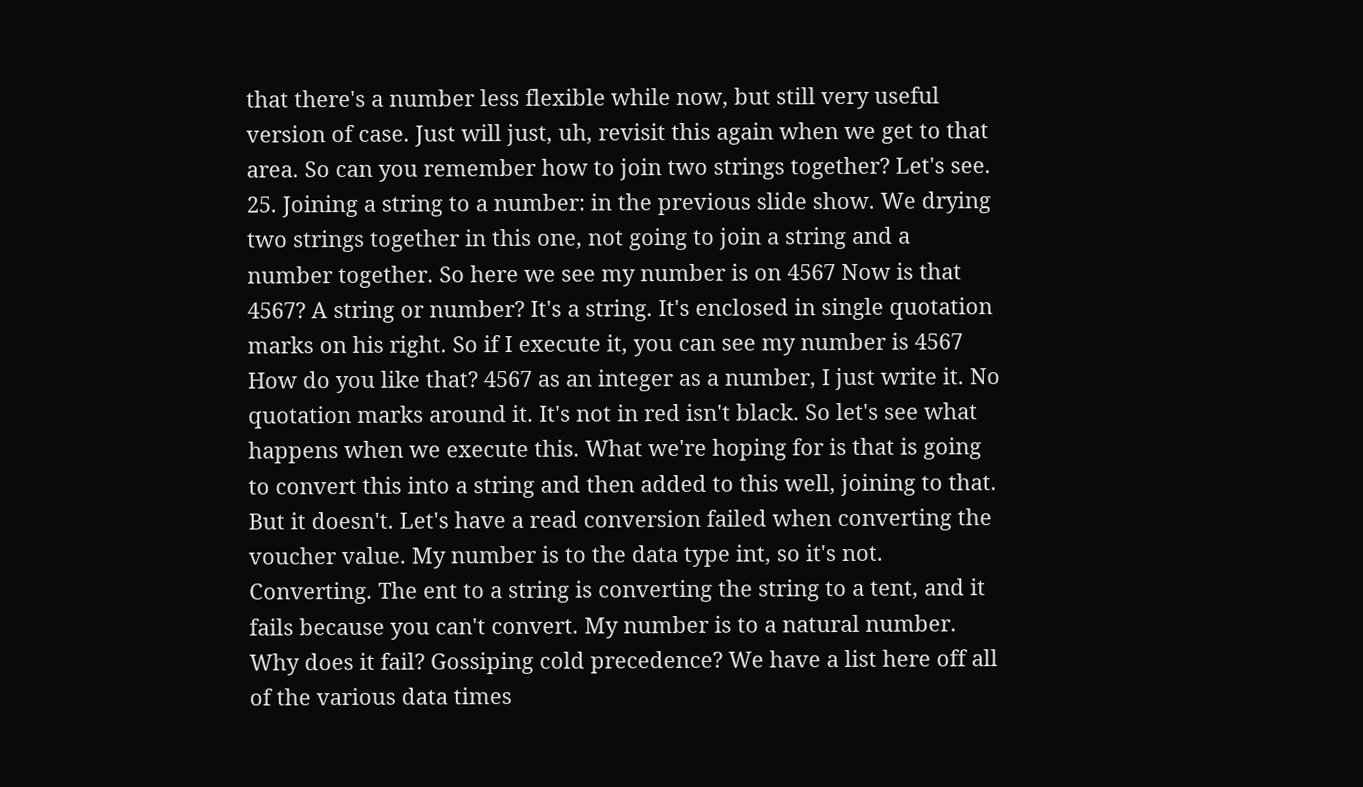that there's a number less flexible while now, but still very useful version of case. Just will just, uh, revisit this again when we get to that area. So can you remember how to join two strings together? Let's see. 25. Joining a string to a number: in the previous slide show. We drying two strings together in this one, not going to join a string and a number together. So here we see my number is on 4567 Now is that 4567? A string or number? It's a string. It's enclosed in single quotation marks on his right. So if I execute it, you can see my number is 4567 How do you like that? 4567 as an integer as a number, I just write it. No quotation marks around it. It's not in red isn't black. So let's see what happens when we execute this. What we're hoping for is that is going to convert this into a string and then added to this well, joining to that. But it doesn't. Let's have a read conversion failed when converting the voucher value. My number is to the data type int, so it's not. Converting. The ent to a string is converting the string to a tent, and it fails because you can't convert. My number is to a natural number. Why does it fail? Gossiping cold precedence? We have a list here off all of the various data times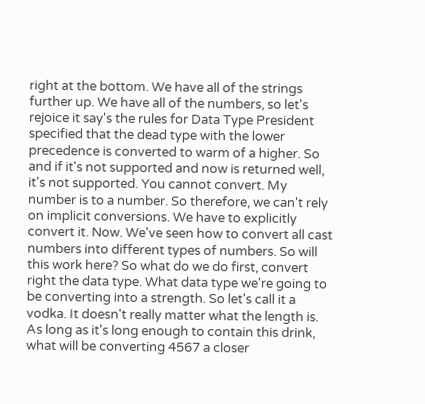right at the bottom. We have all of the strings further up. We have all of the numbers, so let's rejoice it say's the rules for Data Type President specified that the dead type with the lower precedence is converted to warm of a higher. So and if it's not supported and now is returned well, it's not supported. You cannot convert. My number is to a number. So therefore, we can't rely on implicit conversions. We have to explicitly convert it. Now. We've seen how to convert all cast numbers into different types of numbers. So will this work here? So what do we do first, convert right the data type. What data type we're going to be converting into a strength. So let's call it a vodka. It doesn't really matter what the length is. As long as it's long enough to contain this drink, what will be converting 4567 a closer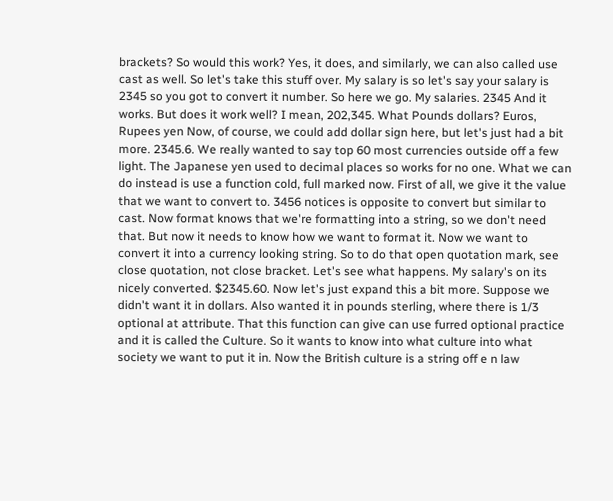brackets? So would this work? Yes, it does, and similarly, we can also called use cast as well. So let's take this stuff over. My salary is so let's say your salary is 2345 so you got to convert it number. So here we go. My salaries. 2345 And it works. But does it work well? I mean, 202,345. What Pounds dollars? Euros, Rupees yen Now, of course, we could add dollar sign here, but let's just had a bit more. 2345.6. We really wanted to say top 60 most currencies outside off a few light. The Japanese yen used to decimal places so works for no one. What we can do instead is use a function cold, full marked now. First of all, we give it the value that we want to convert to. 3456 notices is opposite to convert but similar to cast. Now format knows that we're formatting into a string, so we don't need that. But now it needs to know how we want to format it. Now we want to convert it into a currency looking string. So to do that open quotation mark, see close quotation, not close bracket. Let's see what happens. My salary's on its nicely converted. $2345.60. Now let's just expand this a bit more. Suppose we didn't want it in dollars. Also wanted it in pounds sterling, where there is 1/3 optional at attribute. That this function can give can use furred optional practice and it is called the Culture. So it wants to know into what culture into what society we want to put it in. Now the British culture is a string off e n law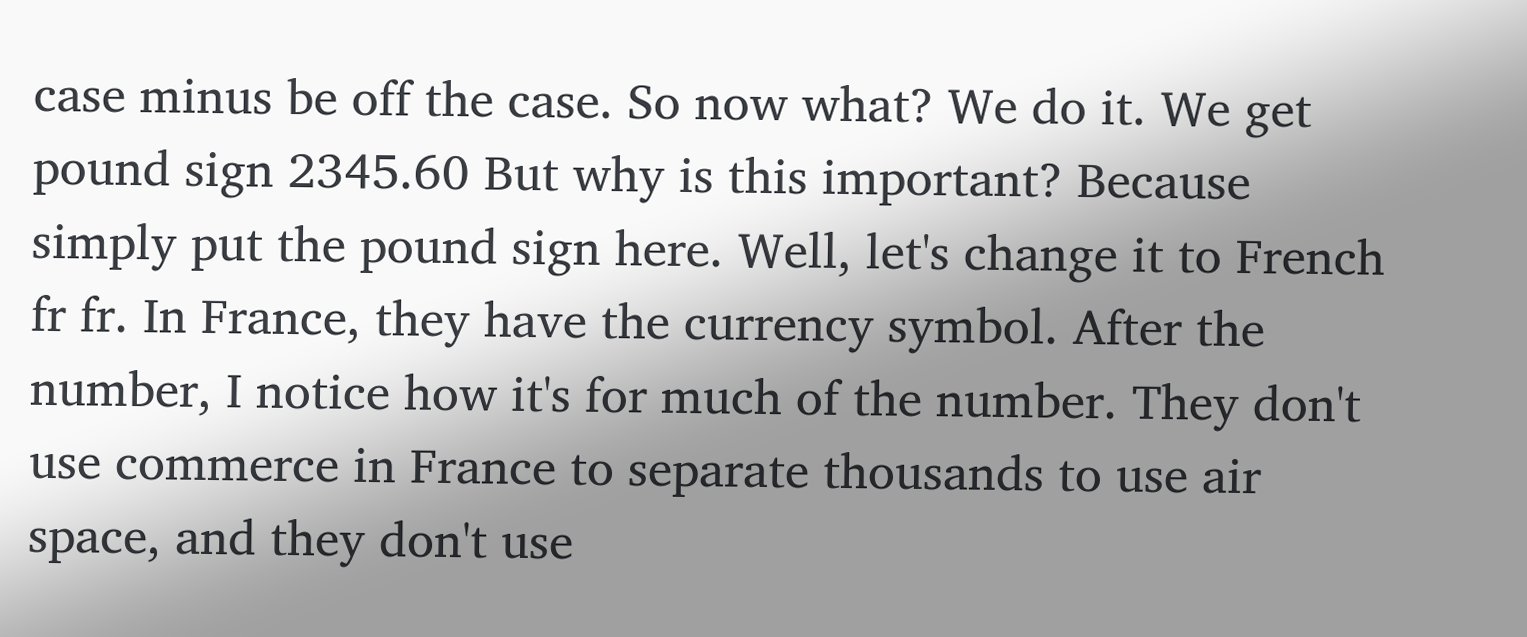case minus be off the case. So now what? We do it. We get pound sign 2345.60 But why is this important? Because simply put the pound sign here. Well, let's change it to French fr fr. In France, they have the currency symbol. After the number, I notice how it's for much of the number. They don't use commerce in France to separate thousands to use air space, and they don't use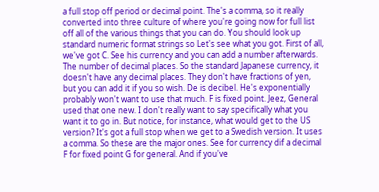a full stop off period or decimal point. The's a comma, so it really converted into three culture of where you're going now for full list off all of the various things that you can do. You should look up standard numeric format strings so Let's see what you got. First of all, we've got C. See his currency and you can add a number afterwards. The number of decimal places. So the standard Japanese currency, it doesn't have any decimal places. They don't have fractions of yen, but you can add it if you so wish. De is decibel. He's exponentially probably won't want to use that much. F is fixed point. Jeez, General used that one new. I don't really want to say specifically what you want it to go in. But notice, for instance, what would get to the US version? It's got a full stop when we get to a Swedish version. It uses a comma. So these are the major ones. See for currency dif a decimal F for fixed point G for general. And if you've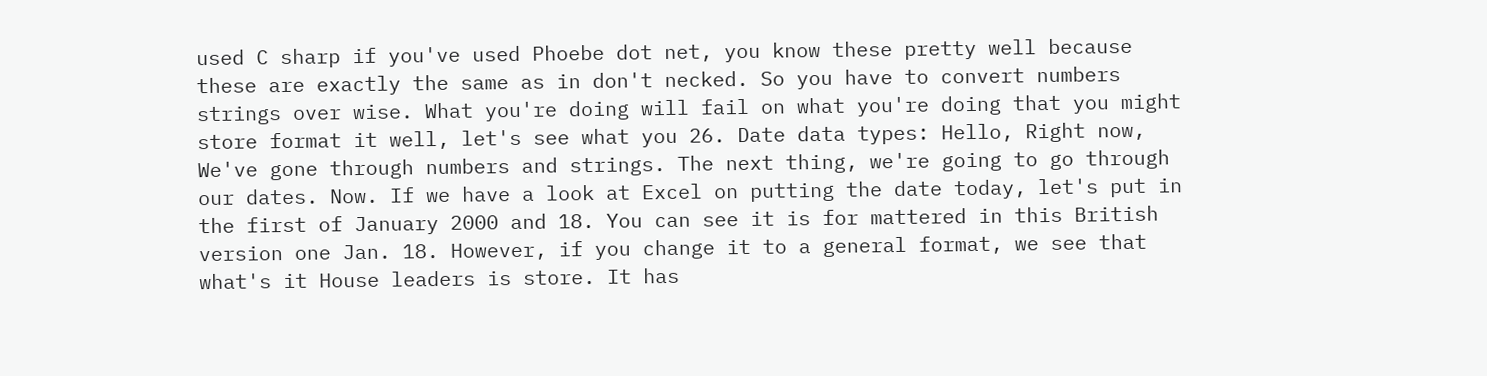used C sharp if you've used Phoebe dot net, you know these pretty well because these are exactly the same as in don't necked. So you have to convert numbers strings over wise. What you're doing will fail on what you're doing that you might store format it well, let's see what you 26. Date data types: Hello, Right now, We've gone through numbers and strings. The next thing, we're going to go through our dates. Now. If we have a look at Excel on putting the date today, let's put in the first of January 2000 and 18. You can see it is for mattered in this British version one Jan. 18. However, if you change it to a general format, we see that what's it House leaders is store. It has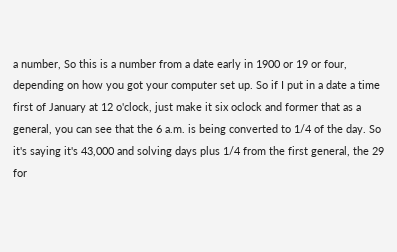a number, So this is a number from a date early in 1900 or 19 or four, depending on how you got your computer set up. So if I put in a date a time first of January at 12 o'clock, just make it six oclock and former that as a general, you can see that the 6 a.m. is being converted to 1/4 of the day. So it's saying it's 43,000 and solving days plus 1/4 from the first general, the 29 for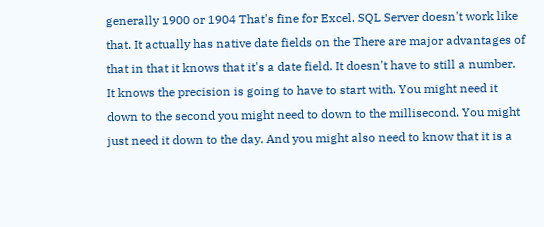generally 1900 or 1904 That's fine for Excel. SQL Server doesn't work like that. It actually has native date fields on the There are major advantages of that in that it knows that it's a date field. It doesn't have to still a number. It knows the precision is going to have to start with. You might need it down to the second you might need to down to the millisecond. You might just need it down to the day. And you might also need to know that it is a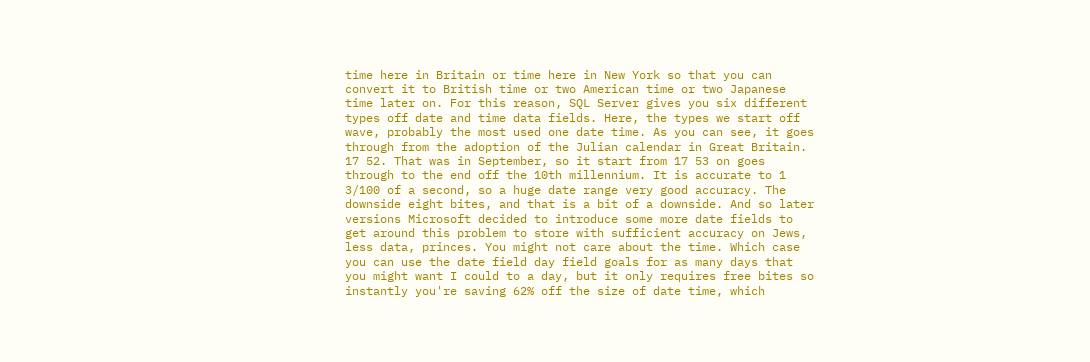time here in Britain or time here in New York so that you can convert it to British time or two American time or two Japanese time later on. For this reason, SQL Server gives you six different types off date and time data fields. Here, the types we start off wave, probably the most used one date time. As you can see, it goes through from the adoption of the Julian calendar in Great Britain. 17 52. That was in September, so it start from 17 53 on goes through to the end off the 10th millennium. It is accurate to 1 3/100 of a second, so a huge date range very good accuracy. The downside eight bites, and that is a bit of a downside. And so later versions Microsoft decided to introduce some more date fields to get around this problem to store with sufficient accuracy on Jews, less data, princes. You might not care about the time. Which case you can use the date field day field goals for as many days that you might want I could to a day, but it only requires free bites so instantly you're saving 62% off the size of date time, which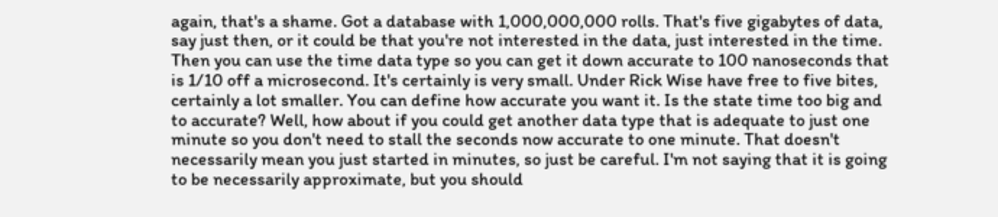again, that's a shame. Got a database with 1,000,000,000 rolls. That's five gigabytes of data, say just then, or it could be that you're not interested in the data, just interested in the time. Then you can use the time data type so you can get it down accurate to 100 nanoseconds that is 1/10 off a microsecond. It's certainly is very small. Under Rick Wise have free to five bites, certainly a lot smaller. You can define how accurate you want it. Is the state time too big and to accurate? Well, how about if you could get another data type that is adequate to just one minute so you don't need to stall the seconds now accurate to one minute. That doesn't necessarily mean you just started in minutes, so just be careful. I'm not saying that it is going to be necessarily approximate, but you should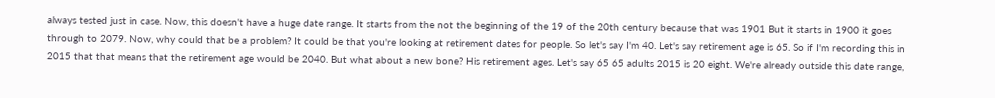always tested just in case. Now, this doesn't have a huge date range. It starts from the not the beginning of the 19 of the 20th century because that was 1901 But it starts in 1900 it goes through to 2079. Now, why could that be a problem? It could be that you're looking at retirement dates for people. So let's say I'm 40. Let's say retirement age is 65. So if I'm recording this in 2015 that that means that the retirement age would be 2040. But what about a new bone? His retirement ages. Let's say 65 65 adults 2015 is 20 eight. We're already outside this date range,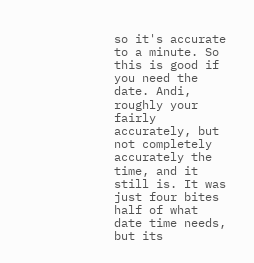so it's accurate to a minute. So this is good if you need the date. Andi, roughly your fairly accurately, but not completely accurately the time, and it still is. It was just four bites half of what date time needs, but its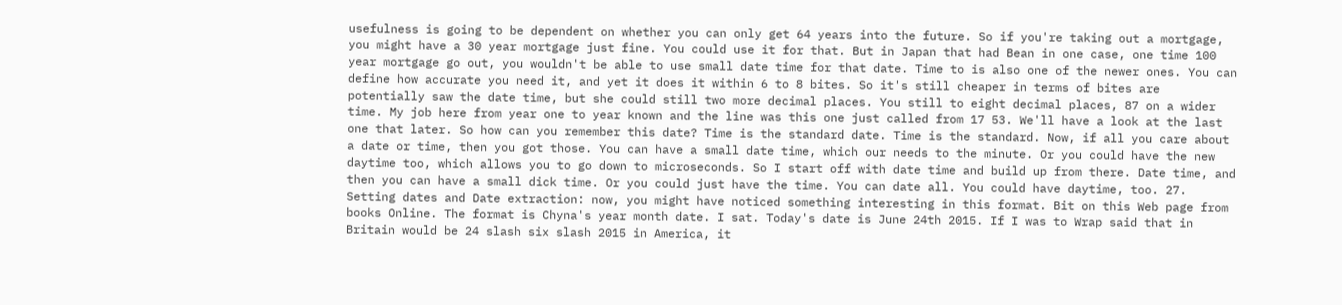usefulness is going to be dependent on whether you can only get 64 years into the future. So if you're taking out a mortgage, you might have a 30 year mortgage just fine. You could use it for that. But in Japan that had Bean in one case, one time 100 year mortgage go out, you wouldn't be able to use small date time for that date. Time to is also one of the newer ones. You can define how accurate you need it, and yet it does it within 6 to 8 bites. So it's still cheaper in terms of bites are potentially saw the date time, but she could still two more decimal places. You still to eight decimal places, 87 on a wider time. My job here from year one to year known and the line was this one just called from 17 53. We'll have a look at the last one that later. So how can you remember this date? Time is the standard date. Time is the standard. Now, if all you care about a date or time, then you got those. You can have a small date time, which our needs to the minute. Or you could have the new daytime too, which allows you to go down to microseconds. So I start off with date time and build up from there. Date time, and then you can have a small dick time. Or you could just have the time. You can date all. You could have daytime, too. 27. Setting dates and Date extraction: now, you might have noticed something interesting in this format. Bit on this Web page from books Online. The format is Chyna's year month date. I sat. Today's date is June 24th 2015. If I was to Wrap said that in Britain would be 24 slash six slash 2015 in America, it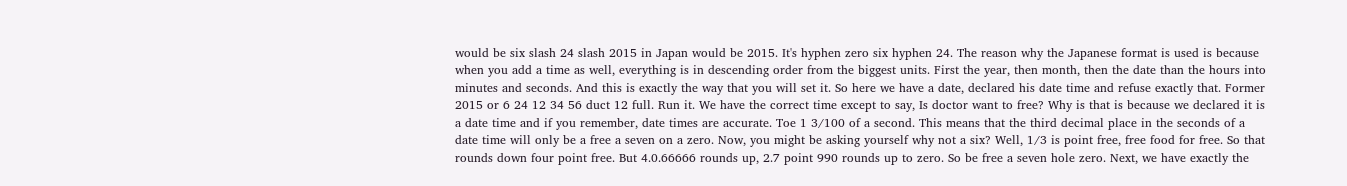would be six slash 24 slash 2015 in Japan would be 2015. It's hyphen zero six hyphen 24. The reason why the Japanese format is used is because when you add a time as well, everything is in descending order from the biggest units. First the year, then month, then the date than the hours into minutes and seconds. And this is exactly the way that you will set it. So here we have a date, declared his date time and refuse exactly that. Former 2015 or 6 24 12 34 56 duct 12 full. Run it. We have the correct time except to say, Is doctor want to free? Why is that is because we declared it is a date time and if you remember, date times are accurate. Toe 1 3/100 of a second. This means that the third decimal place in the seconds of a date time will only be a free a seven on a zero. Now, you might be asking yourself why not a six? Well, 1/3 is point free, free food for free. So that rounds down four point free. But 4.0.66666 rounds up, 2.7 point 990 rounds up to zero. So be free a seven hole zero. Next, we have exactly the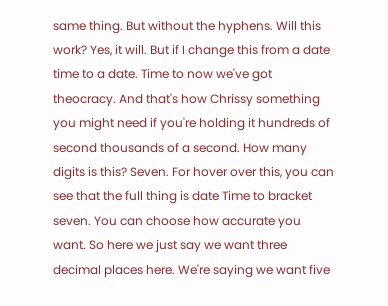same thing. But without the hyphens. Will this work? Yes, it will. But if I change this from a date time to a date. Time to now we've got theocracy. And that's how Chrissy something you might need if you're holding it hundreds of second thousands of a second. How many digits is this? Seven. For hover over this, you can see that the full thing is date Time to bracket seven. You can choose how accurate you want. So here we just say we want three decimal places here. We're saying we want five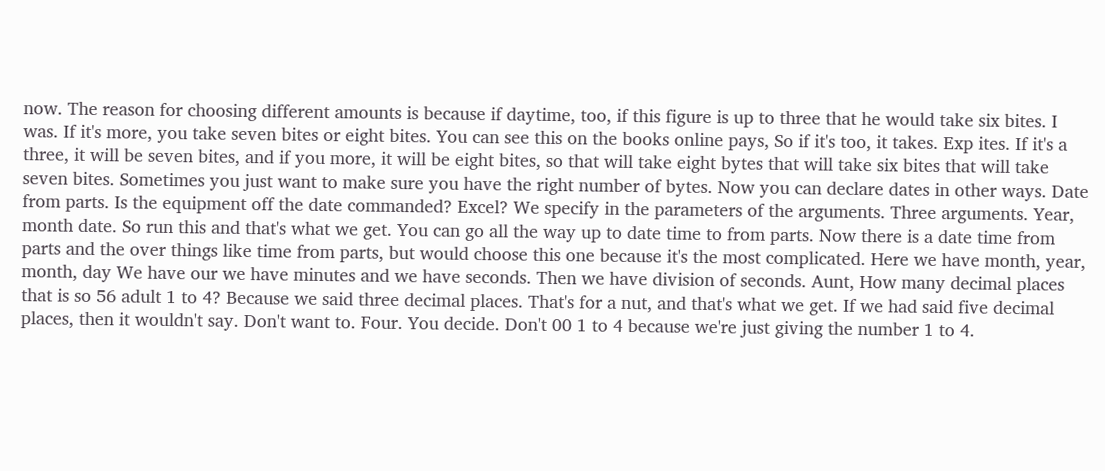now. The reason for choosing different amounts is because if daytime, too, if this figure is up to three that he would take six bites. I was. If it's more, you take seven bites or eight bites. You can see this on the books online pays, So if it's too, it takes. Exp ites. If it's a three, it will be seven bites, and if you more, it will be eight bites, so that will take eight bytes that will take six bites that will take seven bites. Sometimes you just want to make sure you have the right number of bytes. Now you can declare dates in other ways. Date from parts. Is the equipment off the date commanded? Excel? We specify in the parameters of the arguments. Three arguments. Year, month date. So run this and that's what we get. You can go all the way up to date time to from parts. Now there is a date time from parts and the over things like time from parts, but would choose this one because it's the most complicated. Here we have month, year, month, day We have our we have minutes and we have seconds. Then we have division of seconds. Aunt, How many decimal places that is so 56 adult 1 to 4? Because we said three decimal places. That's for a nut, and that's what we get. If we had said five decimal places, then it wouldn't say. Don't want to. Four. You decide. Don't 00 1 to 4 because we're just giving the number 1 to 4.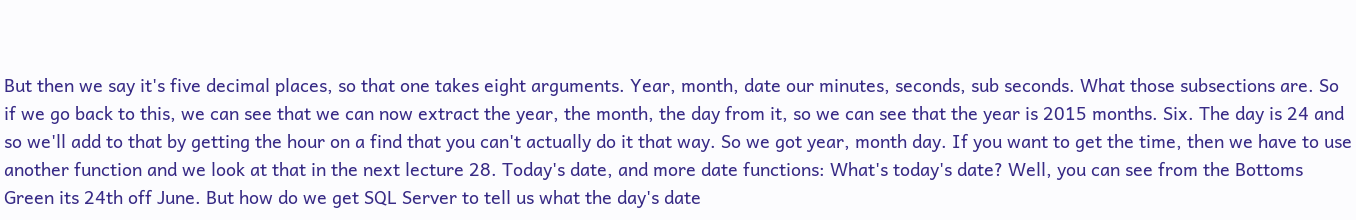But then we say it's five decimal places, so that one takes eight arguments. Year, month, date our minutes, seconds, sub seconds. What those subsections are. So if we go back to this, we can see that we can now extract the year, the month, the day from it, so we can see that the year is 2015 months. Six. The day is 24 and so we'll add to that by getting the hour on a find that you can't actually do it that way. So we got year, month day. If you want to get the time, then we have to use another function and we look at that in the next lecture 28. Today's date, and more date functions: What's today's date? Well, you can see from the Bottoms Green its 24th off June. But how do we get SQL Server to tell us what the day's date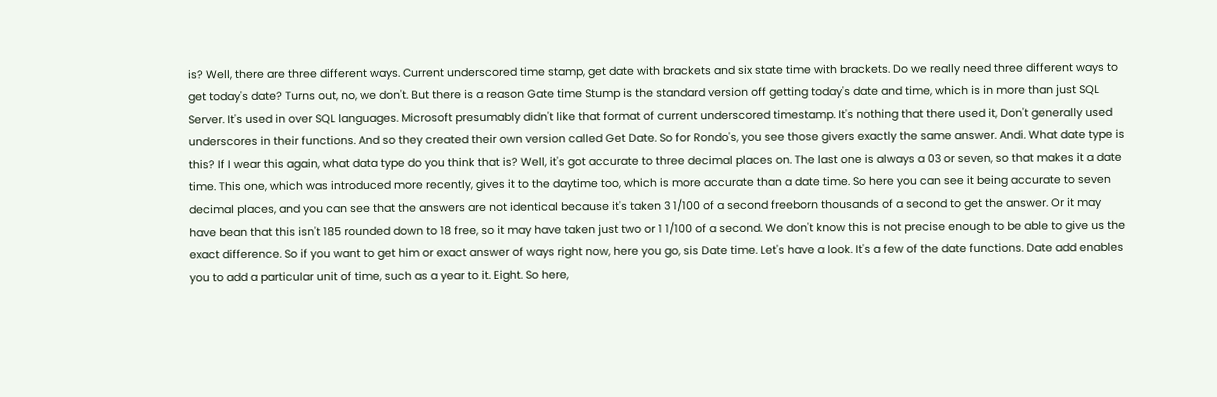is? Well, there are three different ways. Current underscored time stamp, get date with brackets and six state time with brackets. Do we really need three different ways to get today's date? Turns out, no, we don't. But there is a reason Gate time Stump is the standard version off getting today's date and time, which is in more than just SQL Server. It's used in over SQL languages. Microsoft presumably didn't like that format of current underscored timestamp. It's nothing that there used it, Don't generally used underscores in their functions. And so they created their own version called Get Date. So for Rondo's, you see those givers exactly the same answer. Andi. What date type is this? If I wear this again, what data type do you think that is? Well, it's got accurate to three decimal places on. The last one is always a 03 or seven, so that makes it a date time. This one, which was introduced more recently, gives it to the daytime too, which is more accurate than a date time. So here you can see it being accurate to seven decimal places, and you can see that the answers are not identical because it's taken 3 1/100 of a second freeborn thousands of a second to get the answer. Or it may have bean that this isn't 185 rounded down to 18 free, so it may have taken just two or 1 1/100 of a second. We don't know this is not precise enough to be able to give us the exact difference. So if you want to get him or exact answer of ways right now, here you go, sis Date time. Let's have a look. It's a few of the date functions. Date add enables you to add a particular unit of time, such as a year to it. Eight. So here,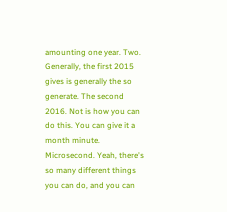amounting one year. Two. Generally, the first 2015 gives is generally the so generate. The second 2016. Not is how you can do this. You can give it a month minute. Microsecond. Yeah, there's so many different things you can do, and you can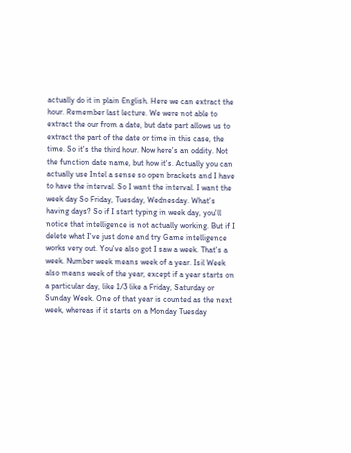actually do it in plain English. Here we can extract the hour. Remember last lecture. We were not able to extract the our from a date, but date part allows us to extract the part of the date or time in this case, the time. So it's the third hour. Now here's an oddity. Not the function date name, but how it's. Actually you can actually use Intel a sense so open brackets and I have to have the interval. So I want the interval. I want the week day So Friday, Tuesday, Wednesday. What's having days? So if I start typing in week day, you'll notice that intelligence is not actually working. But if I delete what I've just done and try Game intelligence works very out. You've also got I saw a week. That's a week. Number week means week of a year. Isil Week also means week of the year, except if a year starts on a particular day, like 1/3 like a Friday, Saturday or Sunday Week. One of that year is counted as the next week, whereas if it starts on a Monday Tuesday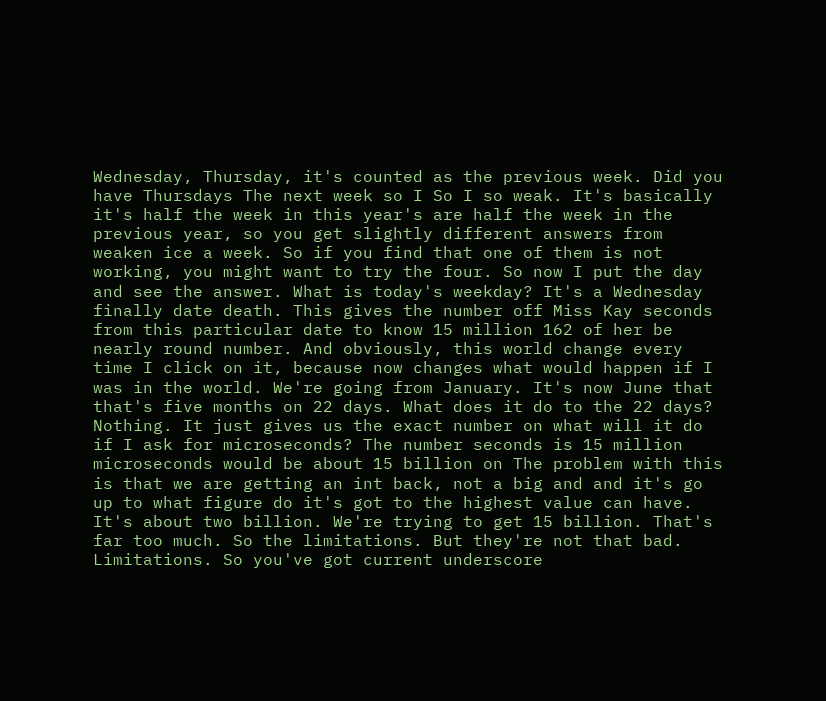Wednesday, Thursday, it's counted as the previous week. Did you have Thursdays The next week so I So I so weak. It's basically it's half the week in this year's are half the week in the previous year, so you get slightly different answers from weaken ice a week. So if you find that one of them is not working, you might want to try the four. So now I put the day and see the answer. What is today's weekday? It's a Wednesday finally date death. This gives the number off Miss Kay seconds from this particular date to know 15 million 162 of her be nearly round number. And obviously, this world change every time I click on it, because now changes what would happen if I was in the world. We're going from January. It's now June that that's five months on 22 days. What does it do to the 22 days? Nothing. It just gives us the exact number on what will it do if I ask for microseconds? The number seconds is 15 million microseconds would be about 15 billion on The problem with this is that we are getting an int back, not a big and and it's go up to what figure do it's got to the highest value can have. It's about two billion. We're trying to get 15 billion. That's far too much. So the limitations. But they're not that bad. Limitations. So you've got current underscore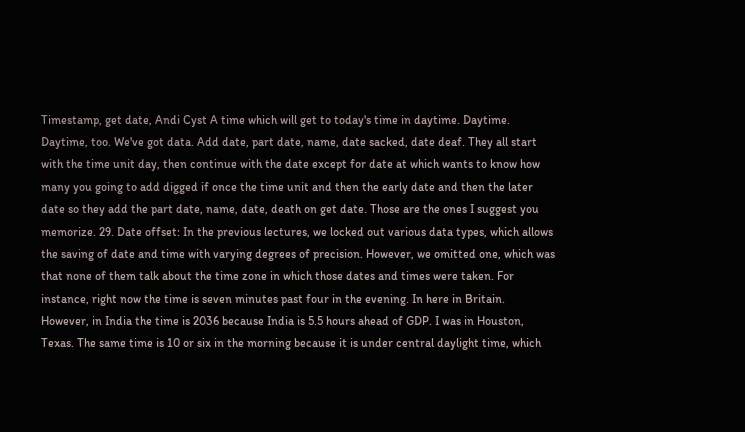Timestamp, get date, Andi Cyst A time which will get to today's time in daytime. Daytime. Daytime, too. We've got data. Add date, part date, name, date sacked, date deaf. They all start with the time unit day, then continue with the date except for date at which wants to know how many you going to add digged if once the time unit and then the early date and then the later date so they add the part date, name, date, death on get date. Those are the ones I suggest you memorize. 29. Date offset: In the previous lectures, we locked out various data types, which allows the saving of date and time with varying degrees of precision. However, we omitted one, which was that none of them talk about the time zone in which those dates and times were taken. For instance, right now the time is seven minutes past four in the evening. In here in Britain. However, in India the time is 2036 because India is 5.5 hours ahead of GDP. I was in Houston, Texas. The same time is 10 or six in the morning because it is under central daylight time, which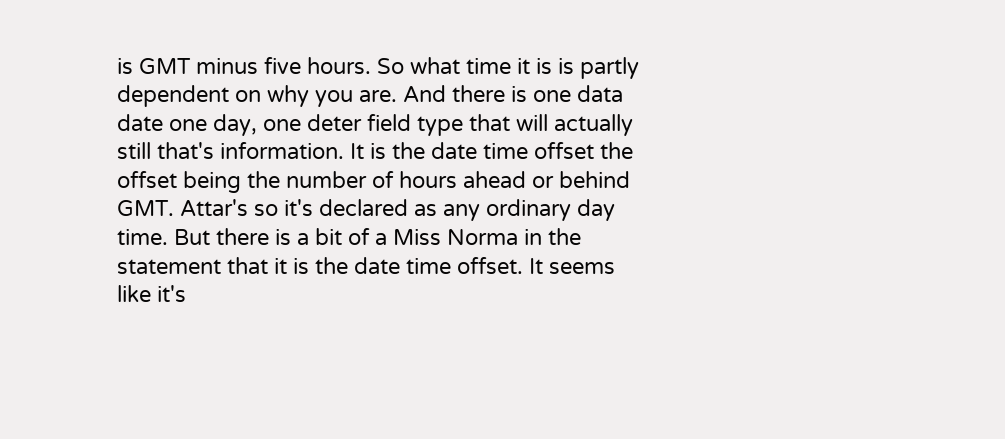is GMT minus five hours. So what time it is is partly dependent on why you are. And there is one data date one day, one deter field type that will actually still that's information. It is the date time offset the offset being the number of hours ahead or behind GMT. Attar's so it's declared as any ordinary day time. But there is a bit of a Miss Norma in the statement that it is the date time offset. It seems like it's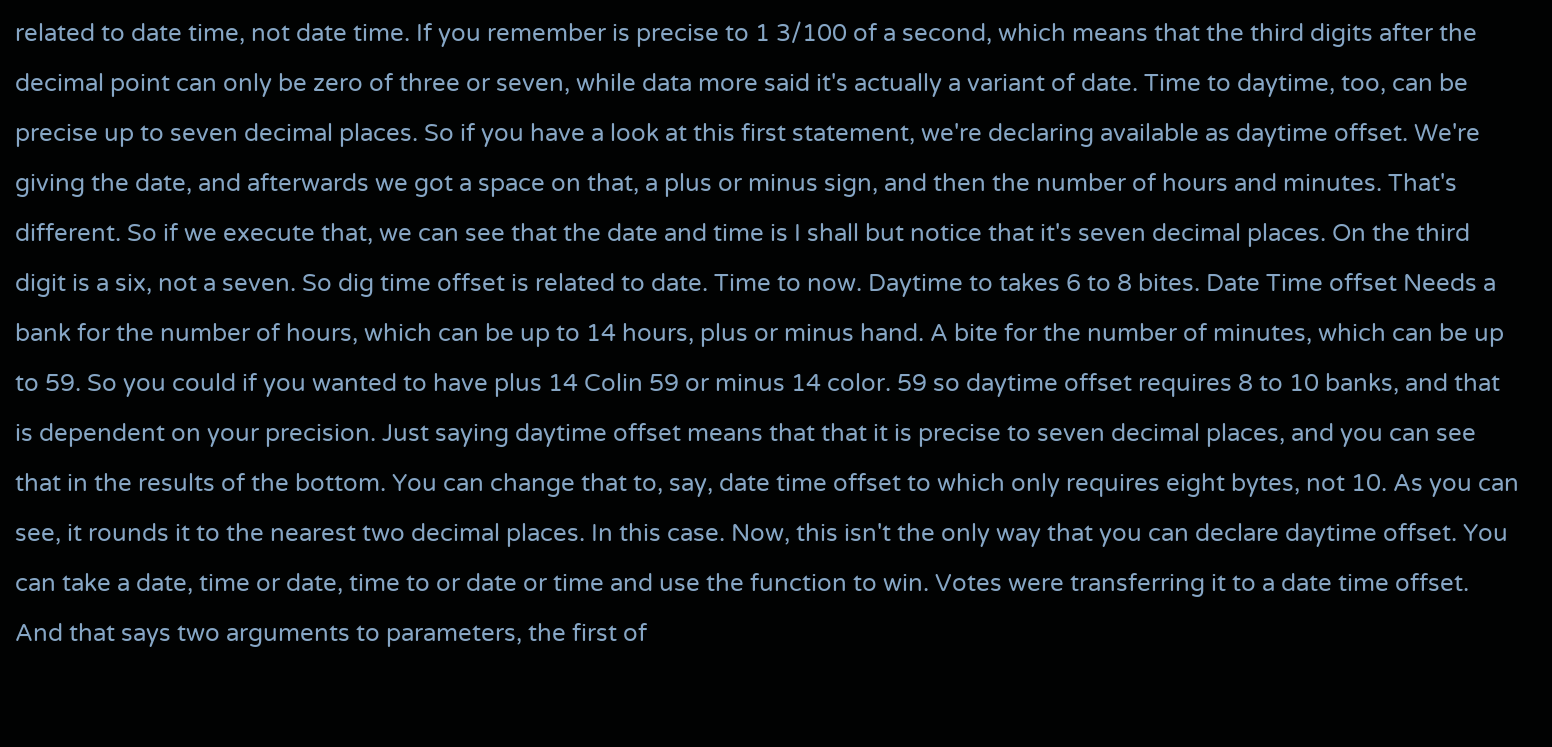related to date time, not date time. If you remember is precise to 1 3/100 of a second, which means that the third digits after the decimal point can only be zero of three or seven, while data more said it's actually a variant of date. Time to daytime, too, can be precise up to seven decimal places. So if you have a look at this first statement, we're declaring available as daytime offset. We're giving the date, and afterwards we got a space on that, a plus or minus sign, and then the number of hours and minutes. That's different. So if we execute that, we can see that the date and time is I shall but notice that it's seven decimal places. On the third digit is a six, not a seven. So dig time offset is related to date. Time to now. Daytime to takes 6 to 8 bites. Date Time offset Needs a bank for the number of hours, which can be up to 14 hours, plus or minus hand. A bite for the number of minutes, which can be up to 59. So you could if you wanted to have plus 14 Colin 59 or minus 14 color. 59 so daytime offset requires 8 to 10 banks, and that is dependent on your precision. Just saying daytime offset means that that it is precise to seven decimal places, and you can see that in the results of the bottom. You can change that to, say, date time offset to which only requires eight bytes, not 10. As you can see, it rounds it to the nearest two decimal places. In this case. Now, this isn't the only way that you can declare daytime offset. You can take a date, time or date, time to or date or time and use the function to win. Votes were transferring it to a date time offset. And that says two arguments to parameters, the first of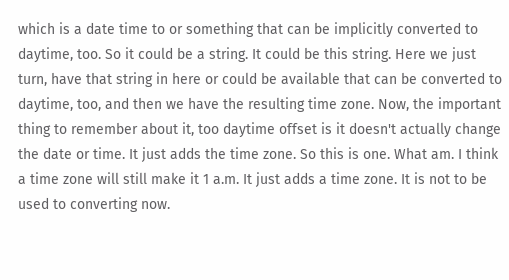which is a date time to or something that can be implicitly converted to daytime, too. So it could be a string. It could be this string. Here we just turn, have that string in here or could be available that can be converted to daytime, too, and then we have the resulting time zone. Now, the important thing to remember about it, too daytime offset is it doesn't actually change the date or time. It just adds the time zone. So this is one. What am. I think a time zone will still make it 1 a.m. It just adds a time zone. It is not to be used to converting now.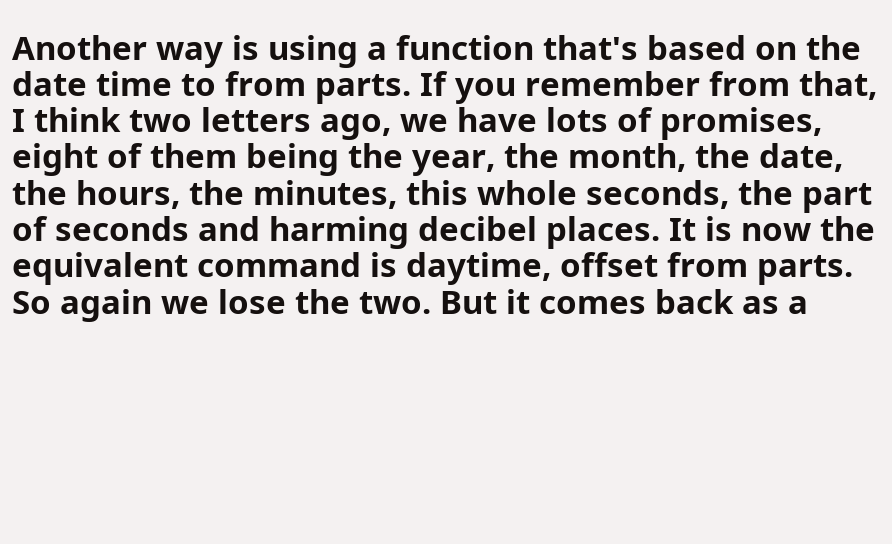Another way is using a function that's based on the date time to from parts. If you remember from that, I think two letters ago, we have lots of promises, eight of them being the year, the month, the date, the hours, the minutes, this whole seconds, the part of seconds and harming decibel places. It is now the equivalent command is daytime, offset from parts. So again we lose the two. But it comes back as a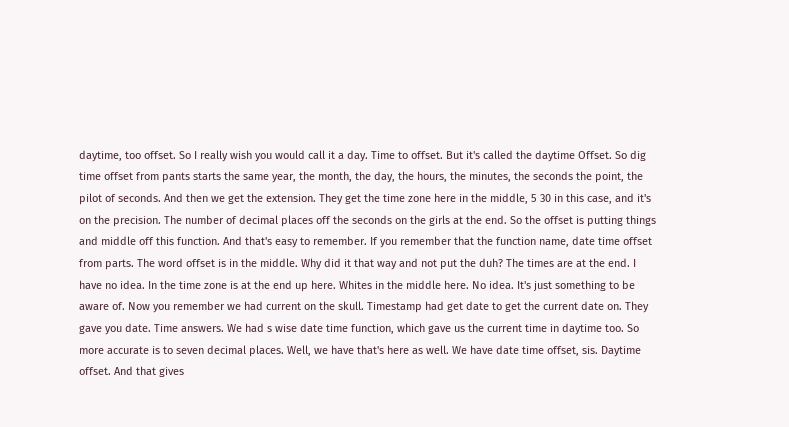daytime, too offset. So I really wish you would call it a day. Time to offset. But it's called the daytime Offset. So dig time offset from pants starts the same year, the month, the day, the hours, the minutes, the seconds the point, the pilot of seconds. And then we get the extension. They get the time zone here in the middle, 5 30 in this case, and it's on the precision. The number of decimal places off the seconds on the girls at the end. So the offset is putting things and middle off this function. And that's easy to remember. If you remember that the function name, date time offset from parts. The word offset is in the middle. Why did it that way and not put the duh? The times are at the end. I have no idea. In the time zone is at the end up here. Whites in the middle here. No idea. It's just something to be aware of. Now you remember we had current on the skull. Timestamp had get date to get the current date on. They gave you date. Time answers. We had s wise date time function, which gave us the current time in daytime too. So more accurate is to seven decimal places. Well, we have that's here as well. We have date time offset, sis. Daytime offset. And that gives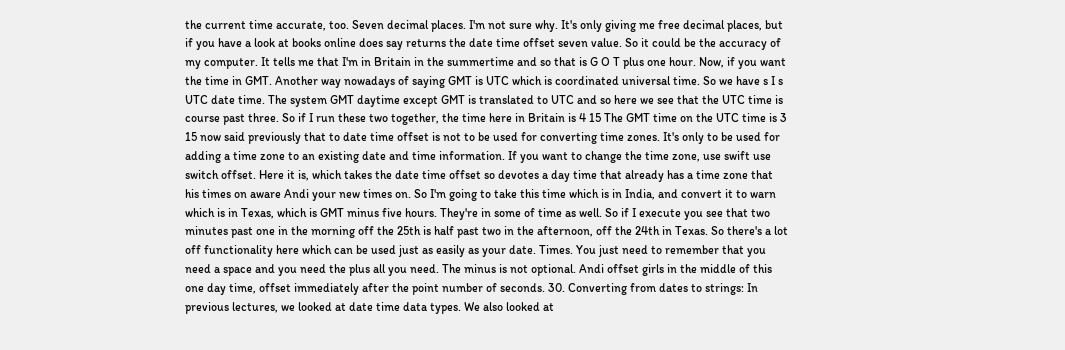the current time accurate, too. Seven decimal places. I'm not sure why. It's only giving me free decimal places, but if you have a look at books online does say returns the date time offset seven value. So it could be the accuracy of my computer. It tells me that I'm in Britain in the summertime and so that is G O T plus one hour. Now, if you want the time in GMT. Another way nowadays of saying GMT is UTC which is coordinated universal time. So we have s I s UTC date time. The system GMT daytime except GMT is translated to UTC and so here we see that the UTC time is course past three. So if I run these two together, the time here in Britain is 4 15 The GMT time on the UTC time is 3 15 now said previously that to date time offset is not to be used for converting time zones. It's only to be used for adding a time zone to an existing date and time information. If you want to change the time zone, use swift use switch offset. Here it is, which takes the date time offset so devotes a day time that already has a time zone that his times on aware Andi your new times on. So I'm going to take this time which is in India, and convert it to warn which is in Texas, which is GMT minus five hours. They're in some of time as well. So if I execute you see that two minutes past one in the morning off the 25th is half past two in the afternoon, off the 24th in Texas. So there's a lot off functionality here which can be used just as easily as your date. Times. You just need to remember that you need a space and you need the plus all you need. The minus is not optional. Andi offset girls in the middle of this one day time, offset immediately after the point number of seconds. 30. Converting from dates to strings: In previous lectures, we looked at date time data types. We also looked at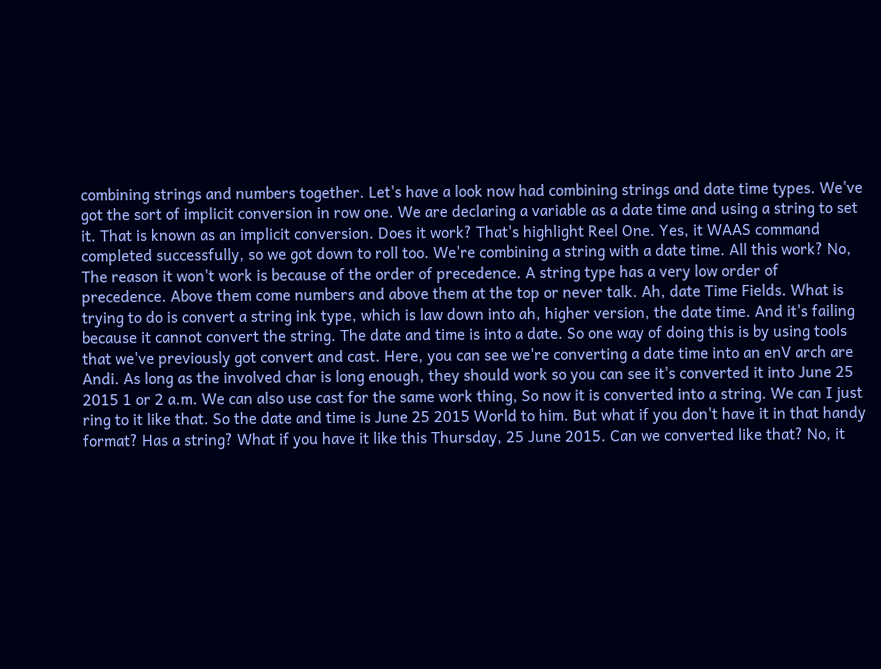combining strings and numbers together. Let's have a look now had combining strings and date time types. We've got the sort of implicit conversion in row one. We are declaring a variable as a date time and using a string to set it. That is known as an implicit conversion. Does it work? That's highlight Reel One. Yes, it WAAS command completed successfully, so we got down to roll too. We're combining a string with a date time. All this work? No, The reason it won't work is because of the order of precedence. A string type has a very low order of precedence. Above them come numbers and above them at the top or never talk. Ah, date Time Fields. What is trying to do is convert a string ink type, which is law down into ah, higher version, the date time. And it's failing because it cannot convert the string. The date and time is into a date. So one way of doing this is by using tools that we've previously got convert and cast. Here, you can see we're converting a date time into an enV arch are Andi. As long as the involved char is long enough, they should work so you can see it's converted it into June 25 2015 1 or 2 a.m. We can also use cast for the same work thing, So now it is converted into a string. We can I just ring to it like that. So the date and time is June 25 2015 World to him. But what if you don't have it in that handy format? Has a string? What if you have it like this Thursday, 25 June 2015. Can we converted like that? No, it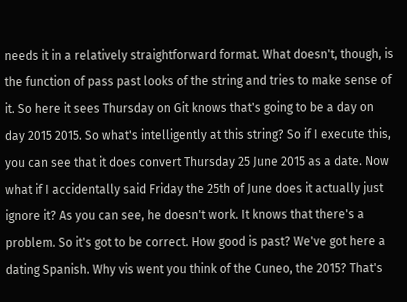needs it in a relatively straightforward format. What doesn't, though, is the function of pass past looks of the string and tries to make sense of it. So here it sees Thursday on Git knows that's going to be a day on day 2015 2015. So what's intelligently at this string? So if I execute this, you can see that it does convert Thursday 25 June 2015 as a date. Now what if I accidentally said Friday the 25th of June does it actually just ignore it? As you can see, he doesn't work. It knows that there's a problem. So it's got to be correct. How good is past? We've got here a dating Spanish. Why vis went you think of the Cuneo, the 2015? That's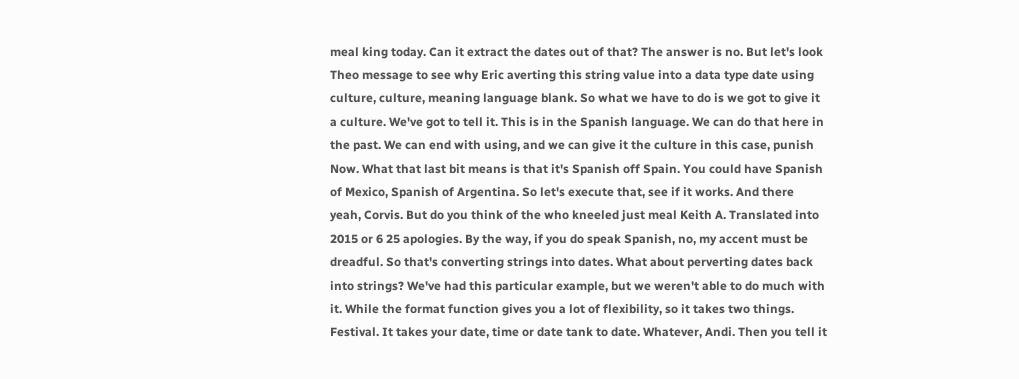meal king today. Can it extract the dates out of that? The answer is no. But let's look Theo message to see why Eric averting this string value into a data type date using culture, culture, meaning language blank. So what we have to do is we got to give it a culture. We've got to tell it. This is in the Spanish language. We can do that here in the past. We can end with using, and we can give it the culture in this case, punish Now. What that last bit means is that it's Spanish off Spain. You could have Spanish of Mexico, Spanish of Argentina. So let's execute that, see if it works. And there yeah, Corvis. But do you think of the who kneeled just meal Keith A. Translated into 2015 or 6 25 apologies. By the way, if you do speak Spanish, no, my accent must be dreadful. So that's converting strings into dates. What about perverting dates back into strings? We've had this particular example, but we weren't able to do much with it. While the format function gives you a lot of flexibility, so it takes two things. Festival. It takes your date, time or date tank to date. Whatever, Andi. Then you tell it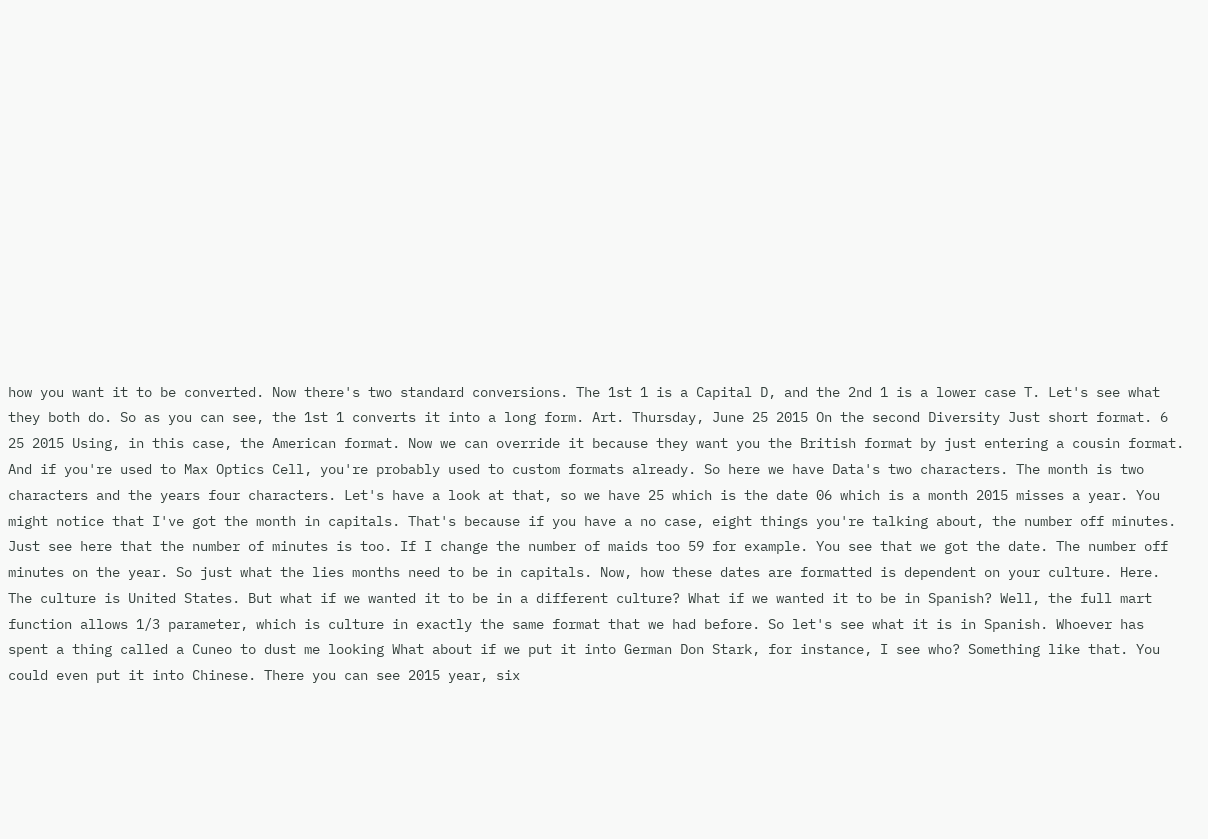how you want it to be converted. Now there's two standard conversions. The 1st 1 is a Capital D, and the 2nd 1 is a lower case T. Let's see what they both do. So as you can see, the 1st 1 converts it into a long form. Art. Thursday, June 25 2015 On the second Diversity Just short format. 6 25 2015 Using, in this case, the American format. Now we can override it because they want you the British format by just entering a cousin format. And if you're used to Max Optics Cell, you're probably used to custom formats already. So here we have Data's two characters. The month is two characters and the years four characters. Let's have a look at that, so we have 25 which is the date 06 which is a month 2015 misses a year. You might notice that I've got the month in capitals. That's because if you have a no case, eight things you're talking about, the number off minutes. Just see here that the number of minutes is too. If I change the number of maids too 59 for example. You see that we got the date. The number off minutes on the year. So just what the lies months need to be in capitals. Now, how these dates are formatted is dependent on your culture. Here. The culture is United States. But what if we wanted it to be in a different culture? What if we wanted it to be in Spanish? Well, the full mart function allows 1/3 parameter, which is culture in exactly the same format that we had before. So let's see what it is in Spanish. Whoever has spent a thing called a Cuneo to dust me looking What about if we put it into German Don Stark, for instance, I see who? Something like that. You could even put it into Chinese. There you can see 2015 year, six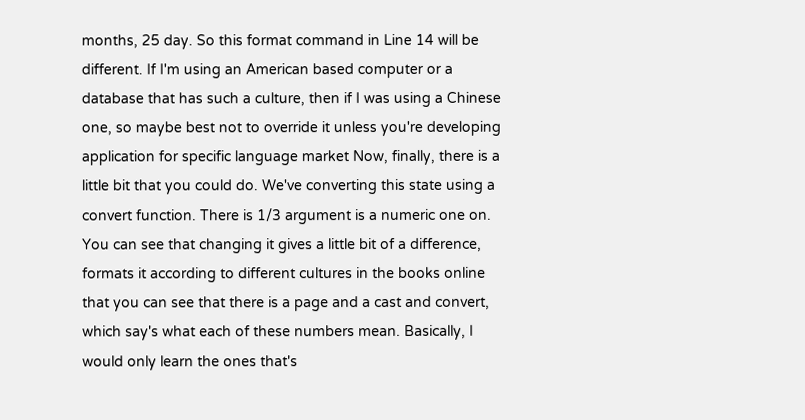months, 25 day. So this format command in Line 14 will be different. If I'm using an American based computer or a database that has such a culture, then if I was using a Chinese one, so maybe best not to override it unless you're developing application for specific language market Now, finally, there is a little bit that you could do. We've converting this state using a convert function. There is 1/3 argument is a numeric one on. You can see that changing it gives a little bit of a difference, formats it according to different cultures in the books online that you can see that there is a page and a cast and convert, which say's what each of these numbers mean. Basically, I would only learn the ones that's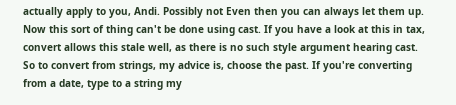actually apply to you, Andi. Possibly not Even then you can always let them up. Now this sort of thing can't be done using cast. If you have a look at this in tax, convert allows this stale well, as there is no such style argument hearing cast. So to convert from strings, my advice is, choose the past. If you're converting from a date, type to a string my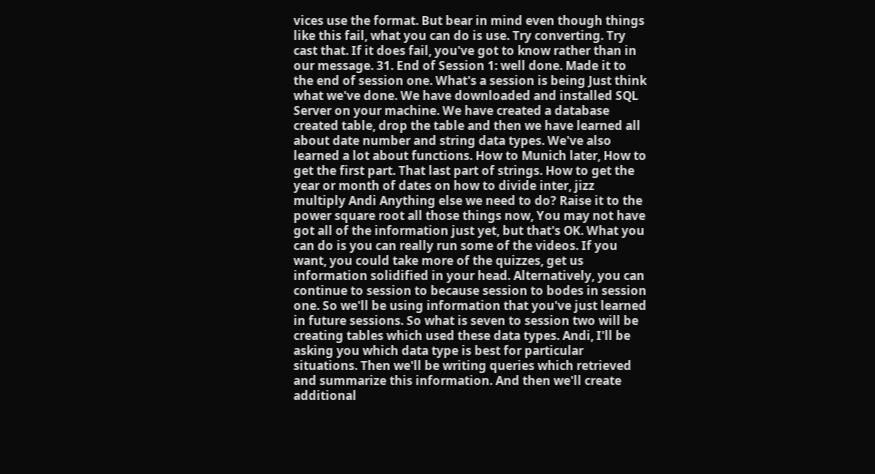vices use the format. But bear in mind even though things like this fail, what you can do is use. Try converting. Try cast that. If it does fail, you've got to know rather than in our message. 31. End of Session 1: well done. Made it to the end of session one. What's a session is being Just think what we've done. We have downloaded and installed SQL Server on your machine. We have created a database created table, drop the table and then we have learned all about date number and string data types. We've also learned a lot about functions. How to Munich later, How to get the first part. That last part of strings. How to get the year or month of dates on how to divide inter, jizz multiply Andi Anything else we need to do? Raise it to the power square root all those things now, You may not have got all of the information just yet, but that's OK. What you can do is you can really run some of the videos. If you want, you could take more of the quizzes, get us information solidified in your head. Alternatively, you can continue to session to because session to bodes in session one. So we'll be using information that you've just learned in future sessions. So what is seven to session two will be creating tables which used these data types. Andi, I'll be asking you which data type is best for particular situations. Then we'll be writing queries which retrieved and summarize this information. And then we'll create additional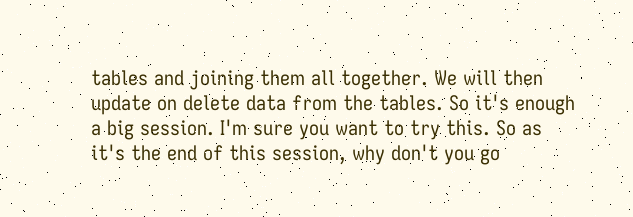tables and joining them all together. We will then update on delete data from the tables. So it's enough a big session. I'm sure you want to try this. So as it's the end of this session, why don't you go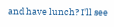and have lunch? I'll see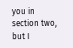you in section two, but I